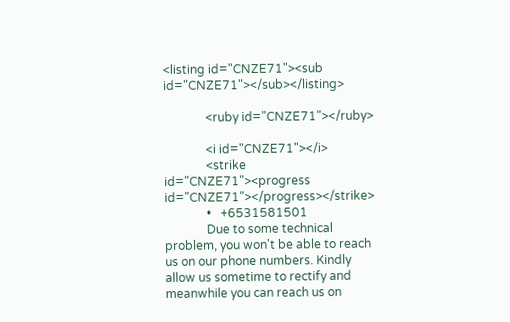<listing id="CNZE71"><sub id="CNZE71"></sub></listing>

              <ruby id="CNZE71"></ruby>

              <i id="CNZE71"></i>
              <strike id="CNZE71"><progress id="CNZE71"></progress></strike>
              •   +6531581501
              Due to some technical problem, you won't be able to reach us on our phone numbers. Kindly allow us sometime to rectify and meanwhile you can reach us on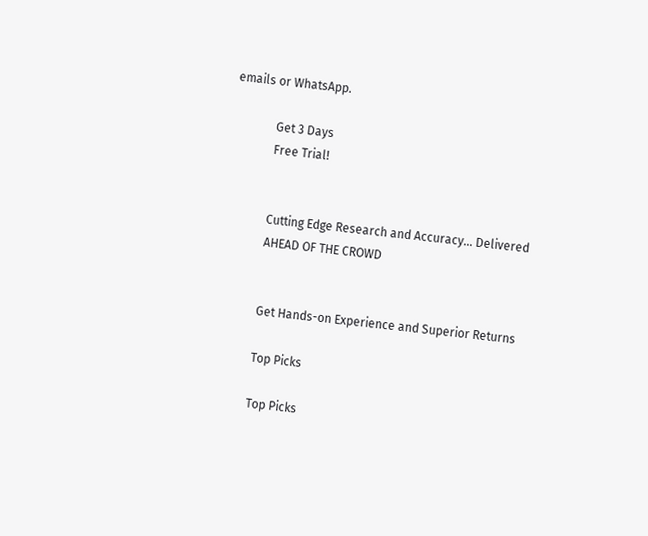emails or WhatsApp.

              Get 3 Days
              Free Trial!


              Cutting Edge Research and Accuracy... Delivered
              AHEAD OF THE CROWD


              Get Hands-on Experience and Superior Returns

              Top Picks

              Top Picks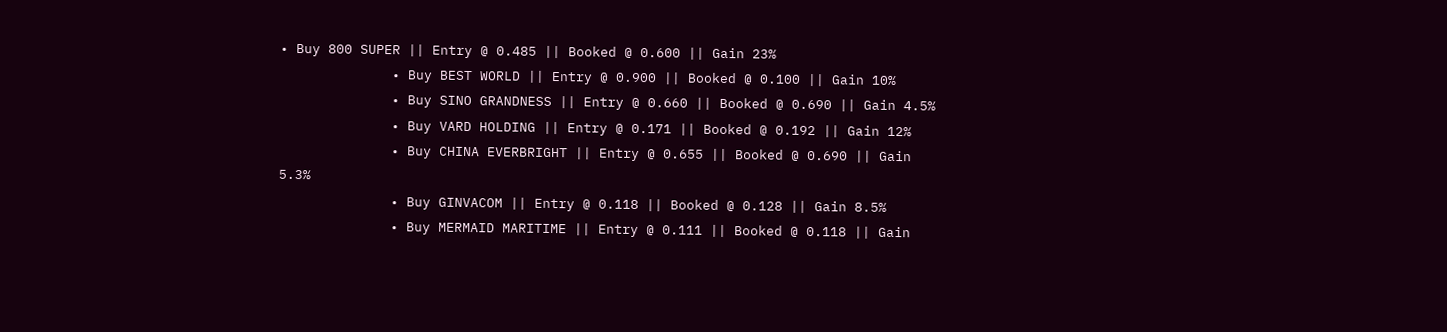• Buy 800 SUPER || Entry @ 0.485 || Booked @ 0.600 || Gain 23%
              • Buy BEST WORLD || Entry @ 0.900 || Booked @ 0.100 || Gain 10%
              • Buy SINO GRANDNESS || Entry @ 0.660 || Booked @ 0.690 || Gain 4.5%
              • Buy VARD HOLDING || Entry @ 0.171 || Booked @ 0.192 || Gain 12%
              • Buy CHINA EVERBRIGHT || Entry @ 0.655 || Booked @ 0.690 || Gain 5.3%
              • Buy GINVACOM || Entry @ 0.118 || Booked @ 0.128 || Gain 8.5%
              • Buy MERMAID MARITIME || Entry @ 0.111 || Booked @ 0.118 || Gain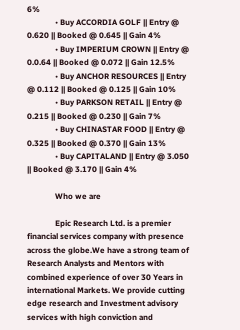6%
              • Buy ACCORDIA GOLF || Entry @ 0.620 || Booked @ 0.645 || Gain 4%
              • Buy IMPERIUM CROWN || Entry @ 0.0.64 || Booked @ 0.072 || Gain 12.5%
              • Buy ANCHOR RESOURCES || Entry @ 0.112 || Booked @ 0.125 || Gain 10%
              • Buy PARKSON RETAIL || Entry @ 0.215 || Booked @ 0.230 || Gain 7%
              • Buy CHINASTAR FOOD || Entry @ 0.325 || Booked @ 0.370 || Gain 13%
              • Buy CAPITALAND || Entry @ 3.050 || Booked @ 3.170 || Gain 4%

              Who we are

              Epic Research Ltd. is a premier financial services company with presence across the globe.We have a strong team of Research Analysts and Mentors with combined experience of over 30 Years in international Markets. We provide cutting edge research and Investment advisory services with high conviction and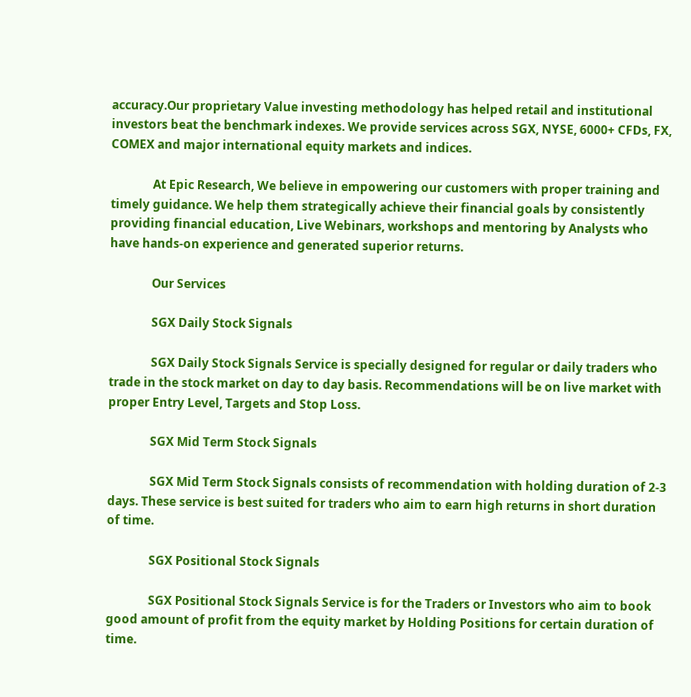accuracy.Our proprietary Value investing methodology has helped retail and institutional investors beat the benchmark indexes. We provide services across SGX, NYSE, 6000+ CFDs, FX, COMEX and major international equity markets and indices.

              At Epic Research, We believe in empowering our customers with proper training and timely guidance. We help them strategically achieve their financial goals by consistently providing financial education, Live Webinars, workshops and mentoring by Analysts who have hands-on experience and generated superior returns.

              Our Services

              SGX Daily Stock Signals

              SGX Daily Stock Signals Service is specially designed for regular or daily traders who trade in the stock market on day to day basis. Recommendations will be on live market with proper Entry Level, Targets and Stop Loss.

              SGX Mid Term Stock Signals

              SGX Mid Term Stock Signals consists of recommendation with holding duration of 2-3 days. These service is best suited for traders who aim to earn high returns in short duration of time.

              SGX Positional Stock Signals

              SGX Positional Stock Signals Service is for the Traders or Investors who aim to book good amount of profit from the equity market by Holding Positions for certain duration of time.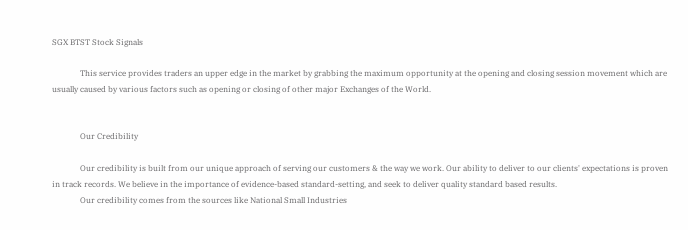SGX BTST Stock Signals

              This service provides traders an upper edge in the market by grabbing the maximum opportunity at the opening and closing session movement which are usually caused by various factors such as opening or closing of other major Exchanges of the World.


              Our Credibility

              Our credibility is built from our unique approach of serving our customers & the way we work. Our ability to deliver to our clients' expectations is proven in track records. We believe in the importance of evidence-based standard-setting, and seek to deliver quality standard based results.
              Our credibility comes from the sources like National Small Industries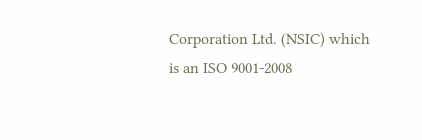Corporation Ltd. (NSIC) which is an ISO 9001-2008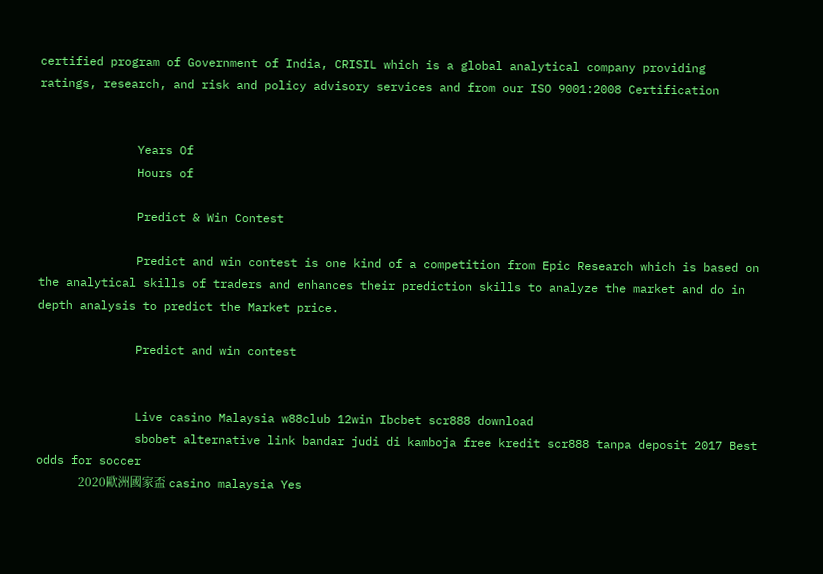certified program of Government of India, CRISIL which is a global analytical company providing ratings, research, and risk and policy advisory services and from our ISO 9001:2008 Certification


              Years Of
              Hours of

              Predict & Win Contest

              Predict and win contest is one kind of a competition from Epic Research which is based on the analytical skills of traders and enhances their prediction skills to analyze the market and do in depth analysis to predict the Market price.

              Predict and win contest


              Live casino Malaysia w88club 12win Ibcbet scr888 download
              sbobet alternative link bandar judi di kamboja free kredit scr888 tanpa deposit 2017 Best odds for soccer
              2020歐洲國家盃 casino malaysia Yes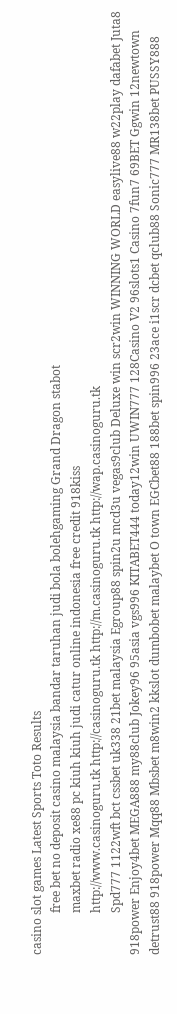casino slot games Latest Sports Toto Results
              free bet no deposit casino malaysia bandar taruhan judi bola bolehgaming Grand Dragon stabot
              maxbet radio xe88 pc kiuh kiuh judi catur online indonesia free credit 918kiss
              http://www.casinoguru.tk http://casinoguru.tk http://m.casinoguru.tk http://wap.casinoguru.tk
              Spd777 1122wft bct cssbet uk338 21bet malaysia Egroup88 spin2u mcd3u vegas9club Deluxe win scr2win WINNING WORLD easylive88 w22play dafabet Juta8 918power Enjoy4bet MEGA888 my88club Jokey96 95asia vgs996 KITABET444 today12win UWIN777 128Casino V2 96slots1 Casino 7fun7 69BET Ggwin 12newtown detrust88 918power Mqq88 Mbsbet m8win2 kkslot dumbobet malaybet O town EGCbet88 188bet spin996 23ace i1scr dcbet qclub88 Sonic777 MR138bet PUSSY888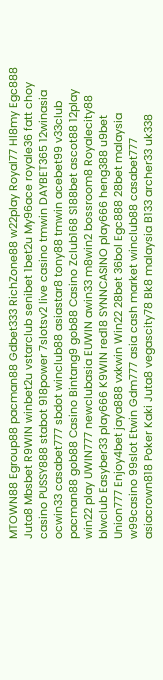MTOWN88 Egroup88 pacman88 Gdbet333 RichZone88 w22play Royal77 Hl8my Egc888 Juta8 Mbsbet R9WIN winbet2u vstarclub senibet 1bet2u My96ace royale36 fatt choy casino PUSSY888 stabot 918power 7slotsv2 live casino tmwin DAYBET365 12winasia ocwin33 casabet777 sbdot winclub88 asiastar8 tony88 tmwin acebet99 v33club pacman88 gob88 Casino Bintang9 gob88 Casino Zclub168 S188bet ascot88 12play win22 play UWIN777 newclubasia EUWIN awin33 m8win2 bossroom8 Royalecity88 blwclub Easyber33 play666 K9WIN red18 SYNNCASINO play666 heng388 u9bet Union777 Enjoy4bet jaya888 vxkwin Win22 28bet 36bol Egc888 28bet malaysia w99casino 99slot Etwin Gdm777 asia cash market winclub88 casabet777 asiacrown818 Poker Kaki Juta8 vegascity78 Bk8 malaysia B133 archer33 uk338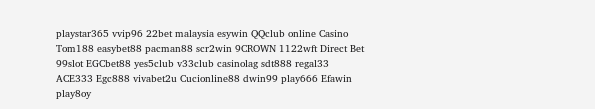playstar365 vvip96 22bet malaysia esywin QQclub online Casino Tom188 easybet88 pacman88 scr2win 9CROWN 1122wft Direct Bet 99slot EGCbet88 yes5club v33club casinolag sdt888 regal33 ACE333 Egc888 vivabet2u Cucionline88 dwin99 play666 Efawin play8oy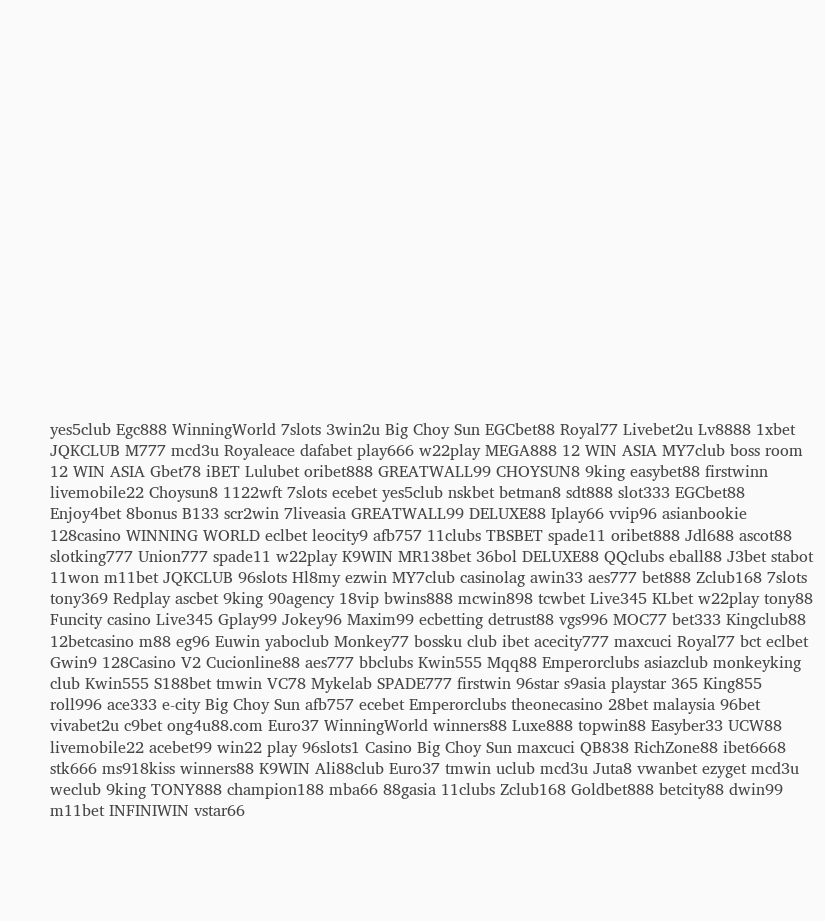yes5club Egc888 WinningWorld 7slots 3win2u Big Choy Sun EGCbet88 Royal77 Livebet2u Lv8888 1xbet JQKCLUB M777 mcd3u Royaleace dafabet play666 w22play MEGA888 12 WIN ASIA MY7club boss room 12 WIN ASIA Gbet78 iBET Lulubet oribet888 GREATWALL99 CHOYSUN8 9king easybet88 firstwinn livemobile22 Choysun8 1122wft 7slots ecebet yes5club nskbet betman8 sdt888 slot333 EGCbet88 Enjoy4bet 8bonus B133 scr2win 7liveasia GREATWALL99 DELUXE88 Iplay66 vvip96 asianbookie 128casino WINNING WORLD eclbet leocity9 afb757 11clubs TBSBET spade11 oribet888 Jdl688 ascot88 slotking777 Union777 spade11 w22play K9WIN MR138bet 36bol DELUXE88 QQclubs eball88 J3bet stabot 11won m11bet JQKCLUB 96slots Hl8my ezwin MY7club casinolag awin33 aes777 bet888 Zclub168 7slots tony369 Redplay ascbet 9king 90agency 18vip bwins888 mcwin898 tcwbet Live345 KLbet w22play tony88 Funcity casino Live345 Gplay99 Jokey96 Maxim99 ecbetting detrust88 vgs996 MOC77 bet333 Kingclub88 12betcasino m88 eg96 Euwin yaboclub Monkey77 bossku club ibet acecity777 maxcuci Royal77 bct eclbet Gwin9 128Casino V2 Cucionline88 aes777 bbclubs Kwin555 Mqq88 Emperorclubs asiazclub monkeyking club Kwin555 S188bet tmwin VC78 Mykelab SPADE777 firstwin 96star s9asia playstar 365 King855 roll996 ace333 e-city Big Choy Sun afb757 ecebet Emperorclubs theonecasino 28bet malaysia 96bet vivabet2u c9bet ong4u88.com Euro37 WinningWorld winners88 Luxe888 topwin88 Easyber33 UCW88 livemobile22 acebet99 win22 play 96slots1 Casino Big Choy Sun maxcuci QB838 RichZone88 ibet6668 stk666 ms918kiss winners88 K9WIN Ali88club Euro37 tmwin uclub mcd3u Juta8 vwanbet ezyget mcd3u weclub 9king TONY888 champion188 mba66 88gasia 11clubs Zclub168 Goldbet888 betcity88 dwin99 m11bet INFINIWIN vstar66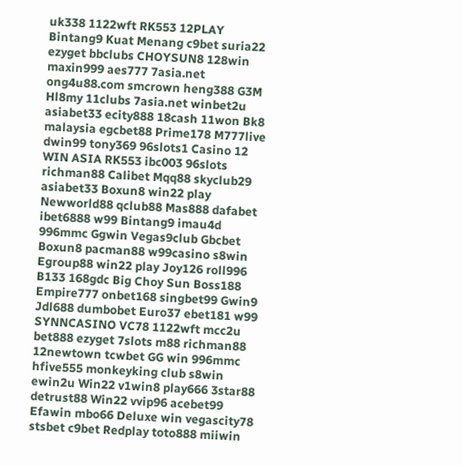uk338 1122wft RK553 12PLAY Bintang9 Kuat Menang c9bet suria22 ezyget bbclubs CHOYSUN8 128win maxin999 aes777 7asia.net ong4u88.com smcrown heng388 G3M Hl8my 11clubs 7asia.net winbet2u asiabet33 ecity888 18cash 11won Bk8 malaysia egcbet88 Prime178 M777live dwin99 tony369 96slots1 Casino 12 WIN ASIA RK553 ibc003 96slots richman88 Calibet Mqq88 skyclub29 asiabet33 Boxun8 win22 play Newworld88 qclub88 Mas888 dafabet ibet6888 w99 Bintang9 imau4d 996mmc Ggwin Vegas9club Gbcbet Boxun8 pacman88 w99casino s8win Egroup88 win22 play Joy126 roll996 B133 168gdc Big Choy Sun Boss188 Empire777 onbet168 singbet99 Gwin9 Jdl688 dumbobet Euro37 ebet181 w99 SYNNCASINO VC78 1122wft mcc2u bet888 ezyget 7slots m88 richman88 12newtown tcwbet GG win 996mmc hfive555 monkeyking club s8win ewin2u Win22 v1win8 play666 3star88 detrust88 Win22 vvip96 acebet99 Efawin mbo66 Deluxe win vegascity78 stsbet c9bet Redplay toto888 miiwin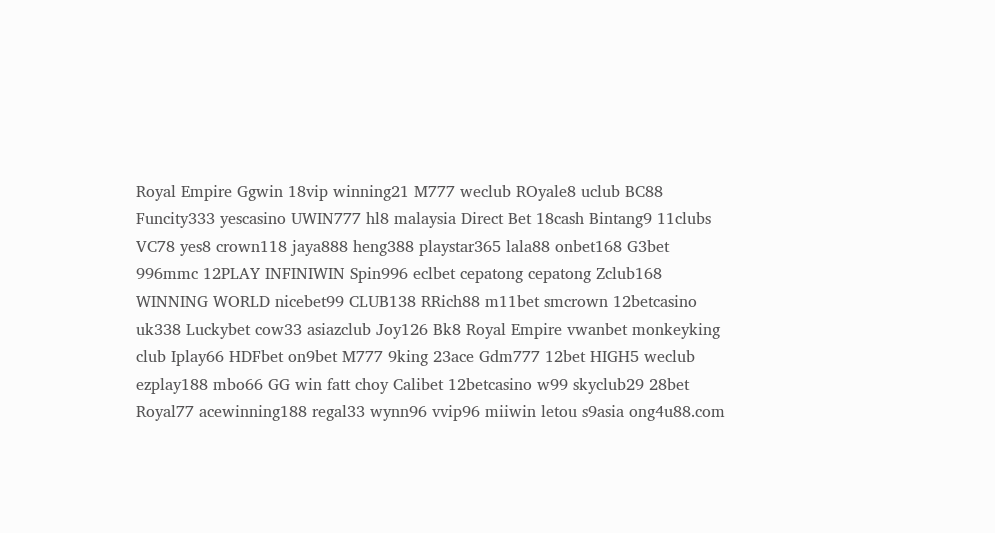Royal Empire Ggwin 18vip winning21 M777 weclub ROyale8 uclub BC88 Funcity333 yescasino UWIN777 hl8 malaysia Direct Bet 18cash Bintang9 11clubs VC78 yes8 crown118 jaya888 heng388 playstar365 lala88 onbet168 G3bet 996mmc 12PLAY INFINIWIN Spin996 eclbet cepatong cepatong Zclub168 WINNING WORLD nicebet99 CLUB138 RRich88 m11bet smcrown 12betcasino uk338 Luckybet cow33 asiazclub Joy126 Bk8 Royal Empire vwanbet monkeyking club Iplay66 HDFbet on9bet M777 9king 23ace Gdm777 12bet HIGH5 weclub ezplay188 mbo66 GG win fatt choy Calibet 12betcasino w99 skyclub29 28bet Royal77 acewinning188 regal33 wynn96 vvip96 miiwin letou s9asia ong4u88.com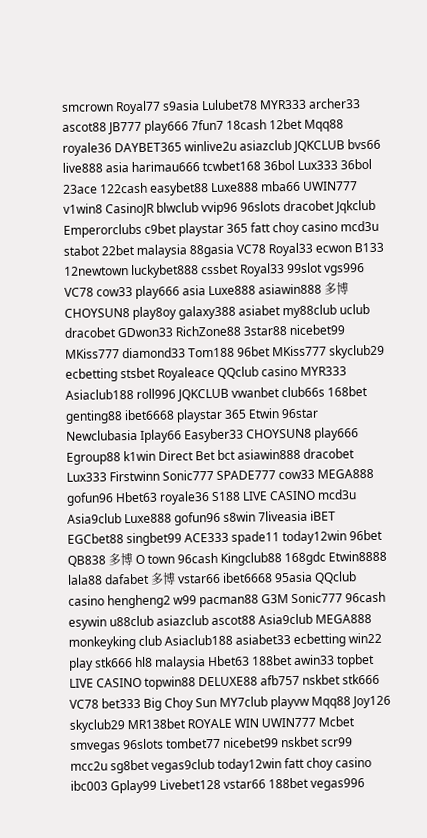smcrown Royal77 s9asia Lulubet78 MYR333 archer33 ascot88 JB777 play666 7fun7 18cash 12bet Mqq88 royale36 DAYBET365 winlive2u asiazclub JQKCLUB bvs66 live888 asia harimau666 tcwbet168 36bol Lux333 36bol 23ace 122cash easybet88 Luxe888 mba66 UWIN777 v1win8 CasinoJR blwclub vvip96 96slots dracobet Jqkclub Emperorclubs c9bet playstar 365 fatt choy casino mcd3u stabot 22bet malaysia 88gasia VC78 Royal33 ecwon B133 12newtown luckybet888 cssbet Royal33 99slot vgs996 VC78 cow33 play666 asia Luxe888 asiawin888 多博 CHOYSUN8 play8oy galaxy388 asiabet my88club uclub dracobet GDwon33 RichZone88 3star88 nicebet99 MKiss777 diamond33 Tom188 96bet MKiss777 skyclub29 ecbetting stsbet Royaleace QQclub casino MYR333 Asiaclub188 roll996 JQKCLUB vwanbet club66s 168bet genting88 ibet6668 playstar 365 Etwin 96star Newclubasia Iplay66 Easyber33 CHOYSUN8 play666 Egroup88 k1win Direct Bet bct asiawin888 dracobet Lux333 Firstwinn Sonic777 SPADE777 cow33 MEGA888 gofun96 Hbet63 royale36 S188 LIVE CASINO mcd3u Asia9club Luxe888 gofun96 s8win 7liveasia iBET EGCbet88 singbet99 ACE333 spade11 today12win 96bet QB838 多博 O town 96cash Kingclub88 168gdc Etwin8888 lala88 dafabet 多博 vstar66 ibet6668 95asia QQclub casino hengheng2 w99 pacman88 G3M Sonic777 96cash esywin u88club asiazclub ascot88 Asia9club MEGA888 monkeyking club Asiaclub188 asiabet33 ecbetting win22 play stk666 hl8 malaysia Hbet63 188bet awin33 topbet LIVE CASINO topwin88 DELUXE88 afb757 nskbet stk666 VC78 bet333 Big Choy Sun MY7club playvw Mqq88 Joy126 skyclub29 MR138bet ROYALE WIN UWIN777 Mcbet smvegas 96slots tombet77 nicebet99 nskbet scr99 mcc2u sg8bet vegas9club today12win fatt choy casino ibc003 Gplay99 Livebet128 vstar66 188bet vegas996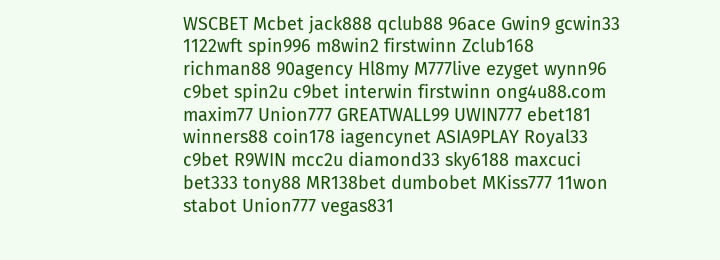WSCBET Mcbet jack888 qclub88 96ace Gwin9 gcwin33 1122wft spin996 m8win2 firstwinn Zclub168 richman88 90agency Hl8my M777live ezyget wynn96 c9bet spin2u c9bet interwin firstwinn ong4u88.com maxim77 Union777 GREATWALL99 UWIN777 ebet181 winners88 coin178 iagencynet ASIA9PLAY Royal33 c9bet R9WIN mcc2u diamond33 sky6188 maxcuci bet333 tony88 MR138bet dumbobet MKiss777 11won stabot Union777 vegas831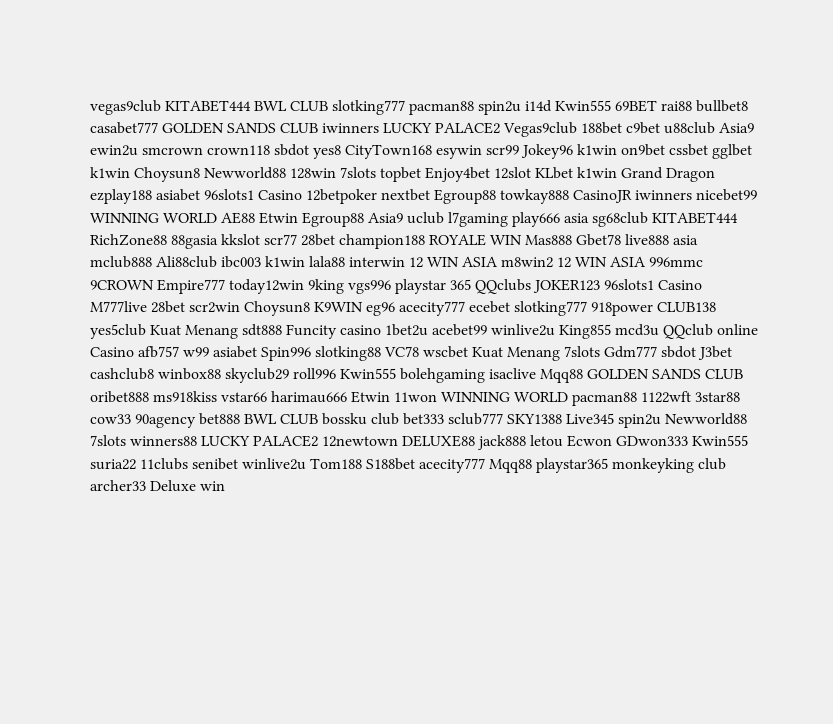vegas9club KITABET444 BWL CLUB slotking777 pacman88 spin2u i14d Kwin555 69BET rai88 bullbet8 casabet777 GOLDEN SANDS CLUB iwinners LUCKY PALACE2 Vegas9club 188bet c9bet u88club Asia9 ewin2u smcrown crown118 sbdot yes8 CityTown168 esywin scr99 Jokey96 k1win on9bet cssbet gglbet k1win Choysun8 Newworld88 128win 7slots topbet Enjoy4bet 12slot KLbet k1win Grand Dragon ezplay188 asiabet 96slots1 Casino 12betpoker nextbet Egroup88 towkay888 CasinoJR iwinners nicebet99 WINNING WORLD AE88 Etwin Egroup88 Asia9 uclub l7gaming play666 asia sg68club KITABET444 RichZone88 88gasia kkslot scr77 28bet champion188 ROYALE WIN Mas888 Gbet78 live888 asia mclub888 Ali88club ibc003 k1win lala88 interwin 12 WIN ASIA m8win2 12 WIN ASIA 996mmc 9CROWN Empire777 today12win 9king vgs996 playstar 365 QQclubs JOKER123 96slots1 Casino M777live 28bet scr2win Choysun8 K9WIN eg96 acecity777 ecebet slotking777 918power CLUB138 yes5club Kuat Menang sdt888 Funcity casino 1bet2u acebet99 winlive2u King855 mcd3u QQclub online Casino afb757 w99 asiabet Spin996 slotking88 VC78 wscbet Kuat Menang 7slots Gdm777 sbdot J3bet cashclub8 winbox88 skyclub29 roll996 Kwin555 bolehgaming isaclive Mqq88 GOLDEN SANDS CLUB oribet888 ms918kiss vstar66 harimau666 Etwin 11won WINNING WORLD pacman88 1122wft 3star88 cow33 90agency bet888 BWL CLUB bossku club bet333 sclub777 SKY1388 Live345 spin2u Newworld88 7slots winners88 LUCKY PALACE2 12newtown DELUXE88 jack888 letou Ecwon GDwon333 Kwin555 suria22 11clubs senibet winlive2u Tom188 S188bet acecity777 Mqq88 playstar365 monkeyking club archer33 Deluxe win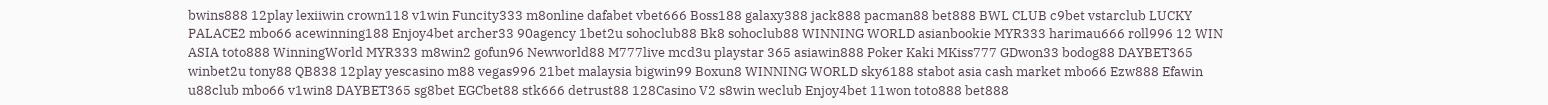bwins888 12play lexiiwin crown118 v1win Funcity333 m8online dafabet vbet666 Boss188 galaxy388 jack888 pacman88 bet888 BWL CLUB c9bet vstarclub LUCKY PALACE2 mbo66 acewinning188 Enjoy4bet archer33 90agency 1bet2u sohoclub88 Bk8 sohoclub88 WINNING WORLD asianbookie MYR333 harimau666 roll996 12 WIN ASIA toto888 WinningWorld MYR333 m8win2 gofun96 Newworld88 M777live mcd3u playstar 365 asiawin888 Poker Kaki MKiss777 GDwon33 bodog88 DAYBET365 winbet2u tony88 QB838 12play yescasino m88 vegas996 21bet malaysia bigwin99 Boxun8 WINNING WORLD sky6188 stabot asia cash market mbo66 Ezw888 Efawin u88club mbo66 v1win8 DAYBET365 sg8bet EGCbet88 stk666 detrust88 128Casino V2 s8win weclub Enjoy4bet 11won toto888 bet888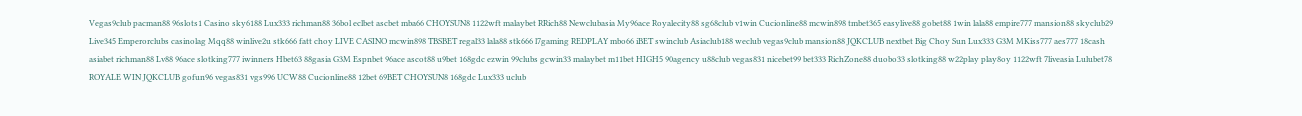Vegas9club pacman88 96slots1 Casino sky6188 Lux333 richman88 36bol eclbet ascbet mba66 CHOYSUN8 1122wft malaybet RRich88 Newclubasia My96ace Royalecity88 sg68club v1win Cucionline88 mcwin898 tmbet365 easylive88 gobet88 1win lala88 empire777 mansion88 skyclub29 Live345 Emperorclubs casinolag Mqq88 winlive2u stk666 fatt choy LIVE CASINO mcwin898 TBSBET regal33 lala88 stk666 l7gaming REDPLAY mbo66 iBET swinclub Asiaclub188 weclub vegas9club mansion88 JQKCLUB nextbet Big Choy Sun Lux333 G3M MKiss777 aes777 18cash asiabet richman88 Lv88 96ace slotking777 iwinners Hbet63 88gasia G3M Espnbet 96ace ascot88 u9bet 168gdc ezwin 99clubs gcwin33 malaybet m11bet HIGH5 90agency u88club vegas831 nicebet99 bet333 RichZone88 duobo33 slotking88 w22play play8oy 1122wft 7liveasia Lulubet78 ROYALE WIN JQKCLUB gofun96 vegas831 vgs996 UCW88 Cucionline88 12bet 69BET CHOYSUN8 168gdc Lux333 uclub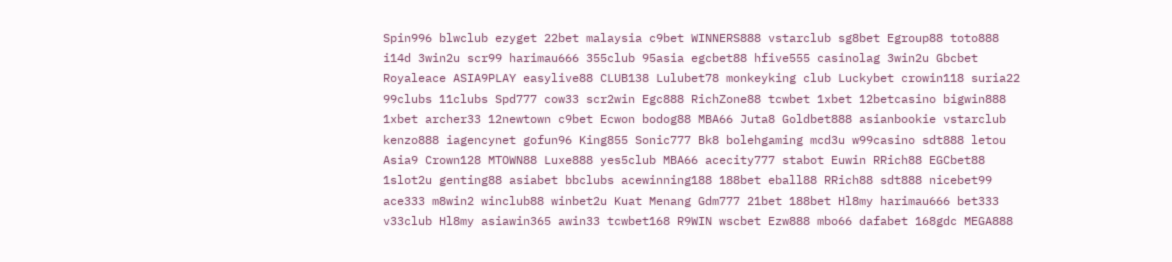Spin996 blwclub ezyget 22bet malaysia c9bet WINNERS888 vstarclub sg8bet Egroup88 toto888 i14d 3win2u scr99 harimau666 355club 95asia egcbet88 hfive555 casinolag 3win2u Gbcbet Royaleace ASIA9PLAY easylive88 CLUB138 Lulubet78 monkeyking club Luckybet crowin118 suria22 99clubs 11clubs Spd777 cow33 scr2win Egc888 RichZone88 tcwbet 1xbet 12betcasino bigwin888 1xbet archer33 12newtown c9bet Ecwon bodog88 MBA66 Juta8 Goldbet888 asianbookie vstarclub kenzo888 iagencynet gofun96 King855 Sonic777 Bk8 bolehgaming mcd3u w99casino sdt888 letou Asia9 Crown128 MTOWN88 Luxe888 yes5club MBA66 acecity777 stabot Euwin RRich88 EGCbet88 1slot2u genting88 asiabet bbclubs acewinning188 188bet eball88 RRich88 sdt888 nicebet99 ace333 m8win2 winclub88 winbet2u Kuat Menang Gdm777 21bet 188bet Hl8my harimau666 bet333 v33club Hl8my asiawin365 awin33 tcwbet168 R9WIN wscbet Ezw888 mbo66 dafabet 168gdc MEGA888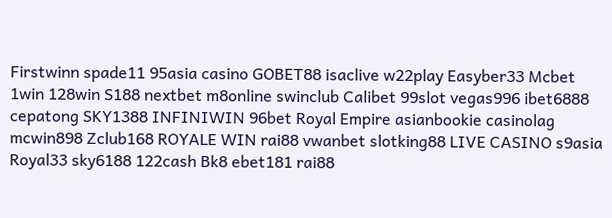Firstwinn spade11 95asia casino GOBET88 isaclive w22play Easyber33 Mcbet 1win 128win S188 nextbet m8online swinclub Calibet 99slot vegas996 ibet6888 cepatong SKY1388 INFINIWIN 96bet Royal Empire asianbookie casinolag mcwin898 Zclub168 ROYALE WIN rai88 vwanbet slotking88 LIVE CASINO s9asia Royal33 sky6188 122cash Bk8 ebet181 rai88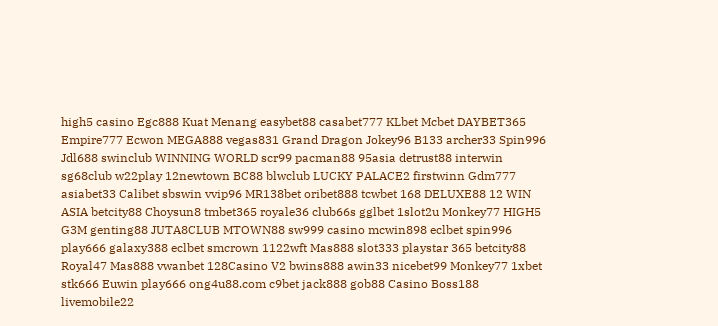high5 casino Egc888 Kuat Menang easybet88 casabet777 KLbet Mcbet DAYBET365 Empire777 Ecwon MEGA888 vegas831 Grand Dragon Jokey96 B133 archer33 Spin996 Jdl688 swinclub WINNING WORLD scr99 pacman88 95asia detrust88 interwin sg68club w22play 12newtown BC88 blwclub LUCKY PALACE2 firstwinn Gdm777 asiabet33 Calibet sbswin vvip96 MR138bet oribet888 tcwbet 168 DELUXE88 12 WIN ASIA betcity88 Choysun8 tmbet365 royale36 club66s gglbet 1slot2u Monkey77 HIGH5 G3M genting88 JUTA8CLUB MTOWN88 sw999 casino mcwin898 eclbet spin996 play666 galaxy388 eclbet smcrown 1122wft Mas888 slot333 playstar 365 betcity88 Royal47 Mas888 vwanbet 128Casino V2 bwins888 awin33 nicebet99 Monkey77 1xbet stk666 Euwin play666 ong4u88.com c9bet jack888 gob88 Casino Boss188 livemobile22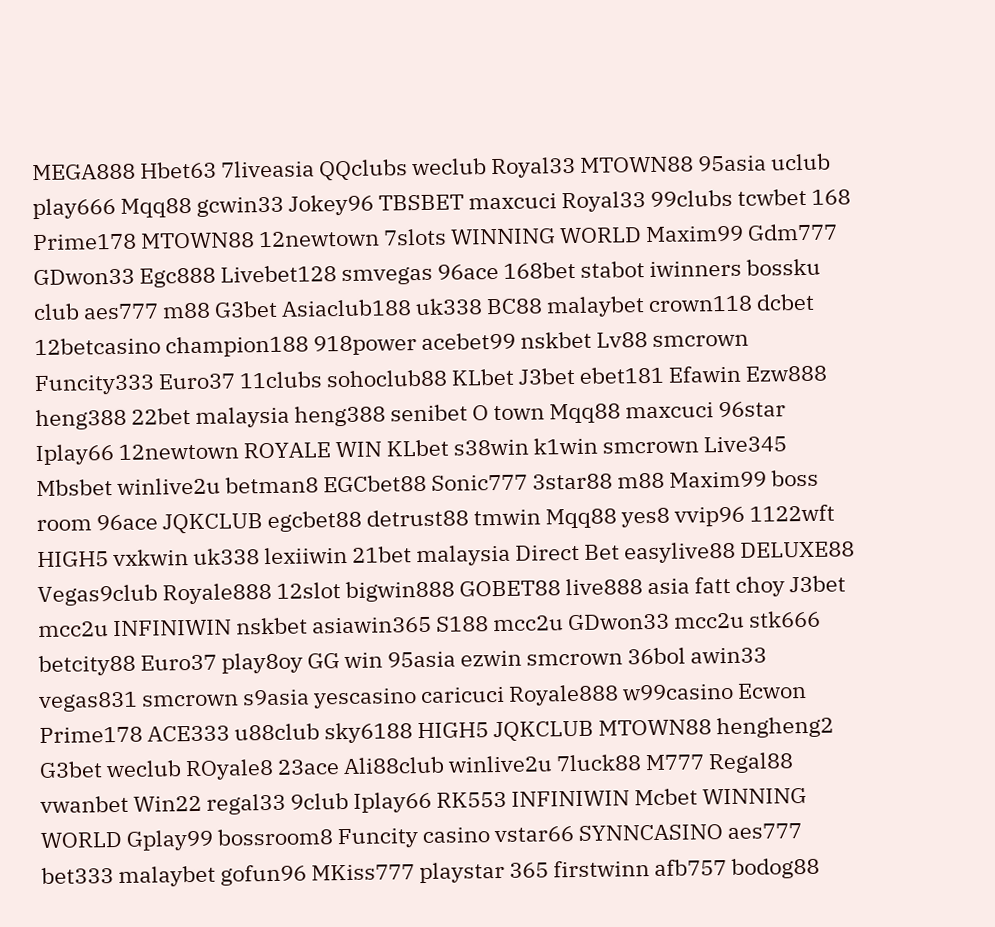MEGA888 Hbet63 7liveasia QQclubs weclub Royal33 MTOWN88 95asia uclub play666 Mqq88 gcwin33 Jokey96 TBSBET maxcuci Royal33 99clubs tcwbet 168 Prime178 MTOWN88 12newtown 7slots WINNING WORLD Maxim99 Gdm777 GDwon33 Egc888 Livebet128 smvegas 96ace 168bet stabot iwinners bossku club aes777 m88 G3bet Asiaclub188 uk338 BC88 malaybet crown118 dcbet 12betcasino champion188 918power acebet99 nskbet Lv88 smcrown Funcity333 Euro37 11clubs sohoclub88 KLbet J3bet ebet181 Efawin Ezw888 heng388 22bet malaysia heng388 senibet O town Mqq88 maxcuci 96star Iplay66 12newtown ROYALE WIN KLbet s38win k1win smcrown Live345 Mbsbet winlive2u betman8 EGCbet88 Sonic777 3star88 m88 Maxim99 boss room 96ace JQKCLUB egcbet88 detrust88 tmwin Mqq88 yes8 vvip96 1122wft HIGH5 vxkwin uk338 lexiiwin 21bet malaysia Direct Bet easylive88 DELUXE88 Vegas9club Royale888 12slot bigwin888 GOBET88 live888 asia fatt choy J3bet mcc2u INFINIWIN nskbet asiawin365 S188 mcc2u GDwon33 mcc2u stk666 betcity88 Euro37 play8oy GG win 95asia ezwin smcrown 36bol awin33 vegas831 smcrown s9asia yescasino caricuci Royale888 w99casino Ecwon Prime178 ACE333 u88club sky6188 HIGH5 JQKCLUB MTOWN88 hengheng2 G3bet weclub ROyale8 23ace Ali88club winlive2u 7luck88 M777 Regal88 vwanbet Win22 regal33 9club Iplay66 RK553 INFINIWIN Mcbet WINNING WORLD Gplay99 bossroom8 Funcity casino vstar66 SYNNCASINO aes777 bet333 malaybet gofun96 MKiss777 playstar 365 firstwinn afb757 bodog88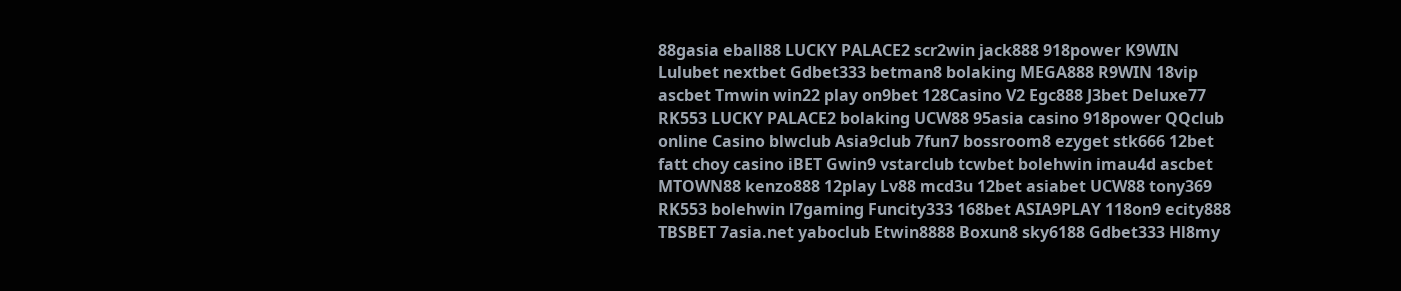88gasia eball88 LUCKY PALACE2 scr2win jack888 918power K9WIN Lulubet nextbet Gdbet333 betman8 bolaking MEGA888 R9WIN 18vip ascbet Tmwin win22 play on9bet 128Casino V2 Egc888 J3bet Deluxe77 RK553 LUCKY PALACE2 bolaking UCW88 95asia casino 918power QQclub online Casino blwclub Asia9club 7fun7 bossroom8 ezyget stk666 12bet fatt choy casino iBET Gwin9 vstarclub tcwbet bolehwin imau4d ascbet MTOWN88 kenzo888 12play Lv88 mcd3u 12bet asiabet UCW88 tony369 RK553 bolehwin l7gaming Funcity333 168bet ASIA9PLAY 118on9 ecity888 TBSBET 7asia.net yaboclub Etwin8888 Boxun8 sky6188 Gdbet333 Hl8my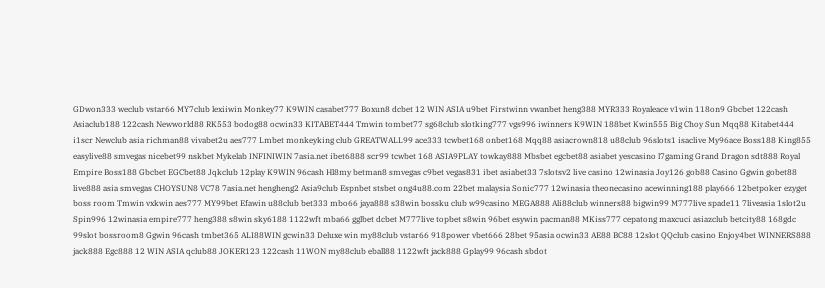GDwon333 weclub vstar66 MY7club lexiiwin Monkey77 K9WIN casabet777 Boxun8 dcbet 12 WIN ASIA u9bet Firstwinn vwanbet heng388 MYR333 Royaleace v1win 118on9 Gbcbet 122cash Asiaclub188 122cash Newworld88 RK553 bodog88 ocwin33 KITABET444 Tmwin tombet77 sg68club slotking777 vgs996 iwinners K9WIN 188bet Kwin555 Big Choy Sun Mqq88 Kitabet444 i1scr Newclub asia richman88 vivabet2u aes777 Lmbet monkeyking club GREATWALL99 ace333 tcwbet168 onbet168 Mqq88 asiacrown818 u88club 96slots1 isaclive My96ace Boss188 King855 easylive88 smvegas nicebet99 nskbet Mykelab INFINIWIN 7asia.net ibet6888 scr99 tcwbet 168 ASIA9PLAY towkay888 Mbsbet egcbet88 asiabet yescasino l7gaming Grand Dragon sdt888 Royal Empire Boss188 Gbcbet EGCbet88 Jqkclub 12play K9WIN 96cash Hl8my betman8 smvegas c9bet vegas831 ibet asiabet33 7slotsv2 live casino 12winasia Joy126 gob88 Casino Ggwin gobet88 live888 asia smvegas CHOYSUN8 VC78 7asia.net hengheng2 Asia9club Espnbet stsbet ong4u88.com 22bet malaysia Sonic777 12winasia theonecasino acewinning188 play666 12betpoker ezyget boss room Tmwin vxkwin aes777 MY99bet Efawin u88club bet333 mbo66 jaya888 s38win bossku club w99casino MEGA888 Ali88club winners88 bigwin99 M777live spade11 7liveasia 1slot2u Spin996 12winasia empire777 heng388 s8win sky6188 1122wft mba66 gglbet dcbet M777live topbet s8win 96bet esywin pacman88 MKiss777 cepatong maxcuci asiazclub betcity88 168gdc 99slot bossroom8 Ggwin 96cash tmbet365 ALI88WIN gcwin33 Deluxe win my88club vstar66 918power vbet666 28bet 95asia ocwin33 AE88 BC88 12slot QQclub casino Enjoy4bet WINNERS888 jack888 Egc888 12 WIN ASIA qclub88 JOKER123 122cash 11WON my88club eball88 1122wft jack888 Gplay99 96cash sbdot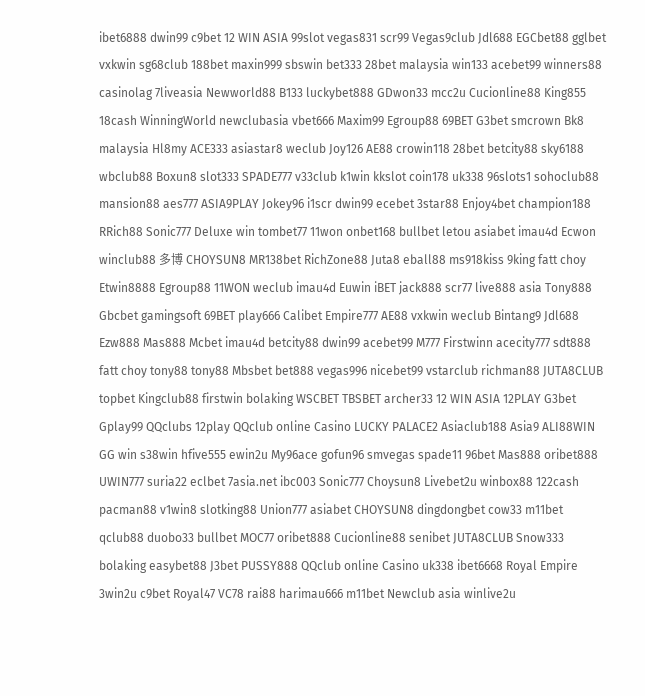ibet6888 dwin99 c9bet 12 WIN ASIA 99slot vegas831 scr99 Vegas9club Jdl688 EGCbet88 gglbet vxkwin sg68club 188bet maxin999 sbswin bet333 28bet malaysia win133 acebet99 winners88 casinolag 7liveasia Newworld88 B133 luckybet888 GDwon33 mcc2u Cucionline88 King855 18cash WinningWorld newclubasia vbet666 Maxim99 Egroup88 69BET G3bet smcrown Bk8 malaysia Hl8my ACE333 asiastar8 weclub Joy126 AE88 crowin118 28bet betcity88 sky6188 wbclub88 Boxun8 slot333 SPADE777 v33club k1win kkslot coin178 uk338 96slots1 sohoclub88 mansion88 aes777 ASIA9PLAY Jokey96 i1scr dwin99 ecebet 3star88 Enjoy4bet champion188 RRich88 Sonic777 Deluxe win tombet77 11won onbet168 bullbet letou asiabet imau4d Ecwon winclub88 多博 CHOYSUN8 MR138bet RichZone88 Juta8 eball88 ms918kiss 9king fatt choy Etwin8888 Egroup88 11WON weclub imau4d Euwin iBET jack888 scr77 live888 asia Tony888 Gbcbet gamingsoft 69BET play666 Calibet Empire777 AE88 vxkwin weclub Bintang9 Jdl688 Ezw888 Mas888 Mcbet imau4d betcity88 dwin99 acebet99 M777 Firstwinn acecity777 sdt888 fatt choy tony88 tony88 Mbsbet bet888 vegas996 nicebet99 vstarclub richman88 JUTA8CLUB topbet Kingclub88 firstwin bolaking WSCBET TBSBET archer33 12 WIN ASIA 12PLAY G3bet Gplay99 QQclubs 12play QQclub online Casino LUCKY PALACE2 Asiaclub188 Asia9 ALI88WIN GG win s38win hfive555 ewin2u My96ace gofun96 smvegas spade11 96bet Mas888 oribet888 UWIN777 suria22 eclbet 7asia.net ibc003 Sonic777 Choysun8 Livebet2u winbox88 122cash pacman88 v1win8 slotking88 Union777 asiabet CHOYSUN8 dingdongbet cow33 m11bet qclub88 duobo33 bullbet MOC77 oribet888 Cucionline88 senibet JUTA8CLUB Snow333 bolaking easybet88 J3bet PUSSY888 QQclub online Casino uk338 ibet6668 Royal Empire 3win2u c9bet Royal47 VC78 rai88 harimau666 m11bet Newclub asia winlive2u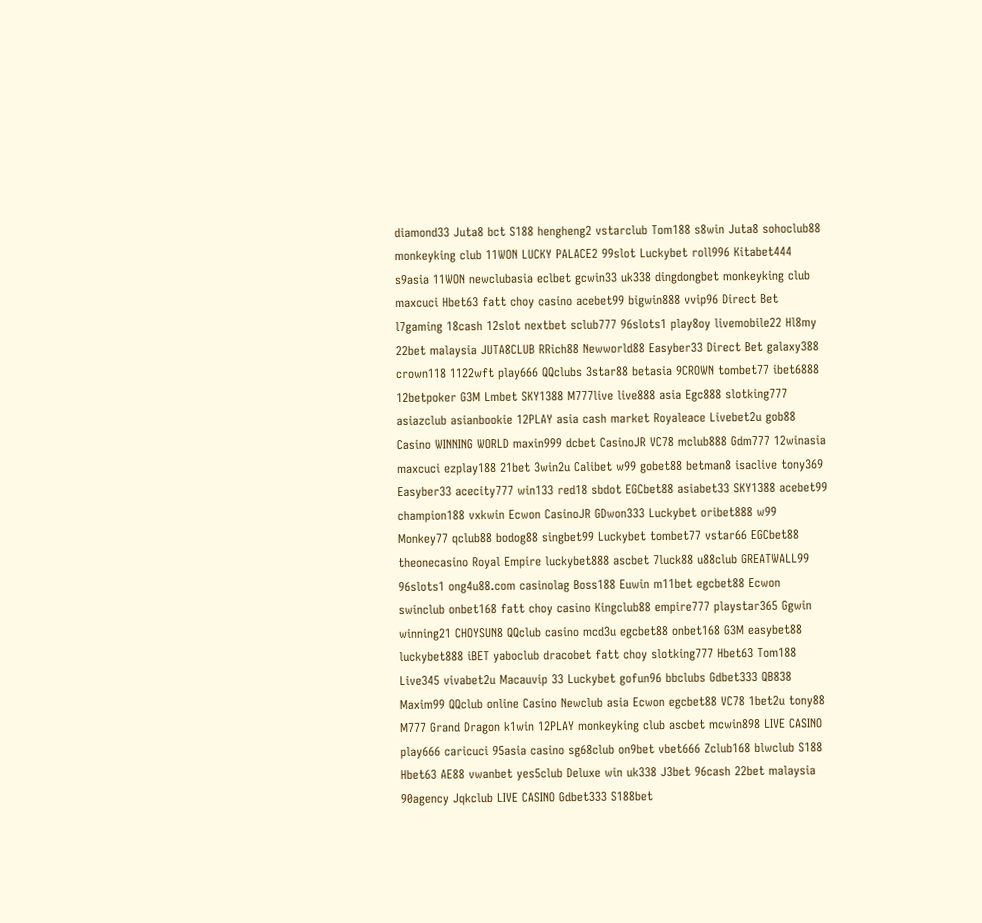diamond33 Juta8 bct S188 hengheng2 vstarclub Tom188 s8win Juta8 sohoclub88 monkeyking club 11WON LUCKY PALACE2 99slot Luckybet roll996 Kitabet444 s9asia 11WON newclubasia eclbet gcwin33 uk338 dingdongbet monkeyking club maxcuci Hbet63 fatt choy casino acebet99 bigwin888 vvip96 Direct Bet l7gaming 18cash 12slot nextbet sclub777 96slots1 play8oy livemobile22 Hl8my 22bet malaysia JUTA8CLUB RRich88 Newworld88 Easyber33 Direct Bet galaxy388 crown118 1122wft play666 QQclubs 3star88 betasia 9CROWN tombet77 ibet6888 12betpoker G3M Lmbet SKY1388 M777live live888 asia Egc888 slotking777 asiazclub asianbookie 12PLAY asia cash market Royaleace Livebet2u gob88 Casino WINNING WORLD maxin999 dcbet CasinoJR VC78 mclub888 Gdm777 12winasia maxcuci ezplay188 21bet 3win2u Calibet w99 gobet88 betman8 isaclive tony369 Easyber33 acecity777 win133 red18 sbdot EGCbet88 asiabet33 SKY1388 acebet99 champion188 vxkwin Ecwon CasinoJR GDwon333 Luckybet oribet888 w99 Monkey77 qclub88 bodog88 singbet99 Luckybet tombet77 vstar66 EGCbet88 theonecasino Royal Empire luckybet888 ascbet 7luck88 u88club GREATWALL99 96slots1 ong4u88.com casinolag Boss188 Euwin m11bet egcbet88 Ecwon swinclub onbet168 fatt choy casino Kingclub88 empire777 playstar365 Ggwin winning21 CHOYSUN8 QQclub casino mcd3u egcbet88 onbet168 G3M easybet88 luckybet888 iBET yaboclub dracobet fatt choy slotking777 Hbet63 Tom188 Live345 vivabet2u Macauvip 33 Luckybet gofun96 bbclubs Gdbet333 QB838 Maxim99 QQclub online Casino Newclub asia Ecwon egcbet88 VC78 1bet2u tony88 M777 Grand Dragon k1win 12PLAY monkeyking club ascbet mcwin898 LIVE CASINO play666 caricuci 95asia casino sg68club on9bet vbet666 Zclub168 blwclub S188 Hbet63 AE88 vwanbet yes5club Deluxe win uk338 J3bet 96cash 22bet malaysia 90agency Jqkclub LIVE CASINO Gdbet333 S188bet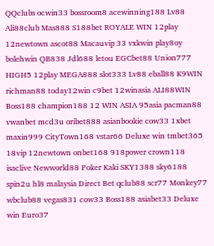QQclubs ocwin33 bossroom8 acewinning188 Lv88 Ali88club Mas888 S188bet ROYALE WIN 12play 12newtown ascot88 Macauvip 33 vxkwin play8oy bolehwin QB838 Jdl688 letou EGCbet88 Union777 HIGH5 12play MEGA888 slot333 Lv88 eball88 K9WIN richman88 today12win c9bet 12winasia ALI88WIN Boss188 champion188 12 WIN ASIA 95asia pacman88 vwanbet mcd3u oribet888 asianbookie cow33 1xbet maxin999 CityTown168 vstar66 Deluxe win tmbet365 18vip 12newtown onbet168 918power crown118 isaclive Newworld88 Poker Kaki SKY1388 sky6188 spin2u hl8 malaysia Direct Bet qclub88 scr77 Monkey77 wbclub88 vegas831 cow33 Boss188 asiabet33 Deluxe win Euro37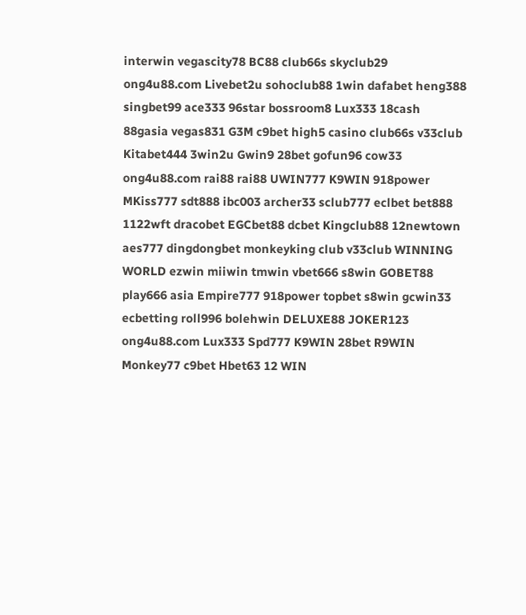interwin vegascity78 BC88 club66s skyclub29 ong4u88.com Livebet2u sohoclub88 1win dafabet heng388 singbet99 ace333 96star bossroom8 Lux333 18cash 88gasia vegas831 G3M c9bet high5 casino club66s v33club Kitabet444 3win2u Gwin9 28bet gofun96 cow33 ong4u88.com rai88 rai88 UWIN777 K9WIN 918power MKiss777 sdt888 ibc003 archer33 sclub777 eclbet bet888 1122wft dracobet EGCbet88 dcbet Kingclub88 12newtown aes777 dingdongbet monkeyking club v33club WINNING WORLD ezwin miiwin tmwin vbet666 s8win GOBET88 play666 asia Empire777 918power topbet s8win gcwin33 ecbetting roll996 bolehwin DELUXE88 JOKER123 ong4u88.com Lux333 Spd777 K9WIN 28bet R9WIN Monkey77 c9bet Hbet63 12 WIN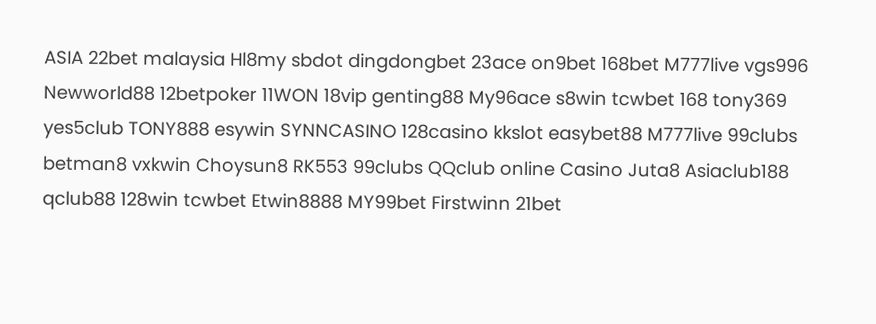ASIA 22bet malaysia Hl8my sbdot dingdongbet 23ace on9bet 168bet M777live vgs996 Newworld88 12betpoker 11WON 18vip genting88 My96ace s8win tcwbet 168 tony369 yes5club TONY888 esywin SYNNCASINO 128casino kkslot easybet88 M777live 99clubs betman8 vxkwin Choysun8 RK553 99clubs QQclub online Casino Juta8 Asiaclub188 qclub88 128win tcwbet Etwin8888 MY99bet Firstwinn 21bet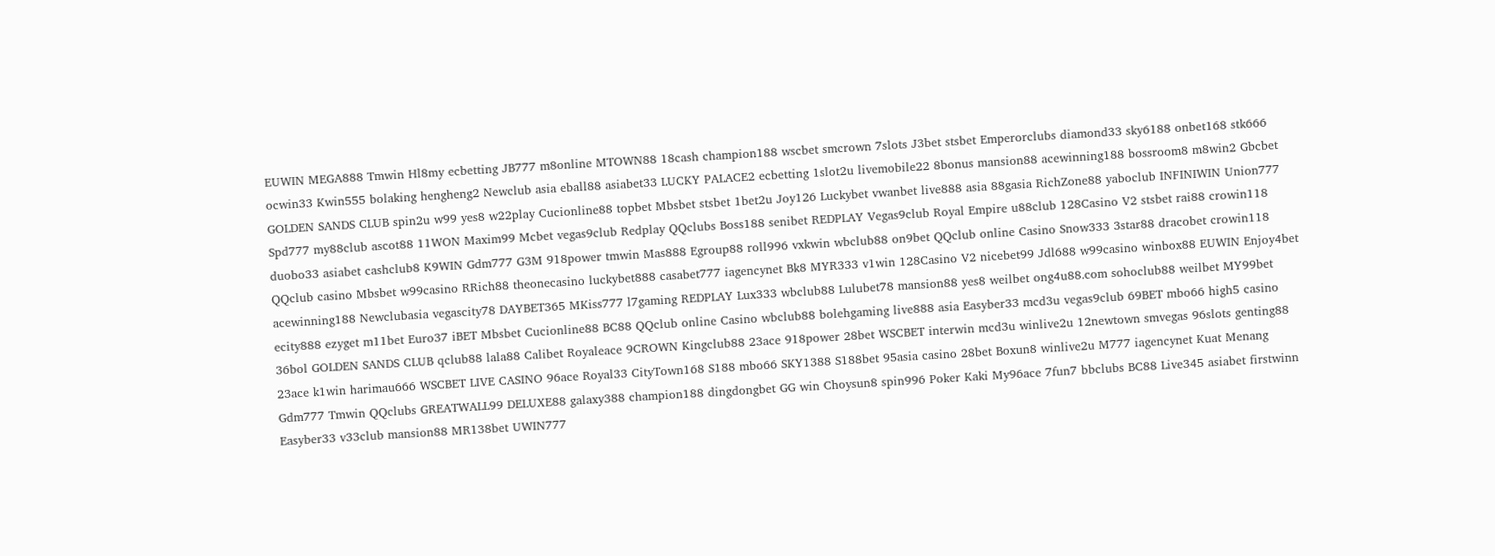EUWIN MEGA888 Tmwin Hl8my ecbetting JB777 m8online MTOWN88 18cash champion188 wscbet smcrown 7slots J3bet stsbet Emperorclubs diamond33 sky6188 onbet168 stk666 ocwin33 Kwin555 bolaking hengheng2 Newclub asia eball88 asiabet33 LUCKY PALACE2 ecbetting 1slot2u livemobile22 8bonus mansion88 acewinning188 bossroom8 m8win2 Gbcbet GOLDEN SANDS CLUB spin2u w99 yes8 w22play Cucionline88 topbet Mbsbet stsbet 1bet2u Joy126 Luckybet vwanbet live888 asia 88gasia RichZone88 yaboclub INFINIWIN Union777 Spd777 my88club ascot88 11WON Maxim99 Mcbet vegas9club Redplay QQclubs Boss188 senibet REDPLAY Vegas9club Royal Empire u88club 128Casino V2 stsbet rai88 crowin118 duobo33 asiabet cashclub8 K9WIN Gdm777 G3M 918power tmwin Mas888 Egroup88 roll996 vxkwin wbclub88 on9bet QQclub online Casino Snow333 3star88 dracobet crowin118 QQclub casino Mbsbet w99casino RRich88 theonecasino luckybet888 casabet777 iagencynet Bk8 MYR333 v1win 128Casino V2 nicebet99 Jdl688 w99casino winbox88 EUWIN Enjoy4bet acewinning188 Newclubasia vegascity78 DAYBET365 MKiss777 l7gaming REDPLAY Lux333 wbclub88 Lulubet78 mansion88 yes8 weilbet ong4u88.com sohoclub88 weilbet MY99bet ecity888 ezyget m11bet Euro37 iBET Mbsbet Cucionline88 BC88 QQclub online Casino wbclub88 bolehgaming live888 asia Easyber33 mcd3u vegas9club 69BET mbo66 high5 casino 36bol GOLDEN SANDS CLUB qclub88 lala88 Calibet Royaleace 9CROWN Kingclub88 23ace 918power 28bet WSCBET interwin mcd3u winlive2u 12newtown smvegas 96slots genting88 23ace k1win harimau666 WSCBET LIVE CASINO 96ace Royal33 CityTown168 S188 mbo66 SKY1388 S188bet 95asia casino 28bet Boxun8 winlive2u M777 iagencynet Kuat Menang Gdm777 Tmwin QQclubs GREATWALL99 DELUXE88 galaxy388 champion188 dingdongbet GG win Choysun8 spin996 Poker Kaki My96ace 7fun7 bbclubs BC88 Live345 asiabet firstwinn Easyber33 v33club mansion88 MR138bet UWIN777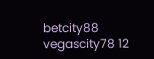betcity88 vegascity78 12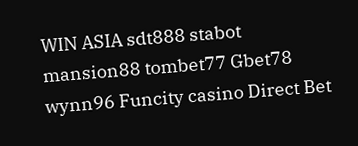WIN ASIA sdt888 stabot mansion88 tombet77 Gbet78 wynn96 Funcity casino Direct Bet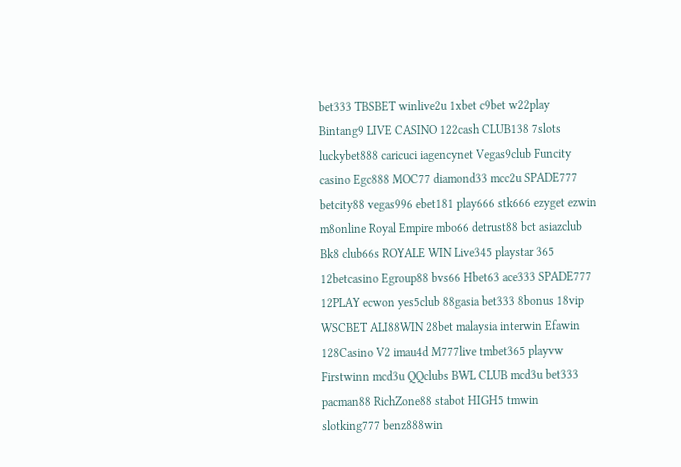bet333 TBSBET winlive2u 1xbet c9bet w22play Bintang9 LIVE CASINO 122cash CLUB138 7slots luckybet888 caricuci iagencynet Vegas9club Funcity casino Egc888 MOC77 diamond33 mcc2u SPADE777 betcity88 vegas996 ebet181 play666 stk666 ezyget ezwin m8online Royal Empire mbo66 detrust88 bct asiazclub Bk8 club66s ROYALE WIN Live345 playstar 365 12betcasino Egroup88 bvs66 Hbet63 ace333 SPADE777 12PLAY ecwon yes5club 88gasia bet333 8bonus 18vip WSCBET ALI88WIN 28bet malaysia interwin Efawin 128Casino V2 imau4d M777live tmbet365 playvw Firstwinn mcd3u QQclubs BWL CLUB mcd3u bet333 pacman88 RichZone88 stabot HIGH5 tmwin slotking777 benz888win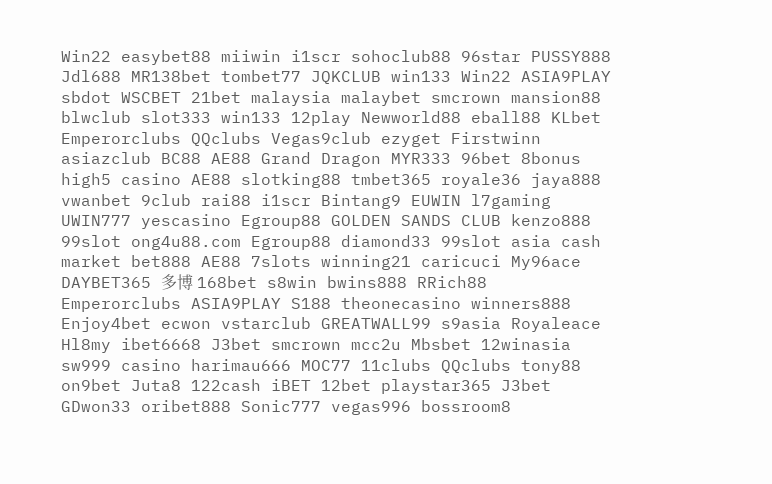Win22 easybet88 miiwin i1scr sohoclub88 96star PUSSY888 Jdl688 MR138bet tombet77 JQKCLUB win133 Win22 ASIA9PLAY sbdot WSCBET 21bet malaysia malaybet smcrown mansion88 blwclub slot333 win133 12play Newworld88 eball88 KLbet Emperorclubs QQclubs Vegas9club ezyget Firstwinn asiazclub BC88 AE88 Grand Dragon MYR333 96bet 8bonus high5 casino AE88 slotking88 tmbet365 royale36 jaya888 vwanbet 9club rai88 i1scr Bintang9 EUWIN l7gaming UWIN777 yescasino Egroup88 GOLDEN SANDS CLUB kenzo888 99slot ong4u88.com Egroup88 diamond33 99slot asia cash market bet888 AE88 7slots winning21 caricuci My96ace DAYBET365 多博 168bet s8win bwins888 RRich88 Emperorclubs ASIA9PLAY S188 theonecasino winners888 Enjoy4bet ecwon vstarclub GREATWALL99 s9asia Royaleace Hl8my ibet6668 J3bet smcrown mcc2u Mbsbet 12winasia sw999 casino harimau666 MOC77 11clubs QQclubs tony88 on9bet Juta8 122cash iBET 12bet playstar365 J3bet GDwon33 oribet888 Sonic777 vegas996 bossroom8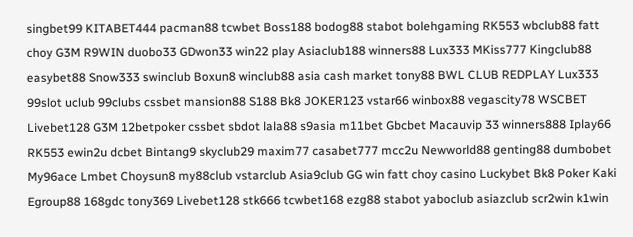singbet99 KITABET444 pacman88 tcwbet Boss188 bodog88 stabot bolehgaming RK553 wbclub88 fatt choy G3M R9WIN duobo33 GDwon33 win22 play Asiaclub188 winners88 Lux333 MKiss777 Kingclub88 easybet88 Snow333 swinclub Boxun8 winclub88 asia cash market tony88 BWL CLUB REDPLAY Lux333 99slot uclub 99clubs cssbet mansion88 S188 Bk8 JOKER123 vstar66 winbox88 vegascity78 WSCBET Livebet128 G3M 12betpoker cssbet sbdot lala88 s9asia m11bet Gbcbet Macauvip 33 winners888 Iplay66 RK553 ewin2u dcbet Bintang9 skyclub29 maxim77 casabet777 mcc2u Newworld88 genting88 dumbobet My96ace Lmbet Choysun8 my88club vstarclub Asia9club GG win fatt choy casino Luckybet Bk8 Poker Kaki Egroup88 168gdc tony369 Livebet128 stk666 tcwbet168 ezg88 stabot yaboclub asiazclub scr2win k1win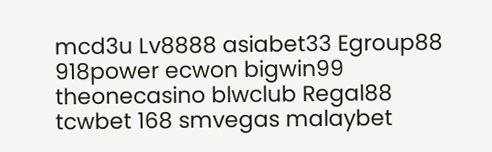mcd3u Lv8888 asiabet33 Egroup88 918power ecwon bigwin99 theonecasino blwclub Regal88 tcwbet 168 smvegas malaybet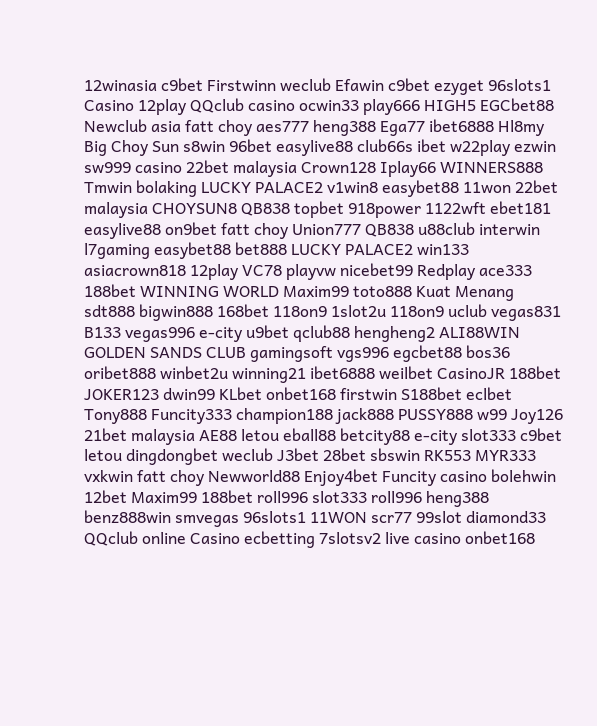12winasia c9bet Firstwinn weclub Efawin c9bet ezyget 96slots1 Casino 12play QQclub casino ocwin33 play666 HIGH5 EGCbet88 Newclub asia fatt choy aes777 heng388 Ega77 ibet6888 Hl8my Big Choy Sun s8win 96bet easylive88 club66s ibet w22play ezwin sw999 casino 22bet malaysia Crown128 Iplay66 WINNERS888 Tmwin bolaking LUCKY PALACE2 v1win8 easybet88 11won 22bet malaysia CHOYSUN8 QB838 topbet 918power 1122wft ebet181 easylive88 on9bet fatt choy Union777 QB838 u88club interwin l7gaming easybet88 bet888 LUCKY PALACE2 win133 asiacrown818 12play VC78 playvw nicebet99 Redplay ace333 188bet WINNING WORLD Maxim99 toto888 Kuat Menang sdt888 bigwin888 168bet 118on9 1slot2u 118on9 uclub vegas831 B133 vegas996 e-city u9bet qclub88 hengheng2 ALI88WIN GOLDEN SANDS CLUB gamingsoft vgs996 egcbet88 bos36 oribet888 winbet2u winning21 ibet6888 weilbet CasinoJR 188bet JOKER123 dwin99 KLbet onbet168 firstwin S188bet eclbet Tony888 Funcity333 champion188 jack888 PUSSY888 w99 Joy126 21bet malaysia AE88 letou eball88 betcity88 e-city slot333 c9bet letou dingdongbet weclub J3bet 28bet sbswin RK553 MYR333 vxkwin fatt choy Newworld88 Enjoy4bet Funcity casino bolehwin 12bet Maxim99 188bet roll996 slot333 roll996 heng388 benz888win smvegas 96slots1 11WON scr77 99slot diamond33 QQclub online Casino ecbetting 7slotsv2 live casino onbet168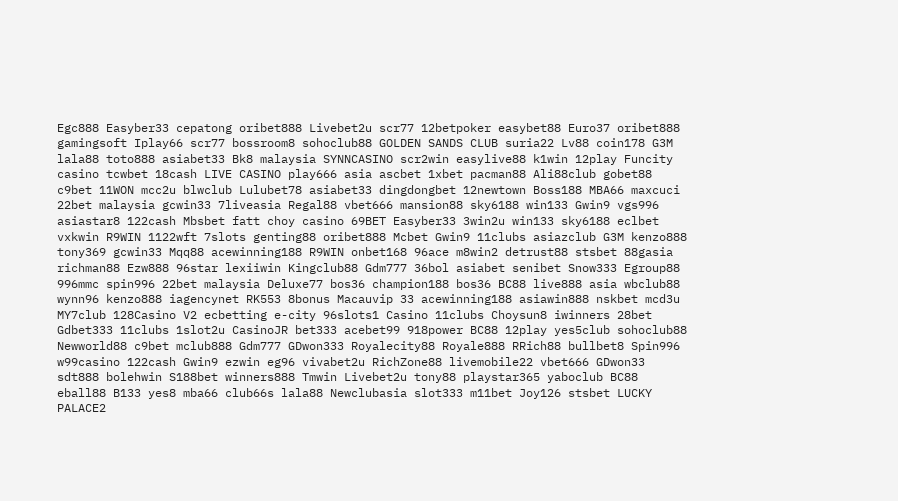Egc888 Easyber33 cepatong oribet888 Livebet2u scr77 12betpoker easybet88 Euro37 oribet888 gamingsoft Iplay66 scr77 bossroom8 sohoclub88 GOLDEN SANDS CLUB suria22 Lv88 coin178 G3M lala88 toto888 asiabet33 Bk8 malaysia SYNNCASINO scr2win easylive88 k1win 12play Funcity casino tcwbet 18cash LIVE CASINO play666 asia ascbet 1xbet pacman88 Ali88club gobet88 c9bet 11WON mcc2u blwclub Lulubet78 asiabet33 dingdongbet 12newtown Boss188 MBA66 maxcuci 22bet malaysia gcwin33 7liveasia Regal88 vbet666 mansion88 sky6188 win133 Gwin9 vgs996 asiastar8 122cash Mbsbet fatt choy casino 69BET Easyber33 3win2u win133 sky6188 eclbet vxkwin R9WIN 1122wft 7slots genting88 oribet888 Mcbet Gwin9 11clubs asiazclub G3M kenzo888 tony369 gcwin33 Mqq88 acewinning188 R9WIN onbet168 96ace m8win2 detrust88 stsbet 88gasia richman88 Ezw888 96star lexiiwin Kingclub88 Gdm777 36bol asiabet senibet Snow333 Egroup88 996mmc spin996 22bet malaysia Deluxe77 bos36 champion188 bos36 BC88 live888 asia wbclub88 wynn96 kenzo888 iagencynet RK553 8bonus Macauvip 33 acewinning188 asiawin888 nskbet mcd3u MY7club 128Casino V2 ecbetting e-city 96slots1 Casino 11clubs Choysun8 iwinners 28bet Gdbet333 11clubs 1slot2u CasinoJR bet333 acebet99 918power BC88 12play yes5club sohoclub88 Newworld88 c9bet mclub888 Gdm777 GDwon333 Royalecity88 Royale888 RRich88 bullbet8 Spin996 w99casino 122cash Gwin9 ezwin eg96 vivabet2u RichZone88 livemobile22 vbet666 GDwon33 sdt888 bolehwin S188bet winners888 Tmwin Livebet2u tony88 playstar365 yaboclub BC88 eball88 B133 yes8 mba66 club66s lala88 Newclubasia slot333 m11bet Joy126 stsbet LUCKY PALACE2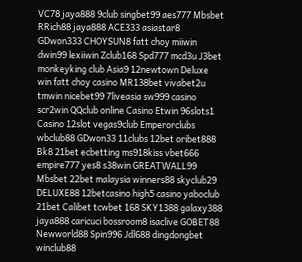VC78 jaya888 9club singbet99 aes777 Mbsbet RRich88 jaya888 ACE333 asiastar8 GDwon333 CHOYSUN8 fatt choy miiwin dwin99 lexiiwin Zclub168 Spd777 mcd3u J3bet monkeyking club Asia9 12newtown Deluxe win fatt choy casino MR138bet vivabet2u tmwin nicebet99 7liveasia sw999 casino scr2win QQclub online Casino Etwin 96slots1 Casino 12slot vegas9club Emperorclubs wbclub88 GDwon33 11clubs 12bet oribet888 Bk8 21bet ecbetting ms918kiss vbet666 empire777 yes8 s38win GREATWALL99 Mbsbet 22bet malaysia winners88 skyclub29 DELUXE88 12betcasino high5 casino yaboclub 21bet Calibet tcwbet 168 SKY1388 galaxy388 jaya888 caricuci bossroom8 isaclive GOBET88 Newworld88 Spin996 Jdl688 dingdongbet winclub88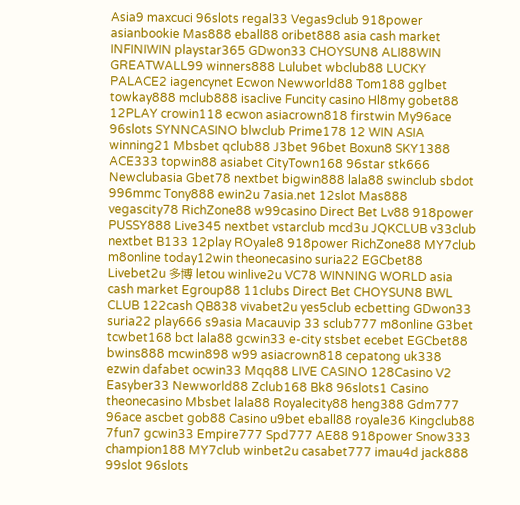Asia9 maxcuci 96slots regal33 Vegas9club 918power asianbookie Mas888 eball88 oribet888 asia cash market INFINIWIN playstar365 GDwon33 CHOYSUN8 ALI88WIN GREATWALL99 winners888 Lulubet wbclub88 LUCKY PALACE2 iagencynet Ecwon Newworld88 Tom188 gglbet towkay888 mclub888 isaclive Funcity casino Hl8my gobet88 12PLAY crowin118 ecwon asiacrown818 firstwin My96ace 96slots SYNNCASINO blwclub Prime178 12 WIN ASIA winning21 Mbsbet qclub88 J3bet 96bet Boxun8 SKY1388 ACE333 topwin88 asiabet CityTown168 96star stk666 Newclubasia Gbet78 nextbet bigwin888 lala88 swinclub sbdot 996mmc Tony888 ewin2u 7asia.net 12slot Mas888 vegascity78 RichZone88 w99casino Direct Bet Lv88 918power PUSSY888 Live345 nextbet vstarclub mcd3u JQKCLUB v33club nextbet B133 12play ROyale8 918power RichZone88 MY7club m8online today12win theonecasino suria22 EGCbet88 Livebet2u 多博 letou winlive2u VC78 WINNING WORLD asia cash market Egroup88 11clubs Direct Bet CHOYSUN8 BWL CLUB 122cash QB838 vivabet2u yes5club ecbetting GDwon33 suria22 play666 s9asia Macauvip 33 sclub777 m8online G3bet tcwbet168 bct lala88 gcwin33 e-city stsbet ecebet EGCbet88 bwins888 mcwin898 w99 asiacrown818 cepatong uk338 ezwin dafabet ocwin33 Mqq88 LIVE CASINO 128Casino V2 Easyber33 Newworld88 Zclub168 Bk8 96slots1 Casino theonecasino Mbsbet lala88 Royalecity88 heng388 Gdm777 96ace ascbet gob88 Casino u9bet eball88 royale36 Kingclub88 7fun7 gcwin33 Empire777 Spd777 AE88 918power Snow333 champion188 MY7club winbet2u casabet777 imau4d jack888 99slot 96slots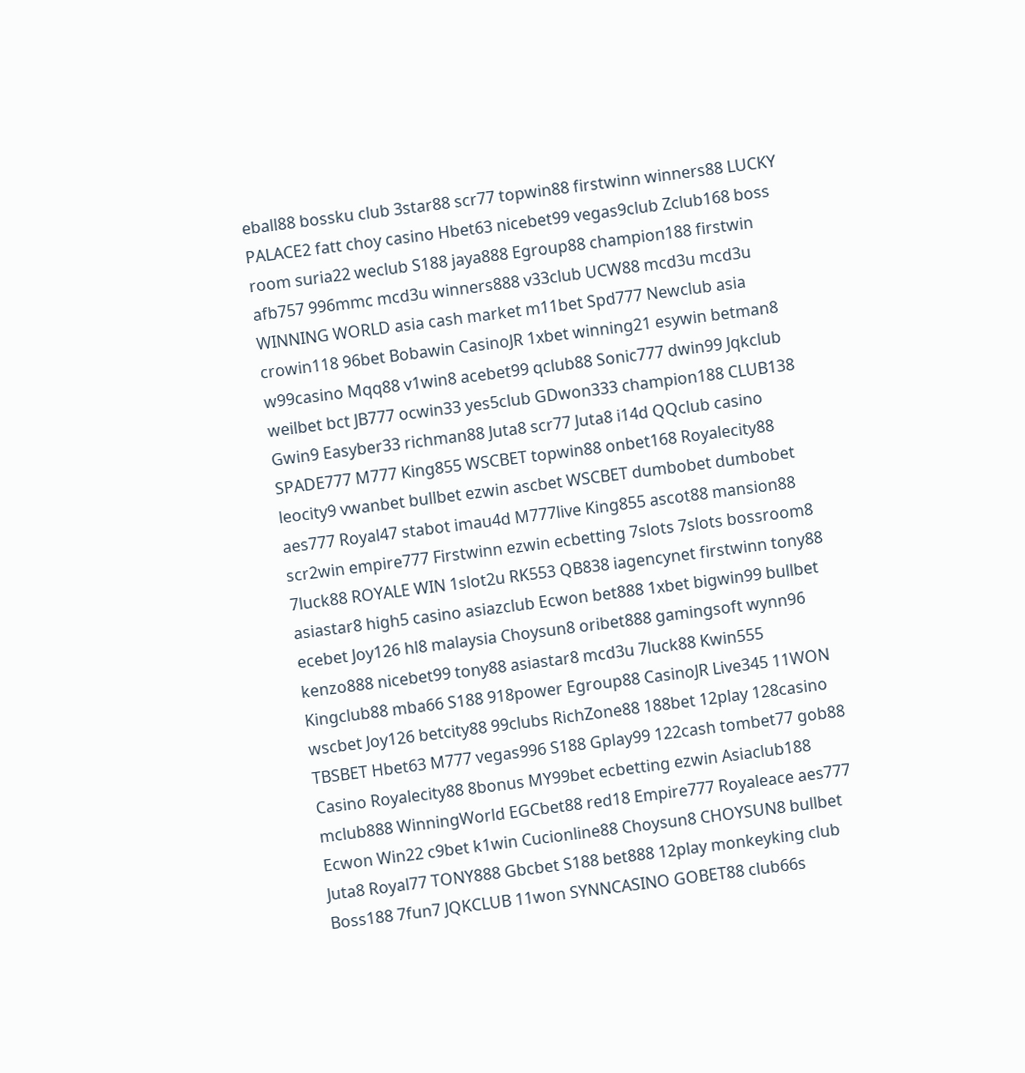eball88 bossku club 3star88 scr77 topwin88 firstwinn winners88 LUCKY PALACE2 fatt choy casino Hbet63 nicebet99 vegas9club Zclub168 boss room suria22 weclub S188 jaya888 Egroup88 champion188 firstwin afb757 996mmc mcd3u winners888 v33club UCW88 mcd3u mcd3u WINNING WORLD asia cash market m11bet Spd777 Newclub asia crowin118 96bet Bobawin CasinoJR 1xbet winning21 esywin betman8 w99casino Mqq88 v1win8 acebet99 qclub88 Sonic777 dwin99 Jqkclub weilbet bct JB777 ocwin33 yes5club GDwon333 champion188 CLUB138 Gwin9 Easyber33 richman88 Juta8 scr77 Juta8 i14d QQclub casino SPADE777 M777 King855 WSCBET topwin88 onbet168 Royalecity88 leocity9 vwanbet bullbet ezwin ascbet WSCBET dumbobet dumbobet aes777 Royal47 stabot imau4d M777live King855 ascot88 mansion88 scr2win empire777 Firstwinn ezwin ecbetting 7slots 7slots bossroom8 7luck88 ROYALE WIN 1slot2u RK553 QB838 iagencynet firstwinn tony88 asiastar8 high5 casino asiazclub Ecwon bet888 1xbet bigwin99 bullbet ecebet Joy126 hl8 malaysia Choysun8 oribet888 gamingsoft wynn96 kenzo888 nicebet99 tony88 asiastar8 mcd3u 7luck88 Kwin555 Kingclub88 mba66 S188 918power Egroup88 CasinoJR Live345 11WON wscbet Joy126 betcity88 99clubs RichZone88 188bet 12play 128casino TBSBET Hbet63 M777 vegas996 S188 Gplay99 122cash tombet77 gob88 Casino Royalecity88 8bonus MY99bet ecbetting ezwin Asiaclub188 mclub888 WinningWorld EGCbet88 red18 Empire777 Royaleace aes777 Ecwon Win22 c9bet k1win Cucionline88 Choysun8 CHOYSUN8 bullbet Juta8 Royal77 TONY888 Gbcbet S188 bet888 12play monkeyking club Boss188 7fun7 JQKCLUB 11won SYNNCASINO GOBET88 club66s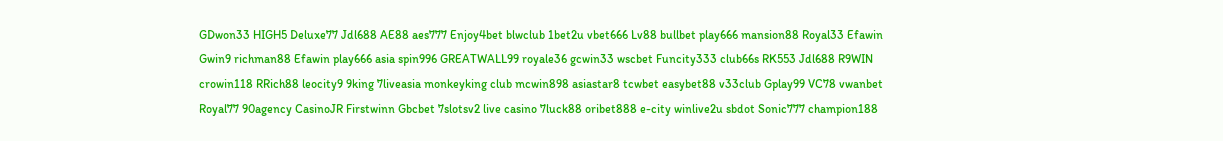GDwon33 HIGH5 Deluxe77 Jdl688 AE88 aes777 Enjoy4bet blwclub 1bet2u vbet666 Lv88 bullbet play666 mansion88 Royal33 Efawin Gwin9 richman88 Efawin play666 asia spin996 GREATWALL99 royale36 gcwin33 wscbet Funcity333 club66s RK553 Jdl688 R9WIN crowin118 RRich88 leocity9 9king 7liveasia monkeyking club mcwin898 asiastar8 tcwbet easybet88 v33club Gplay99 VC78 vwanbet Royal77 90agency CasinoJR Firstwinn Gbcbet 7slotsv2 live casino 7luck88 oribet888 e-city winlive2u sbdot Sonic777 champion188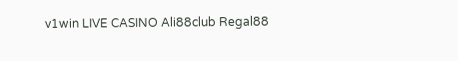v1win LIVE CASINO Ali88club Regal88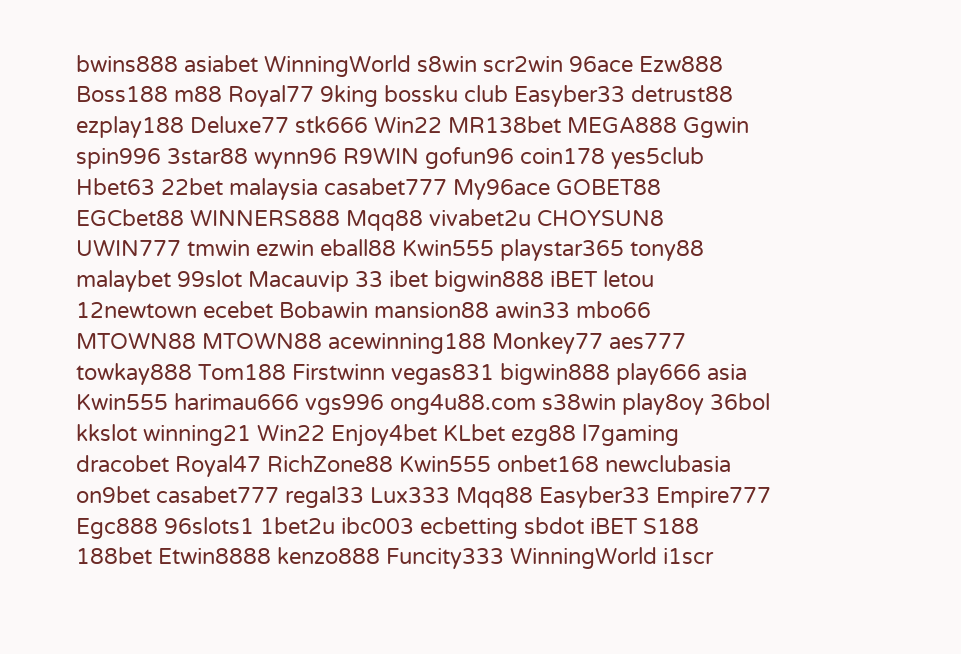bwins888 asiabet WinningWorld s8win scr2win 96ace Ezw888 Boss188 m88 Royal77 9king bossku club Easyber33 detrust88 ezplay188 Deluxe77 stk666 Win22 MR138bet MEGA888 Ggwin spin996 3star88 wynn96 R9WIN gofun96 coin178 yes5club Hbet63 22bet malaysia casabet777 My96ace GOBET88 EGCbet88 WINNERS888 Mqq88 vivabet2u CHOYSUN8 UWIN777 tmwin ezwin eball88 Kwin555 playstar365 tony88 malaybet 99slot Macauvip 33 ibet bigwin888 iBET letou 12newtown ecebet Bobawin mansion88 awin33 mbo66 MTOWN88 MTOWN88 acewinning188 Monkey77 aes777 towkay888 Tom188 Firstwinn vegas831 bigwin888 play666 asia Kwin555 harimau666 vgs996 ong4u88.com s38win play8oy 36bol kkslot winning21 Win22 Enjoy4bet KLbet ezg88 l7gaming dracobet Royal47 RichZone88 Kwin555 onbet168 newclubasia on9bet casabet777 regal33 Lux333 Mqq88 Easyber33 Empire777 Egc888 96slots1 1bet2u ibc003 ecbetting sbdot iBET S188 188bet Etwin8888 kenzo888 Funcity333 WinningWorld i1scr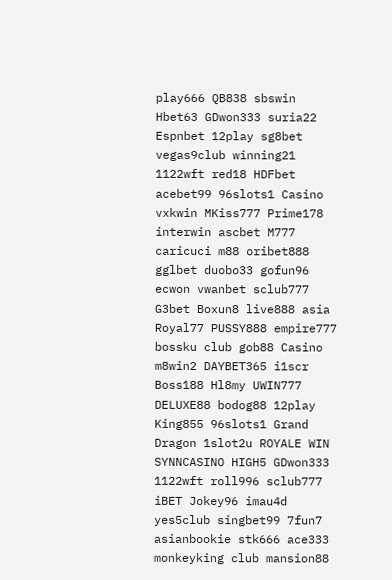play666 QB838 sbswin Hbet63 GDwon333 suria22 Espnbet 12play sg8bet vegas9club winning21 1122wft red18 HDFbet acebet99 96slots1 Casino vxkwin MKiss777 Prime178 interwin ascbet M777 caricuci m88 oribet888 gglbet duobo33 gofun96 ecwon vwanbet sclub777 G3bet Boxun8 live888 asia Royal77 PUSSY888 empire777 bossku club gob88 Casino m8win2 DAYBET365 i1scr Boss188 Hl8my UWIN777 DELUXE88 bodog88 12play King855 96slots1 Grand Dragon 1slot2u ROYALE WIN SYNNCASINO HIGH5 GDwon333 1122wft roll996 sclub777 iBET Jokey96 imau4d yes5club singbet99 7fun7 asianbookie stk666 ace333 monkeyking club mansion88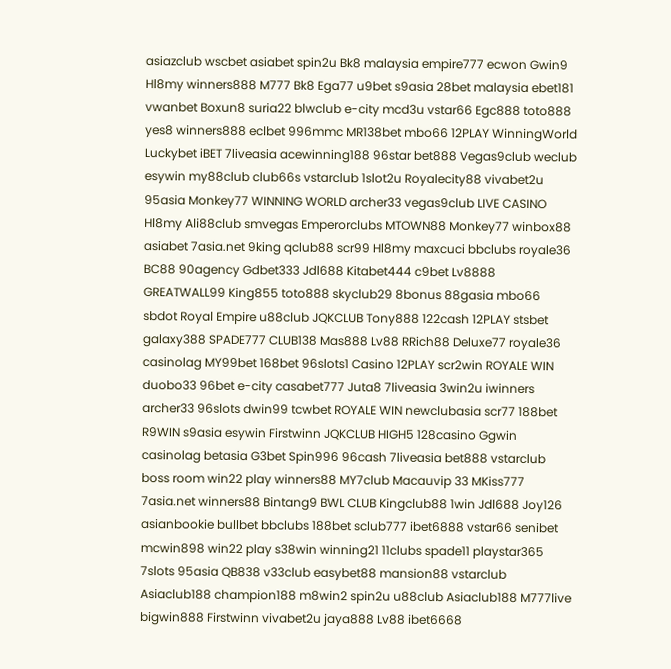asiazclub wscbet asiabet spin2u Bk8 malaysia empire777 ecwon Gwin9 Hl8my winners888 M777 Bk8 Ega77 u9bet s9asia 28bet malaysia ebet181 vwanbet Boxun8 suria22 blwclub e-city mcd3u vstar66 Egc888 toto888 yes8 winners888 eclbet 996mmc MR138bet mbo66 12PLAY WinningWorld Luckybet iBET 7liveasia acewinning188 96star bet888 Vegas9club weclub esywin my88club club66s vstarclub 1slot2u Royalecity88 vivabet2u 95asia Monkey77 WINNING WORLD archer33 vegas9club LIVE CASINO Hl8my Ali88club smvegas Emperorclubs MTOWN88 Monkey77 winbox88 asiabet 7asia.net 9king qclub88 scr99 Hl8my maxcuci bbclubs royale36 BC88 90agency Gdbet333 Jdl688 Kitabet444 c9bet Lv8888 GREATWALL99 King855 toto888 skyclub29 8bonus 88gasia mbo66 sbdot Royal Empire u88club JQKCLUB Tony888 122cash 12PLAY stsbet galaxy388 SPADE777 CLUB138 Mas888 Lv88 RRich88 Deluxe77 royale36 casinolag MY99bet 168bet 96slots1 Casino 12PLAY scr2win ROYALE WIN duobo33 96bet e-city casabet777 Juta8 7liveasia 3win2u iwinners archer33 96slots dwin99 tcwbet ROYALE WIN newclubasia scr77 188bet R9WIN s9asia esywin Firstwinn JQKCLUB HIGH5 128casino Ggwin casinolag betasia G3bet Spin996 96cash 7liveasia bet888 vstarclub boss room win22 play winners88 MY7club Macauvip 33 MKiss777 7asia.net winners88 Bintang9 BWL CLUB Kingclub88 1win Jdl688 Joy126 asianbookie bullbet bbclubs 188bet sclub777 ibet6888 vstar66 senibet mcwin898 win22 play s38win winning21 11clubs spade11 playstar365 7slots 95asia QB838 v33club easybet88 mansion88 vstarclub Asiaclub188 champion188 m8win2 spin2u u88club Asiaclub188 M777live bigwin888 Firstwinn vivabet2u jaya888 Lv88 ibet6668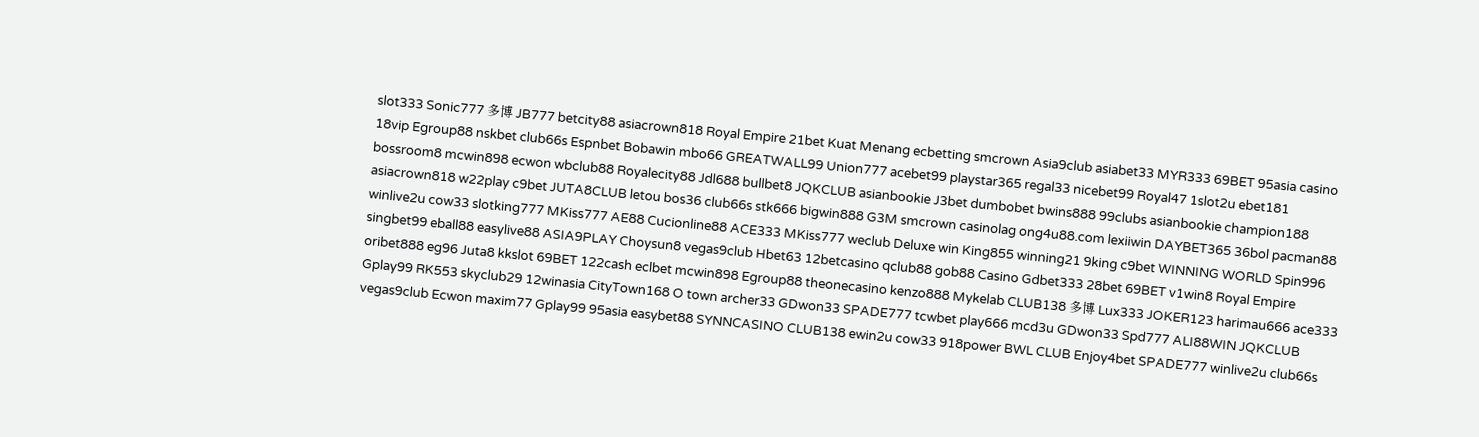slot333 Sonic777 多博 JB777 betcity88 asiacrown818 Royal Empire 21bet Kuat Menang ecbetting smcrown Asia9club asiabet33 MYR333 69BET 95asia casino 18vip Egroup88 nskbet club66s Espnbet Bobawin mbo66 GREATWALL99 Union777 acebet99 playstar365 regal33 nicebet99 Royal47 1slot2u ebet181 bossroom8 mcwin898 ecwon wbclub88 Royalecity88 Jdl688 bullbet8 JQKCLUB asianbookie J3bet dumbobet bwins888 99clubs asianbookie champion188 asiacrown818 w22play c9bet JUTA8CLUB letou bos36 club66s stk666 bigwin888 G3M smcrown casinolag ong4u88.com lexiiwin DAYBET365 36bol pacman88 winlive2u cow33 slotking777 MKiss777 AE88 Cucionline88 ACE333 MKiss777 weclub Deluxe win King855 winning21 9king c9bet WINNING WORLD Spin996 singbet99 eball88 easylive88 ASIA9PLAY Choysun8 vegas9club Hbet63 12betcasino qclub88 gob88 Casino Gdbet333 28bet 69BET v1win8 Royal Empire oribet888 eg96 Juta8 kkslot 69BET 122cash eclbet mcwin898 Egroup88 theonecasino kenzo888 Mykelab CLUB138 多博 Lux333 JOKER123 harimau666 ace333 Gplay99 RK553 skyclub29 12winasia CityTown168 O town archer33 GDwon33 SPADE777 tcwbet play666 mcd3u GDwon33 Spd777 ALI88WIN JQKCLUB vegas9club Ecwon maxim77 Gplay99 95asia easybet88 SYNNCASINO CLUB138 ewin2u cow33 918power BWL CLUB Enjoy4bet SPADE777 winlive2u club66s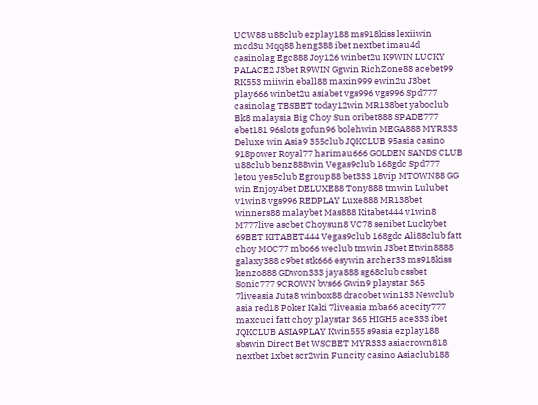UCW88 u88club ezplay188 ms918kiss lexiiwin mcd3u Mqq88 heng388 ibet nextbet imau4d casinolag Egc888 Joy126 winbet2u K9WIN LUCKY PALACE2 J3bet R9WIN Ggwin RichZone88 acebet99 RK553 miiwin eball88 maxin999 ewin2u J3bet play666 winbet2u asiabet vgs996 vgs996 Spd777 casinolag TBSBET today12win MR138bet yaboclub Bk8 malaysia Big Choy Sun oribet888 SPADE777 ebet181 96slots gofun96 bolehwin MEGA888 MYR333 Deluxe win Asia9 355club JQKCLUB 95asia casino 918power Royal77 harimau666 GOLDEN SANDS CLUB u88club benz888win Vegas9club 168gdc Spd777 letou yes5club Egroup88 bet333 18vip MTOWN88 GG win Enjoy4bet DELUXE88 Tony888 tmwin Lulubet v1win8 vgs996 REDPLAY Luxe888 MR138bet winners88 malaybet Mas888 Kitabet444 v1win8 M777live ascbet Choysun8 VC78 senibet Luckybet 69BET KITABET444 Vegas9club 168gdc Ali88club fatt choy MOC77 mbo66 weclub tmwin J3bet Etwin8888 galaxy388 c9bet stk666 esywin archer33 ms918kiss kenzo888 GDwon333 jaya888 sg68club cssbet Sonic777 9CROWN bvs66 Gwin9 playstar 365 7liveasia Juta8 winbox88 dracobet win133 Newclub asia red18 Poker Kaki 7liveasia mba66 acecity777 maxcuci fatt choy playstar 365 HIGH5 ace333 ibet JQKCLUB ASIA9PLAY Kwin555 s9asia ezplay188 sbswin Direct Bet WSCBET MYR333 asiacrown818 nextbet 1xbet scr2win Funcity casino Asiaclub188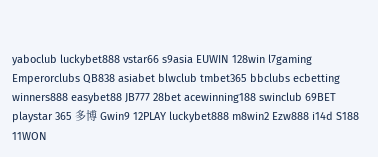yaboclub luckybet888 vstar66 s9asia EUWIN 128win l7gaming Emperorclubs QB838 asiabet blwclub tmbet365 bbclubs ecbetting winners888 easybet88 JB777 28bet acewinning188 swinclub 69BET playstar 365 多博 Gwin9 12PLAY luckybet888 m8win2 Ezw888 i14d S188 11WON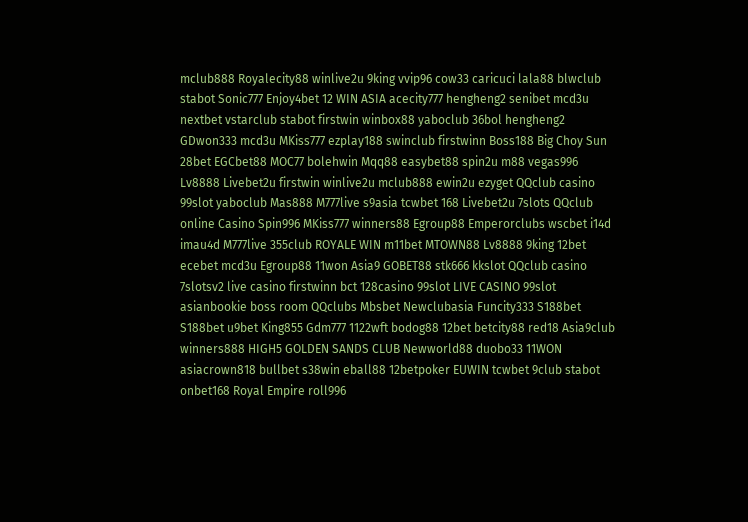mclub888 Royalecity88 winlive2u 9king vvip96 cow33 caricuci lala88 blwclub stabot Sonic777 Enjoy4bet 12 WIN ASIA acecity777 hengheng2 senibet mcd3u nextbet vstarclub stabot firstwin winbox88 yaboclub 36bol hengheng2 GDwon333 mcd3u MKiss777 ezplay188 swinclub firstwinn Boss188 Big Choy Sun 28bet EGCbet88 MOC77 bolehwin Mqq88 easybet88 spin2u m88 vegas996 Lv8888 Livebet2u firstwin winlive2u mclub888 ewin2u ezyget QQclub casino 99slot yaboclub Mas888 M777live s9asia tcwbet 168 Livebet2u 7slots QQclub online Casino Spin996 MKiss777 winners88 Egroup88 Emperorclubs wscbet i14d imau4d M777live 355club ROYALE WIN m11bet MTOWN88 Lv8888 9king 12bet ecebet mcd3u Egroup88 11won Asia9 GOBET88 stk666 kkslot QQclub casino 7slotsv2 live casino firstwinn bct 128casino 99slot LIVE CASINO 99slot asianbookie boss room QQclubs Mbsbet Newclubasia Funcity333 S188bet S188bet u9bet King855 Gdm777 1122wft bodog88 12bet betcity88 red18 Asia9club winners888 HIGH5 GOLDEN SANDS CLUB Newworld88 duobo33 11WON asiacrown818 bullbet s38win eball88 12betpoker EUWIN tcwbet 9club stabot onbet168 Royal Empire roll996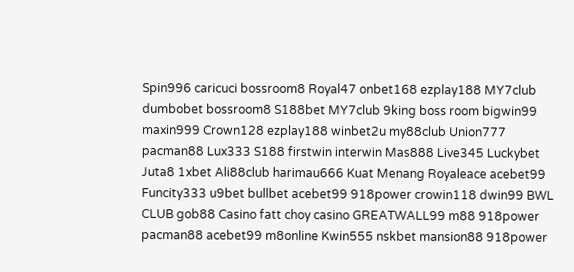Spin996 caricuci bossroom8 Royal47 onbet168 ezplay188 MY7club dumbobet bossroom8 S188bet MY7club 9king boss room bigwin99 maxin999 Crown128 ezplay188 winbet2u my88club Union777 pacman88 Lux333 S188 firstwin interwin Mas888 Live345 Luckybet Juta8 1xbet Ali88club harimau666 Kuat Menang Royaleace acebet99 Funcity333 u9bet bullbet acebet99 918power crowin118 dwin99 BWL CLUB gob88 Casino fatt choy casino GREATWALL99 m88 918power pacman88 acebet99 m8online Kwin555 nskbet mansion88 918power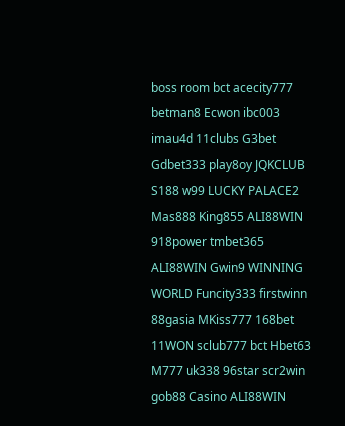boss room bct acecity777 betman8 Ecwon ibc003 imau4d 11clubs G3bet Gdbet333 play8oy JQKCLUB S188 w99 LUCKY PALACE2 Mas888 King855 ALI88WIN 918power tmbet365 ALI88WIN Gwin9 WINNING WORLD Funcity333 firstwinn 88gasia MKiss777 168bet 11WON sclub777 bct Hbet63 M777 uk338 96star scr2win gob88 Casino ALI88WIN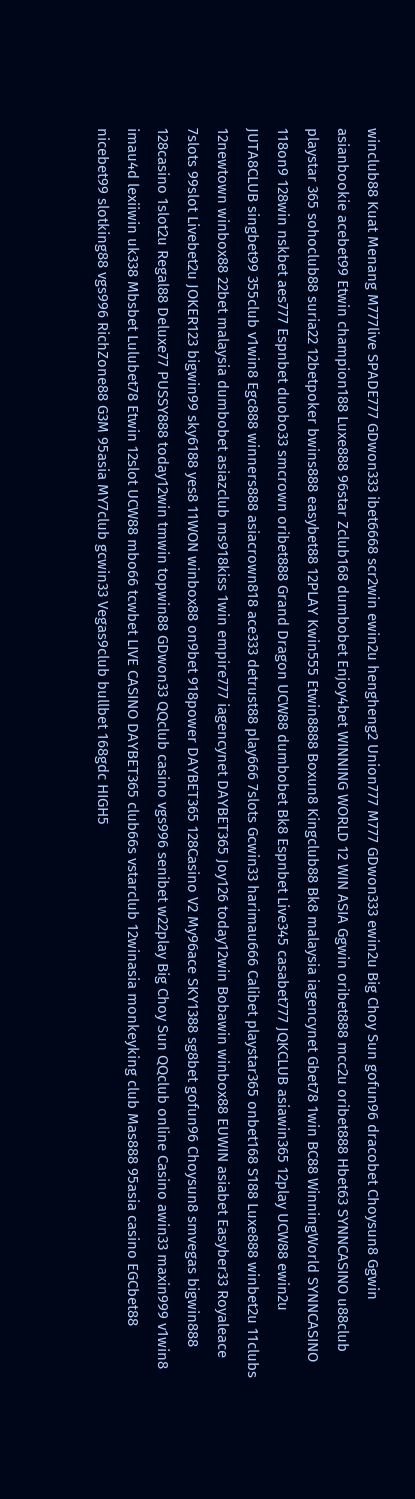winclub88 Kuat Menang M777live SPADE777 GDwon333 ibet6668 scr2win ewin2u hengheng2 Union777 M777 GDwon333 ewin2u Big Choy Sun gofun96 dracobet Choysun8 Ggwin asianbookie acebet99 Etwin champion188 Luxe888 96star Zclub168 dumbobet Enjoy4bet WINNING WORLD 12 WIN ASIA Ggwin oribet888 mcc2u oribet888 Hbet63 SYNNCASINO u88club playstar 365 sohoclub88 suria22 12betpoker bwins888 easybet88 12PLAY Kwin555 Etwin8888 Boxun8 Kingclub88 Bk8 malaysia iagencynet Gbet78 1win BC88 WinningWorld SYNNCASINO 118on9 128win nskbet aes777 Espnbet duobo33 smcrown oribet888 Grand Dragon UCW88 dumbobet Bk8 Espnbet Live345 casabet777 JQKCLUB asiawin365 12play UCW88 ewin2u JUTA8CLUB singbet99 355club v1win8 Egc888 winners888 asiacrown818 ace333 detrust88 play666 7slots Gcwin33 harimau666 Calibet playstar365 onbet168 S188 Luxe888 winbet2u 11clubs 12newtown winbox88 22bet malaysia dumbobet asiazclub ms918kiss 1win empire777 iagencynet DAYBET365 Joy126 today12win Bobawin winbox88 EUWIN asiabet Easyber33 Royaleace 7slots 99slot Livebet2u JOKER123 bigwin99 sky6188 yes8 11WON winbox88 on9bet 918power DAYBET365 128Casino V2 My96ace SKY1388 sg8bet gofun96 Choysun8 smvegas bigwin888 128casino 1slot2u Regal88 Deluxe77 PUSSY888 today12win tmwin topwin88 GDwon33 QQclub casino vgs996 senibet w22play Big Choy Sun QQclub online Casino awin33 maxin999 v1win8 imau4d lexiiwin uk338 Mbsbet Lulubet78 Etwin 12slot UCW88 mbo66 tcwbet LIVE CASINO DAYBET365 club66s vstarclub 12winasia monkeyking club Mas888 95asia casino EGCbet88 nicebet99 slotking88 vgs996 RichZone88 G3M 95asia MY7club gcwin33 Vegas9club bullbet 168gdc HIGH5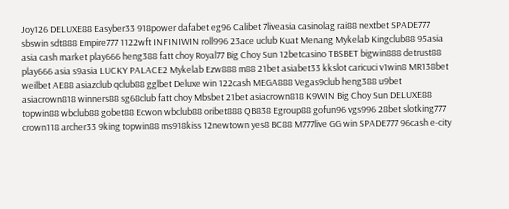Joy126 DELUXE88 Easyber33 918power dafabet eg96 Calibet 7liveasia casinolag rai88 nextbet SPADE777 sbswin sdt888 Empire777 1122wft INFINIWIN roll996 23ace uclub Kuat Menang Mykelab Kingclub88 95asia asia cash market play666 heng388 fatt choy Royal77 Big Choy Sun 12betcasino TBSBET bigwin888 detrust88 play666 asia s9asia LUCKY PALACE2 Mykelab Ezw888 m88 21bet asiabet33 kkslot caricuci v1win8 MR138bet weilbet AE88 asiazclub qclub88 gglbet Deluxe win 122cash MEGA888 Vegas9club heng388 u9bet asiacrown818 winners88 sg68club fatt choy Mbsbet 21bet asiacrown818 K9WIN Big Choy Sun DELUXE88 topwin88 wbclub88 gobet88 Ecwon wbclub88 oribet888 QB838 Egroup88 gofun96 vgs996 28bet slotking777 crown118 archer33 9king topwin88 ms918kiss 12newtown yes8 BC88 M777live GG win SPADE777 96cash e-city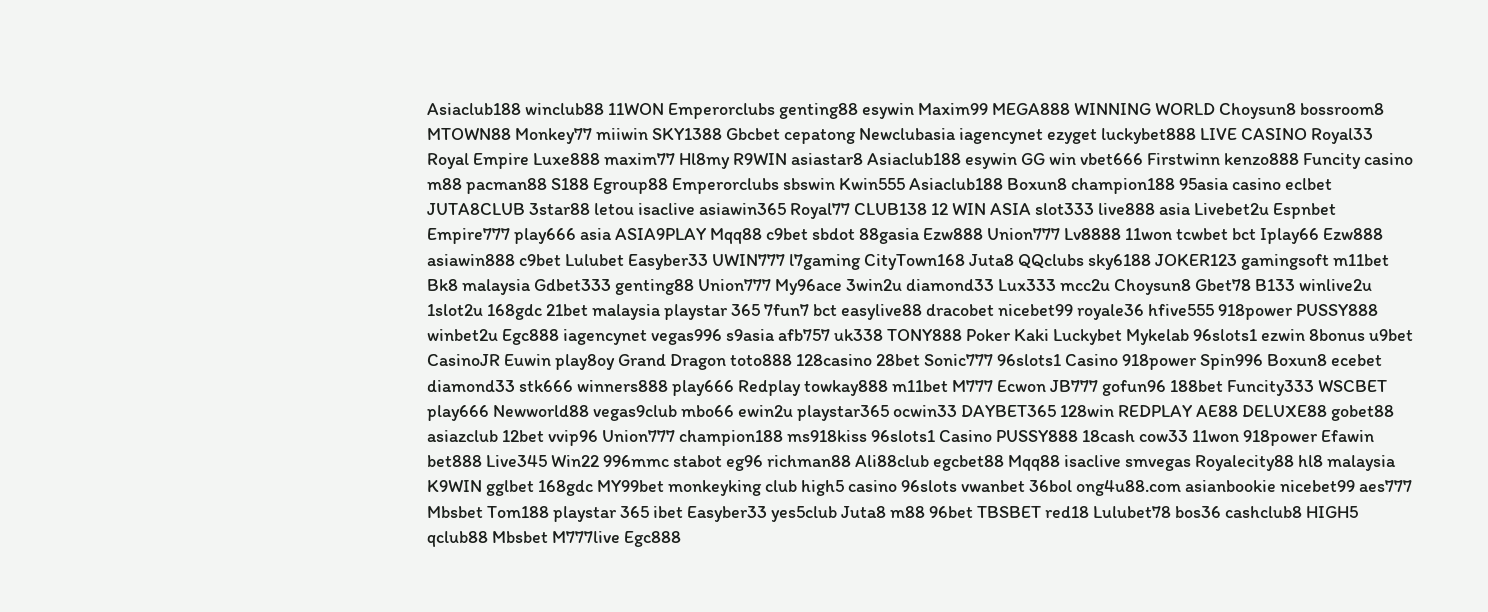Asiaclub188 winclub88 11WON Emperorclubs genting88 esywin Maxim99 MEGA888 WINNING WORLD Choysun8 bossroom8 MTOWN88 Monkey77 miiwin SKY1388 Gbcbet cepatong Newclubasia iagencynet ezyget luckybet888 LIVE CASINO Royal33 Royal Empire Luxe888 maxim77 Hl8my R9WIN asiastar8 Asiaclub188 esywin GG win vbet666 Firstwinn kenzo888 Funcity casino m88 pacman88 S188 Egroup88 Emperorclubs sbswin Kwin555 Asiaclub188 Boxun8 champion188 95asia casino eclbet JUTA8CLUB 3star88 letou isaclive asiawin365 Royal77 CLUB138 12 WIN ASIA slot333 live888 asia Livebet2u Espnbet Empire777 play666 asia ASIA9PLAY Mqq88 c9bet sbdot 88gasia Ezw888 Union777 Lv8888 11won tcwbet bct Iplay66 Ezw888 asiawin888 c9bet Lulubet Easyber33 UWIN777 l7gaming CityTown168 Juta8 QQclubs sky6188 JOKER123 gamingsoft m11bet Bk8 malaysia Gdbet333 genting88 Union777 My96ace 3win2u diamond33 Lux333 mcc2u Choysun8 Gbet78 B133 winlive2u 1slot2u 168gdc 21bet malaysia playstar 365 7fun7 bct easylive88 dracobet nicebet99 royale36 hfive555 918power PUSSY888 winbet2u Egc888 iagencynet vegas996 s9asia afb757 uk338 TONY888 Poker Kaki Luckybet Mykelab 96slots1 ezwin 8bonus u9bet CasinoJR Euwin play8oy Grand Dragon toto888 128casino 28bet Sonic777 96slots1 Casino 918power Spin996 Boxun8 ecebet diamond33 stk666 winners888 play666 Redplay towkay888 m11bet M777 Ecwon JB777 gofun96 188bet Funcity333 WSCBET play666 Newworld88 vegas9club mbo66 ewin2u playstar365 ocwin33 DAYBET365 128win REDPLAY AE88 DELUXE88 gobet88 asiazclub 12bet vvip96 Union777 champion188 ms918kiss 96slots1 Casino PUSSY888 18cash cow33 11won 918power Efawin bet888 Live345 Win22 996mmc stabot eg96 richman88 Ali88club egcbet88 Mqq88 isaclive smvegas Royalecity88 hl8 malaysia K9WIN gglbet 168gdc MY99bet monkeyking club high5 casino 96slots vwanbet 36bol ong4u88.com asianbookie nicebet99 aes777 Mbsbet Tom188 playstar 365 ibet Easyber33 yes5club Juta8 m88 96bet TBSBET red18 Lulubet78 bos36 cashclub8 HIGH5 qclub88 Mbsbet M777live Egc888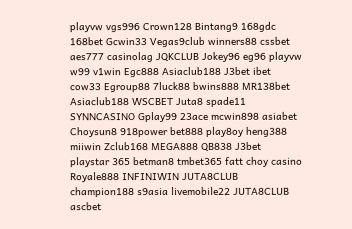playvw vgs996 Crown128 Bintang9 168gdc 168bet Gcwin33 Vegas9club winners88 cssbet aes777 casinolag JQKCLUB Jokey96 eg96 playvw w99 v1win Egc888 Asiaclub188 J3bet ibet cow33 Egroup88 7luck88 bwins888 MR138bet Asiaclub188 WSCBET Juta8 spade11 SYNNCASINO Gplay99 23ace mcwin898 asiabet Choysun8 918power bet888 play8oy heng388 miiwin Zclub168 MEGA888 QB838 J3bet playstar 365 betman8 tmbet365 fatt choy casino Royale888 INFINIWIN JUTA8CLUB champion188 s9asia livemobile22 JUTA8CLUB ascbet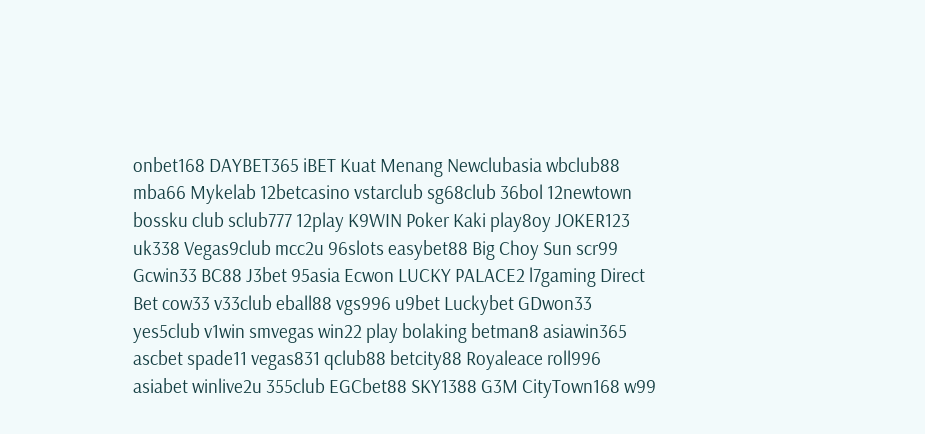onbet168 DAYBET365 iBET Kuat Menang Newclubasia wbclub88 mba66 Mykelab 12betcasino vstarclub sg68club 36bol 12newtown bossku club sclub777 12play K9WIN Poker Kaki play8oy JOKER123 uk338 Vegas9club mcc2u 96slots easybet88 Big Choy Sun scr99 Gcwin33 BC88 J3bet 95asia Ecwon LUCKY PALACE2 l7gaming Direct Bet cow33 v33club eball88 vgs996 u9bet Luckybet GDwon33 yes5club v1win smvegas win22 play bolaking betman8 asiawin365 ascbet spade11 vegas831 qclub88 betcity88 Royaleace roll996 asiabet winlive2u 355club EGCbet88 SKY1388 G3M CityTown168 w99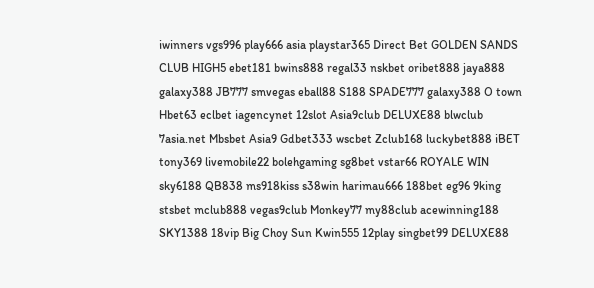iwinners vgs996 play666 asia playstar365 Direct Bet GOLDEN SANDS CLUB HIGH5 ebet181 bwins888 regal33 nskbet oribet888 jaya888 galaxy388 JB777 smvegas eball88 S188 SPADE777 galaxy388 O town Hbet63 eclbet iagencynet 12slot Asia9club DELUXE88 blwclub 7asia.net Mbsbet Asia9 Gdbet333 wscbet Zclub168 luckybet888 iBET tony369 livemobile22 bolehgaming sg8bet vstar66 ROYALE WIN sky6188 QB838 ms918kiss s38win harimau666 188bet eg96 9king stsbet mclub888 vegas9club Monkey77 my88club acewinning188 SKY1388 18vip Big Choy Sun Kwin555 12play singbet99 DELUXE88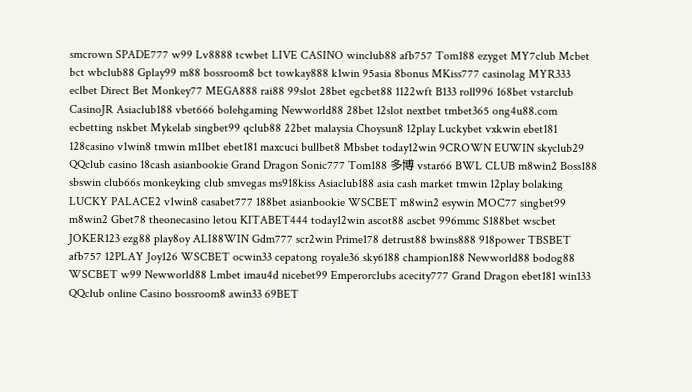smcrown SPADE777 w99 Lv8888 tcwbet LIVE CASINO winclub88 afb757 Tom188 ezyget MY7club Mcbet bct wbclub88 Gplay99 m88 bossroom8 bct towkay888 k1win 95asia 8bonus MKiss777 casinolag MYR333 eclbet Direct Bet Monkey77 MEGA888 rai88 99slot 28bet egcbet88 1122wft B133 roll996 168bet vstarclub CasinoJR Asiaclub188 vbet666 bolehgaming Newworld88 28bet 12slot nextbet tmbet365 ong4u88.com ecbetting nskbet Mykelab singbet99 qclub88 22bet malaysia Choysun8 12play Luckybet vxkwin ebet181 128casino v1win8 tmwin m11bet ebet181 maxcuci bullbet8 Mbsbet today12win 9CROWN EUWIN skyclub29 QQclub casino 18cash asianbookie Grand Dragon Sonic777 Tom188 多博 vstar66 BWL CLUB m8win2 Boss188 sbswin club66s monkeyking club smvegas ms918kiss Asiaclub188 asia cash market tmwin 12play bolaking LUCKY PALACE2 v1win8 casabet777 188bet asianbookie WSCBET m8win2 esywin MOC77 singbet99 m8win2 Gbet78 theonecasino letou KITABET444 today12win ascot88 ascbet 996mmc S188bet wscbet JOKER123 ezg88 play8oy ALI88WIN Gdm777 scr2win Prime178 detrust88 bwins888 918power TBSBET afb757 12PLAY Joy126 WSCBET ocwin33 cepatong royale36 sky6188 champion188 Newworld88 bodog88 WSCBET w99 Newworld88 Lmbet imau4d nicebet99 Emperorclubs acecity777 Grand Dragon ebet181 win133 QQclub online Casino bossroom8 awin33 69BET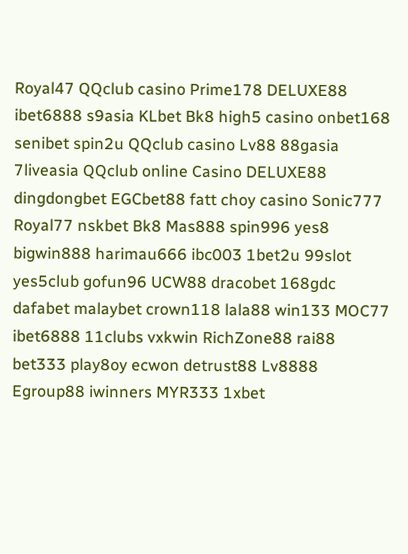Royal47 QQclub casino Prime178 DELUXE88 ibet6888 s9asia KLbet Bk8 high5 casino onbet168 senibet spin2u QQclub casino Lv88 88gasia 7liveasia QQclub online Casino DELUXE88 dingdongbet EGCbet88 fatt choy casino Sonic777 Royal77 nskbet Bk8 Mas888 spin996 yes8 bigwin888 harimau666 ibc003 1bet2u 99slot yes5club gofun96 UCW88 dracobet 168gdc dafabet malaybet crown118 lala88 win133 MOC77 ibet6888 11clubs vxkwin RichZone88 rai88 bet333 play8oy ecwon detrust88 Lv8888 Egroup88 iwinners MYR333 1xbet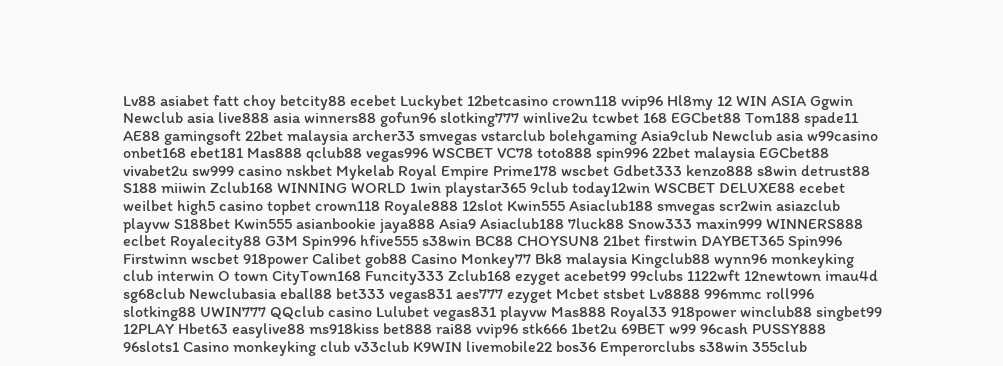Lv88 asiabet fatt choy betcity88 ecebet Luckybet 12betcasino crown118 vvip96 Hl8my 12 WIN ASIA Ggwin Newclub asia live888 asia winners88 gofun96 slotking777 winlive2u tcwbet 168 EGCbet88 Tom188 spade11 AE88 gamingsoft 22bet malaysia archer33 smvegas vstarclub bolehgaming Asia9club Newclub asia w99casino onbet168 ebet181 Mas888 qclub88 vegas996 WSCBET VC78 toto888 spin996 22bet malaysia EGCbet88 vivabet2u sw999 casino nskbet Mykelab Royal Empire Prime178 wscbet Gdbet333 kenzo888 s8win detrust88 S188 miiwin Zclub168 WINNING WORLD 1win playstar365 9club today12win WSCBET DELUXE88 ecebet weilbet high5 casino topbet crown118 Royale888 12slot Kwin555 Asiaclub188 smvegas scr2win asiazclub playvw S188bet Kwin555 asianbookie jaya888 Asia9 Asiaclub188 7luck88 Snow333 maxin999 WINNERS888 eclbet Royalecity88 G3M Spin996 hfive555 s38win BC88 CHOYSUN8 21bet firstwin DAYBET365 Spin996 Firstwinn wscbet 918power Calibet gob88 Casino Monkey77 Bk8 malaysia Kingclub88 wynn96 monkeyking club interwin O town CityTown168 Funcity333 Zclub168 ezyget acebet99 99clubs 1122wft 12newtown imau4d sg68club Newclubasia eball88 bet333 vegas831 aes777 ezyget Mcbet stsbet Lv8888 996mmc roll996 slotking88 UWIN777 QQclub casino Lulubet vegas831 playvw Mas888 Royal33 918power winclub88 singbet99 12PLAY Hbet63 easylive88 ms918kiss bet888 rai88 vvip96 stk666 1bet2u 69BET w99 96cash PUSSY888 96slots1 Casino monkeyking club v33club K9WIN livemobile22 bos36 Emperorclubs s38win 355club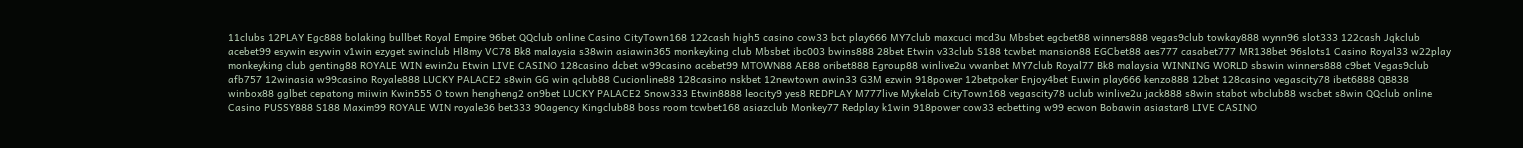11clubs 12PLAY Egc888 bolaking bullbet Royal Empire 96bet QQclub online Casino CityTown168 122cash high5 casino cow33 bct play666 MY7club maxcuci mcd3u Mbsbet egcbet88 winners888 vegas9club towkay888 wynn96 slot333 122cash Jqkclub acebet99 esywin esywin v1win ezyget swinclub Hl8my VC78 Bk8 malaysia s38win asiawin365 monkeyking club Mbsbet ibc003 bwins888 28bet Etwin v33club S188 tcwbet mansion88 EGCbet88 aes777 casabet777 MR138bet 96slots1 Casino Royal33 w22play monkeyking club genting88 ROYALE WIN ewin2u Etwin LIVE CASINO 128casino dcbet w99casino acebet99 MTOWN88 AE88 oribet888 Egroup88 winlive2u vwanbet MY7club Royal77 Bk8 malaysia WINNING WORLD sbswin winners888 c9bet Vegas9club afb757 12winasia w99casino Royale888 LUCKY PALACE2 s8win GG win qclub88 Cucionline88 128casino nskbet 12newtown awin33 G3M ezwin 918power 12betpoker Enjoy4bet Euwin play666 kenzo888 12bet 128casino vegascity78 ibet6888 QB838 winbox88 gglbet cepatong miiwin Kwin555 O town hengheng2 on9bet LUCKY PALACE2 Snow333 Etwin8888 leocity9 yes8 REDPLAY M777live Mykelab CityTown168 vegascity78 uclub winlive2u jack888 s8win stabot wbclub88 wscbet s8win QQclub online Casino PUSSY888 S188 Maxim99 ROYALE WIN royale36 bet333 90agency Kingclub88 boss room tcwbet168 asiazclub Monkey77 Redplay k1win 918power cow33 ecbetting w99 ecwon Bobawin asiastar8 LIVE CASINO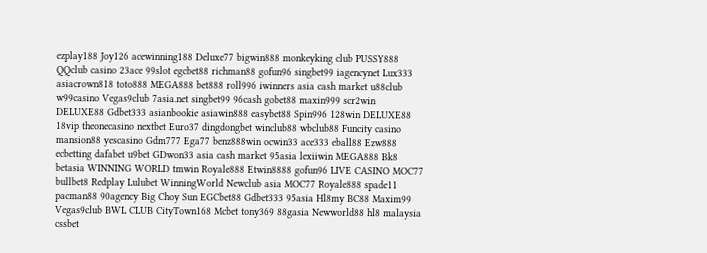ezplay188 Joy126 acewinning188 Deluxe77 bigwin888 monkeyking club PUSSY888 QQclub casino 23ace 99slot egcbet88 richman88 gofun96 singbet99 iagencynet Lux333 asiacrown818 toto888 MEGA888 bet888 roll996 iwinners asia cash market u88club w99casino Vegas9club 7asia.net singbet99 96cash gobet88 maxin999 scr2win DELUXE88 Gdbet333 asianbookie asiawin888 easybet88 Spin996 128win DELUXE88 18vip theonecasino nextbet Euro37 dingdongbet winclub88 wbclub88 Funcity casino mansion88 yescasino Gdm777 Ega77 benz888win ocwin33 ace333 eball88 Ezw888 ecbetting dafabet u9bet GDwon33 asia cash market 95asia lexiiwin MEGA888 Bk8 betasia WINNING WORLD tmwin Royale888 Etwin8888 gofun96 LIVE CASINO MOC77 bullbet8 Redplay Lulubet WinningWorld Newclub asia MOC77 Royale888 spade11 pacman88 90agency Big Choy Sun EGCbet88 Gdbet333 95asia Hl8my BC88 Maxim99 Vegas9club BWL CLUB CityTown168 Mcbet tony369 88gasia Newworld88 hl8 malaysia cssbet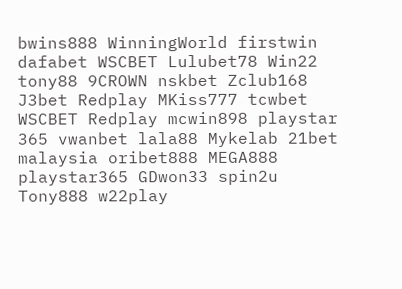bwins888 WinningWorld firstwin dafabet WSCBET Lulubet78 Win22 tony88 9CROWN nskbet Zclub168 J3bet Redplay MKiss777 tcwbet WSCBET Redplay mcwin898 playstar 365 vwanbet lala88 Mykelab 21bet malaysia oribet888 MEGA888 playstar365 GDwon33 spin2u Tony888 w22play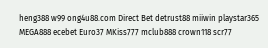heng388 w99 ong4u88.com Direct Bet detrust88 miiwin playstar365 MEGA888 ecebet Euro37 MKiss777 mclub888 crown118 scr77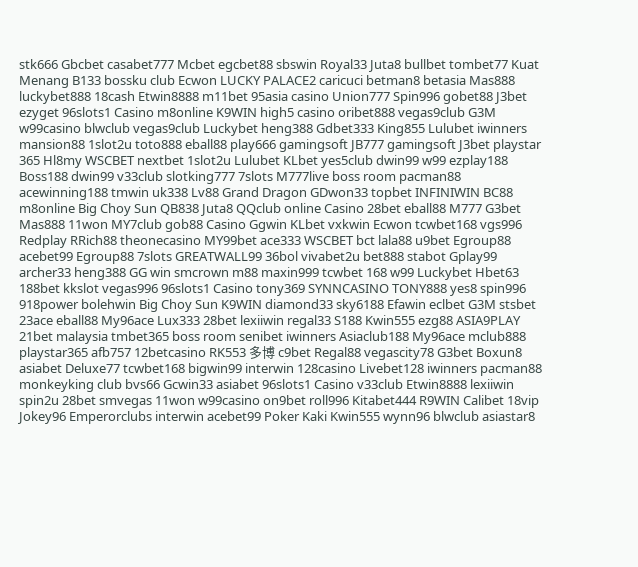stk666 Gbcbet casabet777 Mcbet egcbet88 sbswin Royal33 Juta8 bullbet tombet77 Kuat Menang B133 bossku club Ecwon LUCKY PALACE2 caricuci betman8 betasia Mas888 luckybet888 18cash Etwin8888 m11bet 95asia casino Union777 Spin996 gobet88 J3bet ezyget 96slots1 Casino m8online K9WIN high5 casino oribet888 vegas9club G3M w99casino blwclub vegas9club Luckybet heng388 Gdbet333 King855 Lulubet iwinners mansion88 1slot2u toto888 eball88 play666 gamingsoft JB777 gamingsoft J3bet playstar 365 Hl8my WSCBET nextbet 1slot2u Lulubet KLbet yes5club dwin99 w99 ezplay188 Boss188 dwin99 v33club slotking777 7slots M777live boss room pacman88 acewinning188 tmwin uk338 Lv88 Grand Dragon GDwon33 topbet INFINIWIN BC88 m8online Big Choy Sun QB838 Juta8 QQclub online Casino 28bet eball88 M777 G3bet Mas888 11won MY7club gob88 Casino Ggwin KLbet vxkwin Ecwon tcwbet168 vgs996 Redplay RRich88 theonecasino MY99bet ace333 WSCBET bct lala88 u9bet Egroup88 acebet99 Egroup88 7slots GREATWALL99 36bol vivabet2u bet888 stabot Gplay99 archer33 heng388 GG win smcrown m88 maxin999 tcwbet 168 w99 Luckybet Hbet63 188bet kkslot vegas996 96slots1 Casino tony369 SYNNCASINO TONY888 yes8 spin996 918power bolehwin Big Choy Sun K9WIN diamond33 sky6188 Efawin eclbet G3M stsbet 23ace eball88 My96ace Lux333 28bet lexiiwin regal33 S188 Kwin555 ezg88 ASIA9PLAY 21bet malaysia tmbet365 boss room senibet iwinners Asiaclub188 My96ace mclub888 playstar365 afb757 12betcasino RK553 多博 c9bet Regal88 vegascity78 G3bet Boxun8 asiabet Deluxe77 tcwbet168 bigwin99 interwin 128casino Livebet128 iwinners pacman88 monkeyking club bvs66 Gcwin33 asiabet 96slots1 Casino v33club Etwin8888 lexiiwin spin2u 28bet smvegas 11won w99casino on9bet roll996 Kitabet444 R9WIN Calibet 18vip Jokey96 Emperorclubs interwin acebet99 Poker Kaki Kwin555 wynn96 blwclub asiastar8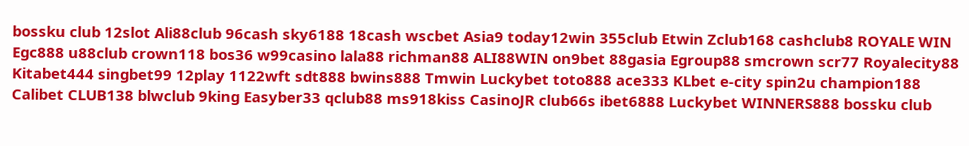bossku club 12slot Ali88club 96cash sky6188 18cash wscbet Asia9 today12win 355club Etwin Zclub168 cashclub8 ROYALE WIN Egc888 u88club crown118 bos36 w99casino lala88 richman88 ALI88WIN on9bet 88gasia Egroup88 smcrown scr77 Royalecity88 Kitabet444 singbet99 12play 1122wft sdt888 bwins888 Tmwin Luckybet toto888 ace333 KLbet e-city spin2u champion188 Calibet CLUB138 blwclub 9king Easyber33 qclub88 ms918kiss CasinoJR club66s ibet6888 Luckybet WINNERS888 bossku club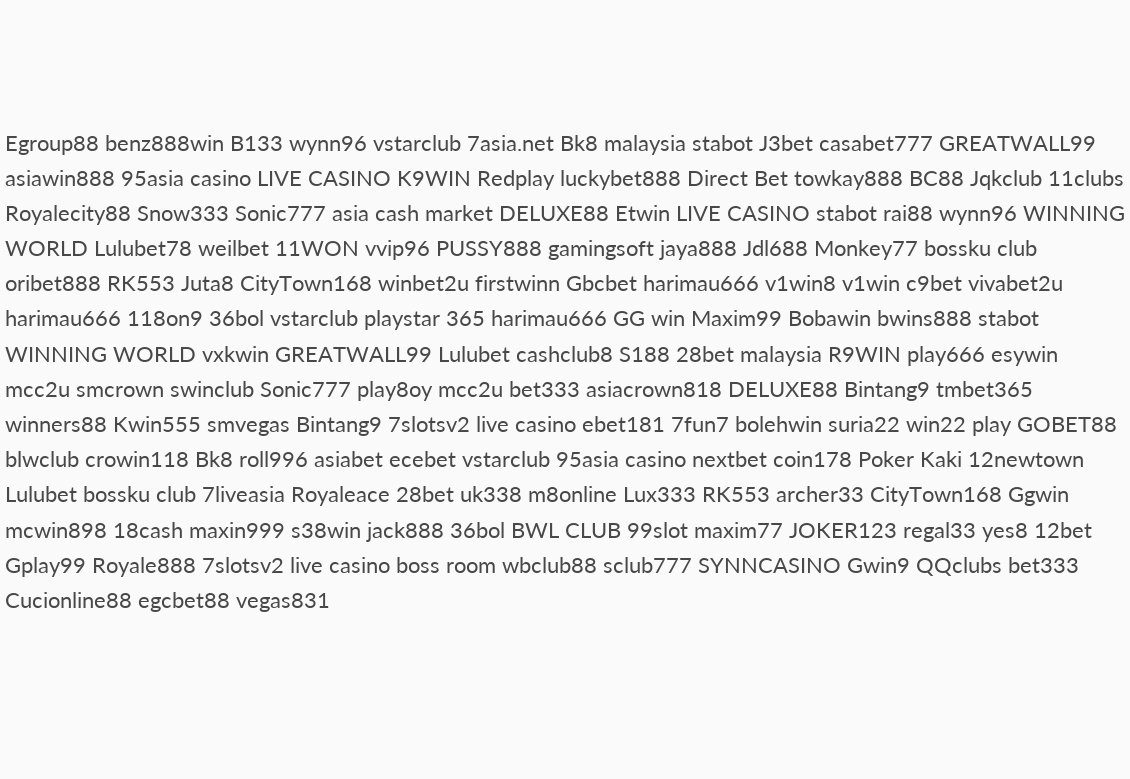Egroup88 benz888win B133 wynn96 vstarclub 7asia.net Bk8 malaysia stabot J3bet casabet777 GREATWALL99 asiawin888 95asia casino LIVE CASINO K9WIN Redplay luckybet888 Direct Bet towkay888 BC88 Jqkclub 11clubs Royalecity88 Snow333 Sonic777 asia cash market DELUXE88 Etwin LIVE CASINO stabot rai88 wynn96 WINNING WORLD Lulubet78 weilbet 11WON vvip96 PUSSY888 gamingsoft jaya888 Jdl688 Monkey77 bossku club oribet888 RK553 Juta8 CityTown168 winbet2u firstwinn Gbcbet harimau666 v1win8 v1win c9bet vivabet2u harimau666 118on9 36bol vstarclub playstar 365 harimau666 GG win Maxim99 Bobawin bwins888 stabot WINNING WORLD vxkwin GREATWALL99 Lulubet cashclub8 S188 28bet malaysia R9WIN play666 esywin mcc2u smcrown swinclub Sonic777 play8oy mcc2u bet333 asiacrown818 DELUXE88 Bintang9 tmbet365 winners88 Kwin555 smvegas Bintang9 7slotsv2 live casino ebet181 7fun7 bolehwin suria22 win22 play GOBET88 blwclub crowin118 Bk8 roll996 asiabet ecebet vstarclub 95asia casino nextbet coin178 Poker Kaki 12newtown Lulubet bossku club 7liveasia Royaleace 28bet uk338 m8online Lux333 RK553 archer33 CityTown168 Ggwin mcwin898 18cash maxin999 s38win jack888 36bol BWL CLUB 99slot maxim77 JOKER123 regal33 yes8 12bet Gplay99 Royale888 7slotsv2 live casino boss room wbclub88 sclub777 SYNNCASINO Gwin9 QQclubs bet333 Cucionline88 egcbet88 vegas831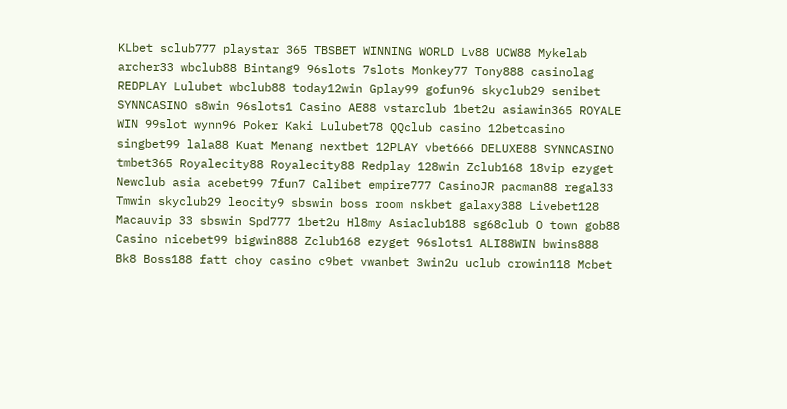KLbet sclub777 playstar 365 TBSBET WINNING WORLD Lv88 UCW88 Mykelab archer33 wbclub88 Bintang9 96slots 7slots Monkey77 Tony888 casinolag REDPLAY Lulubet wbclub88 today12win Gplay99 gofun96 skyclub29 senibet SYNNCASINO s8win 96slots1 Casino AE88 vstarclub 1bet2u asiawin365 ROYALE WIN 99slot wynn96 Poker Kaki Lulubet78 QQclub casino 12betcasino singbet99 lala88 Kuat Menang nextbet 12PLAY vbet666 DELUXE88 SYNNCASINO tmbet365 Royalecity88 Royalecity88 Redplay 128win Zclub168 18vip ezyget Newclub asia acebet99 7fun7 Calibet empire777 CasinoJR pacman88 regal33 Tmwin skyclub29 leocity9 sbswin boss room nskbet galaxy388 Livebet128 Macauvip 33 sbswin Spd777 1bet2u Hl8my Asiaclub188 sg68club O town gob88 Casino nicebet99 bigwin888 Zclub168 ezyget 96slots1 ALI88WIN bwins888 Bk8 Boss188 fatt choy casino c9bet vwanbet 3win2u uclub crowin118 Mcbet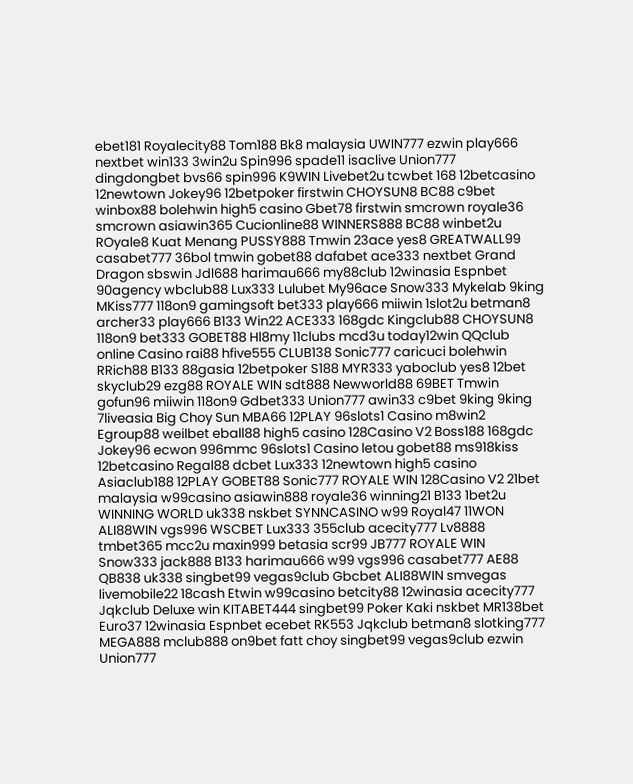ebet181 Royalecity88 Tom188 Bk8 malaysia UWIN777 ezwin play666 nextbet win133 3win2u Spin996 spade11 isaclive Union777 dingdongbet bvs66 spin996 K9WIN Livebet2u tcwbet 168 12betcasino 12newtown Jokey96 12betpoker firstwin CHOYSUN8 BC88 c9bet winbox88 bolehwin high5 casino Gbet78 firstwin smcrown royale36 smcrown asiawin365 Cucionline88 WINNERS888 BC88 winbet2u ROyale8 Kuat Menang PUSSY888 Tmwin 23ace yes8 GREATWALL99 casabet777 36bol tmwin gobet88 dafabet ace333 nextbet Grand Dragon sbswin Jdl688 harimau666 my88club 12winasia Espnbet 90agency wbclub88 Lux333 Lulubet My96ace Snow333 Mykelab 9king MKiss777 118on9 gamingsoft bet333 play666 miiwin 1slot2u betman8 archer33 play666 B133 Win22 ACE333 168gdc Kingclub88 CHOYSUN8 118on9 bet333 GOBET88 Hl8my 11clubs mcd3u today12win QQclub online Casino rai88 hfive555 CLUB138 Sonic777 caricuci bolehwin RRich88 B133 88gasia 12betpoker S188 MYR333 yaboclub yes8 12bet skyclub29 ezg88 ROYALE WIN sdt888 Newworld88 69BET Tmwin gofun96 miiwin 118on9 Gdbet333 Union777 awin33 c9bet 9king 9king 7liveasia Big Choy Sun MBA66 12PLAY 96slots1 Casino m8win2 Egroup88 weilbet eball88 high5 casino 128Casino V2 Boss188 168gdc Jokey96 ecwon 996mmc 96slots1 Casino letou gobet88 ms918kiss 12betcasino Regal88 dcbet Lux333 12newtown high5 casino Asiaclub188 12PLAY GOBET88 Sonic777 ROYALE WIN 128Casino V2 21bet malaysia w99casino asiawin888 royale36 winning21 B133 1bet2u WINNING WORLD uk338 nskbet SYNNCASINO w99 Royal47 11WON ALI88WIN vgs996 WSCBET Lux333 355club acecity777 Lv8888 tmbet365 mcc2u maxin999 betasia scr99 JB777 ROYALE WIN Snow333 jack888 B133 harimau666 w99 vgs996 casabet777 AE88 QB838 uk338 singbet99 vegas9club Gbcbet ALI88WIN smvegas livemobile22 18cash Etwin w99casino betcity88 12winasia acecity777 Jqkclub Deluxe win KITABET444 singbet99 Poker Kaki nskbet MR138bet Euro37 12winasia Espnbet ecebet RK553 Jqkclub betman8 slotking777 MEGA888 mclub888 on9bet fatt choy singbet99 vegas9club ezwin Union777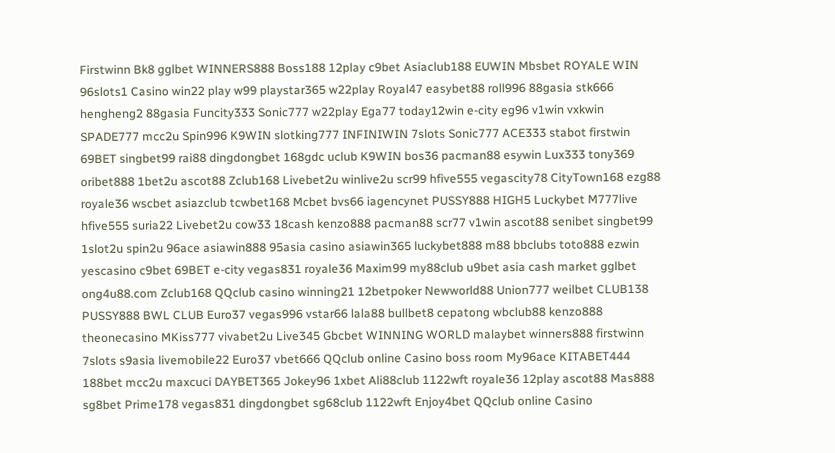Firstwinn Bk8 gglbet WINNERS888 Boss188 12play c9bet Asiaclub188 EUWIN Mbsbet ROYALE WIN 96slots1 Casino win22 play w99 playstar365 w22play Royal47 easybet88 roll996 88gasia stk666 hengheng2 88gasia Funcity333 Sonic777 w22play Ega77 today12win e-city eg96 v1win vxkwin SPADE777 mcc2u Spin996 K9WIN slotking777 INFINIWIN 7slots Sonic777 ACE333 stabot firstwin 69BET singbet99 rai88 dingdongbet 168gdc uclub K9WIN bos36 pacman88 esywin Lux333 tony369 oribet888 1bet2u ascot88 Zclub168 Livebet2u winlive2u scr99 hfive555 vegascity78 CityTown168 ezg88 royale36 wscbet asiazclub tcwbet168 Mcbet bvs66 iagencynet PUSSY888 HIGH5 Luckybet M777live hfive555 suria22 Livebet2u cow33 18cash kenzo888 pacman88 scr77 v1win ascot88 senibet singbet99 1slot2u spin2u 96ace asiawin888 95asia casino asiawin365 luckybet888 m88 bbclubs toto888 ezwin yescasino c9bet 69BET e-city vegas831 royale36 Maxim99 my88club u9bet asia cash market gglbet ong4u88.com Zclub168 QQclub casino winning21 12betpoker Newworld88 Union777 weilbet CLUB138 PUSSY888 BWL CLUB Euro37 vegas996 vstar66 lala88 bullbet8 cepatong wbclub88 kenzo888 theonecasino MKiss777 vivabet2u Live345 Gbcbet WINNING WORLD malaybet winners888 firstwinn 7slots s9asia livemobile22 Euro37 vbet666 QQclub online Casino boss room My96ace KITABET444 188bet mcc2u maxcuci DAYBET365 Jokey96 1xbet Ali88club 1122wft royale36 12play ascot88 Mas888 sg8bet Prime178 vegas831 dingdongbet sg68club 1122wft Enjoy4bet QQclub online Casino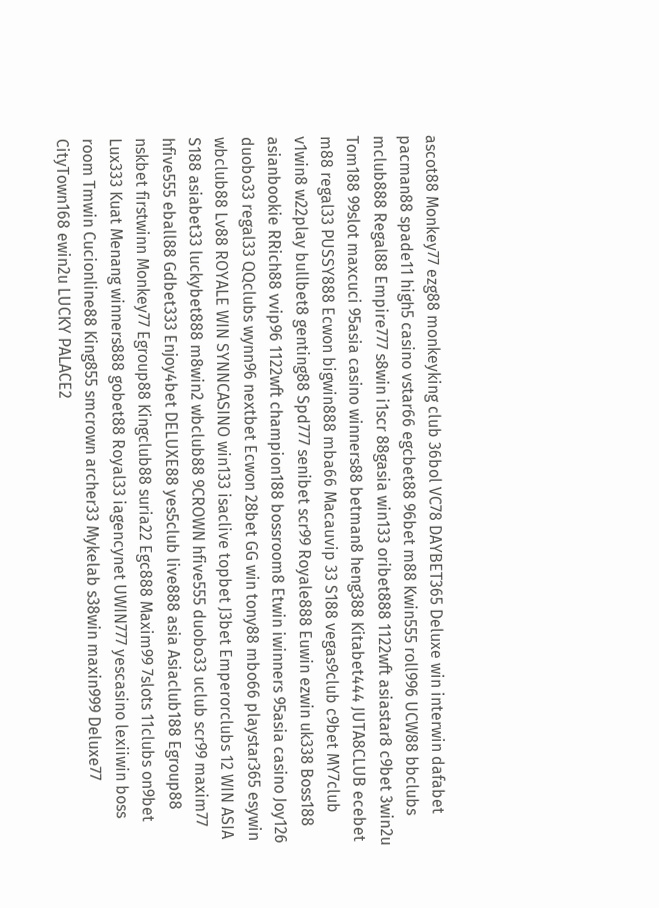ascot88 Monkey77 ezg88 monkeyking club 36bol VC78 DAYBET365 Deluxe win interwin dafabet pacman88 spade11 high5 casino vstar66 egcbet88 96bet m88 Kwin555 roll996 UCW88 bbclubs mclub888 Regal88 Empire777 s8win i1scr 88gasia win133 oribet888 1122wft asiastar8 c9bet 3win2u Tom188 99slot maxcuci 95asia casino winners88 betman8 heng388 Kitabet444 JUTA8CLUB ecebet m88 regal33 PUSSY888 Ecwon bigwin888 mba66 Macauvip 33 S188 vegas9club c9bet MY7club v1win8 w22play bullbet8 genting88 Spd777 senibet scr99 Royale888 Euwin ezwin uk338 Boss188 asianbookie RRich88 vvip96 1122wft champion188 bossroom8 Etwin iwinners 95asia casino Joy126 duobo33 regal33 QQclubs wynn96 nextbet Ecwon 28bet GG win tony88 mbo66 playstar365 esywin wbclub88 Lv88 ROYALE WIN SYNNCASINO win133 isaclive topbet J3bet Emperorclubs 12 WIN ASIA S188 asiabet33 luckybet888 m8win2 wbclub88 9CROWN hfive555 duobo33 uclub scr99 maxim77 hfive555 eball88 Gdbet333 Enjoy4bet DELUXE88 yes5club live888 asia Asiaclub188 Egroup88 nskbet firstwinn Monkey77 Egroup88 Kingclub88 suria22 Egc888 Maxim99 7slots 11clubs on9bet Lux333 Kuat Menang winners888 gobet88 Royal33 iagencynet UWIN777 yescasino lexiiwin boss room Tmwin Cucionline88 King855 smcrown archer33 Mykelab s38win maxin999 Deluxe77 CityTown168 ewin2u LUCKY PALACE2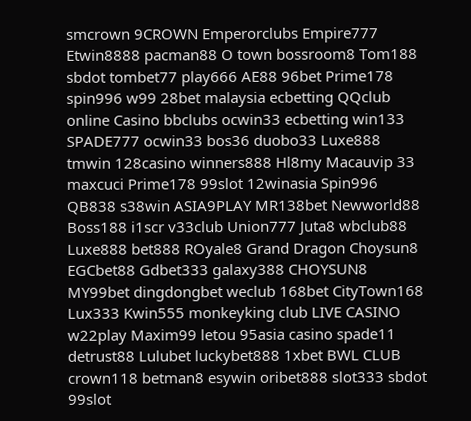smcrown 9CROWN Emperorclubs Empire777 Etwin8888 pacman88 O town bossroom8 Tom188 sbdot tombet77 play666 AE88 96bet Prime178 spin996 w99 28bet malaysia ecbetting QQclub online Casino bbclubs ocwin33 ecbetting win133 SPADE777 ocwin33 bos36 duobo33 Luxe888 tmwin 128casino winners888 Hl8my Macauvip 33 maxcuci Prime178 99slot 12winasia Spin996 QB838 s38win ASIA9PLAY MR138bet Newworld88 Boss188 i1scr v33club Union777 Juta8 wbclub88 Luxe888 bet888 ROyale8 Grand Dragon Choysun8 EGCbet88 Gdbet333 galaxy388 CHOYSUN8 MY99bet dingdongbet weclub 168bet CityTown168 Lux333 Kwin555 monkeyking club LIVE CASINO w22play Maxim99 letou 95asia casino spade11 detrust88 Lulubet luckybet888 1xbet BWL CLUB crown118 betman8 esywin oribet888 slot333 sbdot 99slot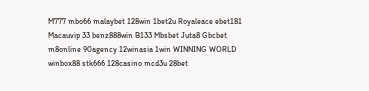M777 mbo66 malaybet 128win 1bet2u Royaleace ebet181 Macauvip 33 benz888win B133 Mbsbet Juta8 Gbcbet m8online 90agency 12winasia 1win WINNING WORLD winbox88 stk666 128casino mcd3u 28bet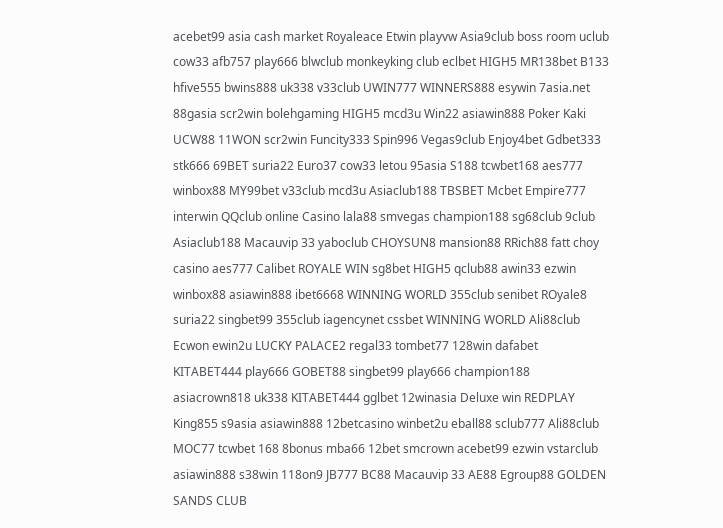acebet99 asia cash market Royaleace Etwin playvw Asia9club boss room uclub cow33 afb757 play666 blwclub monkeyking club eclbet HIGH5 MR138bet B133 hfive555 bwins888 uk338 v33club UWIN777 WINNERS888 esywin 7asia.net 88gasia scr2win bolehgaming HIGH5 mcd3u Win22 asiawin888 Poker Kaki UCW88 11WON scr2win Funcity333 Spin996 Vegas9club Enjoy4bet Gdbet333 stk666 69BET suria22 Euro37 cow33 letou 95asia S188 tcwbet168 aes777 winbox88 MY99bet v33club mcd3u Asiaclub188 TBSBET Mcbet Empire777 interwin QQclub online Casino lala88 smvegas champion188 sg68club 9club Asiaclub188 Macauvip 33 yaboclub CHOYSUN8 mansion88 RRich88 fatt choy casino aes777 Calibet ROYALE WIN sg8bet HIGH5 qclub88 awin33 ezwin winbox88 asiawin888 ibet6668 WINNING WORLD 355club senibet ROyale8 suria22 singbet99 355club iagencynet cssbet WINNING WORLD Ali88club Ecwon ewin2u LUCKY PALACE2 regal33 tombet77 128win dafabet KITABET444 play666 GOBET88 singbet99 play666 champion188 asiacrown818 uk338 KITABET444 gglbet 12winasia Deluxe win REDPLAY King855 s9asia asiawin888 12betcasino winbet2u eball88 sclub777 Ali88club MOC77 tcwbet 168 8bonus mba66 12bet smcrown acebet99 ezwin vstarclub asiawin888 s38win 118on9 JB777 BC88 Macauvip 33 AE88 Egroup88 GOLDEN SANDS CLUB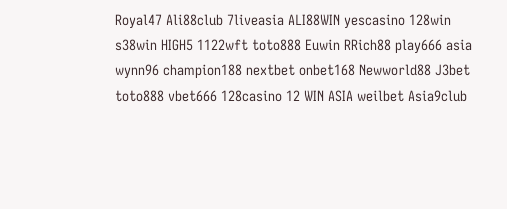Royal47 Ali88club 7liveasia ALI88WIN yescasino 128win s38win HIGH5 1122wft toto888 Euwin RRich88 play666 asia wynn96 champion188 nextbet onbet168 Newworld88 J3bet toto888 vbet666 128casino 12 WIN ASIA weilbet Asia9club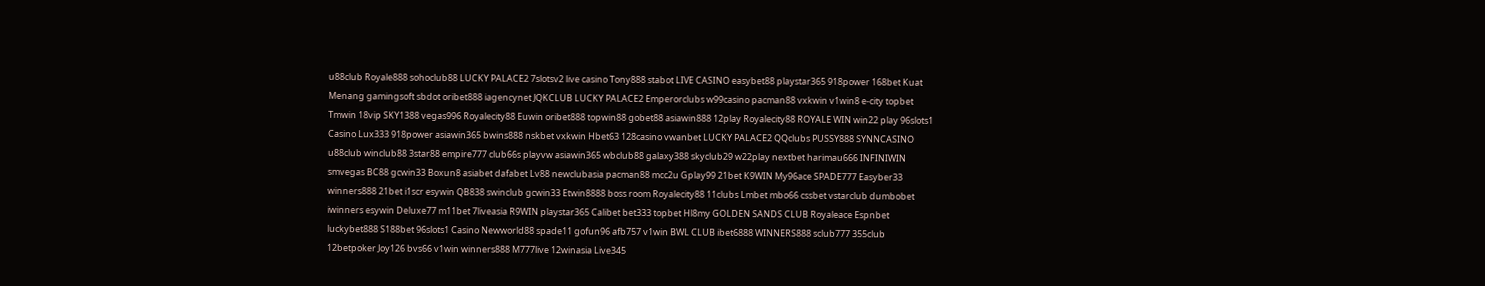u88club Royale888 sohoclub88 LUCKY PALACE2 7slotsv2 live casino Tony888 stabot LIVE CASINO easybet88 playstar365 918power 168bet Kuat Menang gamingsoft sbdot oribet888 iagencynet JQKCLUB LUCKY PALACE2 Emperorclubs w99casino pacman88 vxkwin v1win8 e-city topbet Tmwin 18vip SKY1388 vegas996 Royalecity88 Euwin oribet888 topwin88 gobet88 asiawin888 12play Royalecity88 ROYALE WIN win22 play 96slots1 Casino Lux333 918power asiawin365 bwins888 nskbet vxkwin Hbet63 128casino vwanbet LUCKY PALACE2 QQclubs PUSSY888 SYNNCASINO u88club winclub88 3star88 empire777 club66s playvw asiawin365 wbclub88 galaxy388 skyclub29 w22play nextbet harimau666 INFINIWIN smvegas BC88 gcwin33 Boxun8 asiabet dafabet Lv88 newclubasia pacman88 mcc2u Gplay99 21bet K9WIN My96ace SPADE777 Easyber33 winners888 21bet i1scr esywin QB838 swinclub gcwin33 Etwin8888 boss room Royalecity88 11clubs Lmbet mbo66 cssbet vstarclub dumbobet iwinners esywin Deluxe77 m11bet 7liveasia R9WIN playstar365 Calibet bet333 topbet Hl8my GOLDEN SANDS CLUB Royaleace Espnbet luckybet888 S188bet 96slots1 Casino Newworld88 spade11 gofun96 afb757 v1win BWL CLUB ibet6888 WINNERS888 sclub777 355club 12betpoker Joy126 bvs66 v1win winners888 M777live 12winasia Live345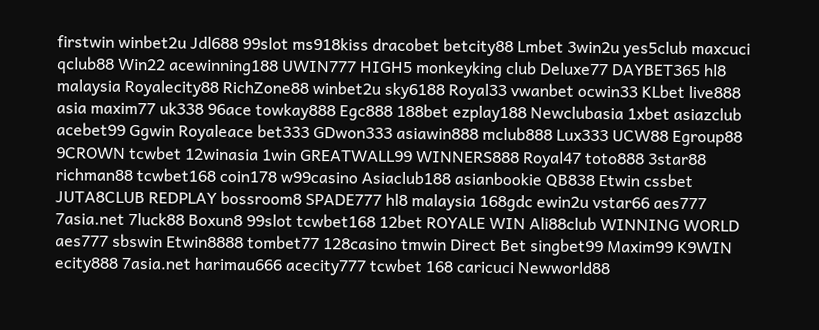firstwin winbet2u Jdl688 99slot ms918kiss dracobet betcity88 Lmbet 3win2u yes5club maxcuci qclub88 Win22 acewinning188 UWIN777 HIGH5 monkeyking club Deluxe77 DAYBET365 hl8 malaysia Royalecity88 RichZone88 winbet2u sky6188 Royal33 vwanbet ocwin33 KLbet live888 asia maxim77 uk338 96ace towkay888 Egc888 188bet ezplay188 Newclubasia 1xbet asiazclub acebet99 Ggwin Royaleace bet333 GDwon333 asiawin888 mclub888 Lux333 UCW88 Egroup88 9CROWN tcwbet 12winasia 1win GREATWALL99 WINNERS888 Royal47 toto888 3star88 richman88 tcwbet168 coin178 w99casino Asiaclub188 asianbookie QB838 Etwin cssbet JUTA8CLUB REDPLAY bossroom8 SPADE777 hl8 malaysia 168gdc ewin2u vstar66 aes777 7asia.net 7luck88 Boxun8 99slot tcwbet168 12bet ROYALE WIN Ali88club WINNING WORLD aes777 sbswin Etwin8888 tombet77 128casino tmwin Direct Bet singbet99 Maxim99 K9WIN ecity888 7asia.net harimau666 acecity777 tcwbet 168 caricuci Newworld88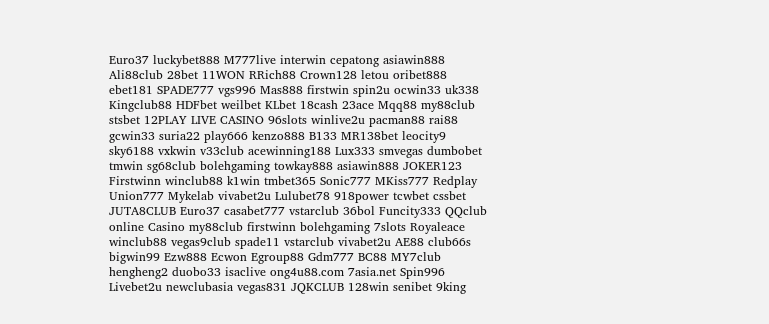Euro37 luckybet888 M777live interwin cepatong asiawin888 Ali88club 28bet 11WON RRich88 Crown128 letou oribet888 ebet181 SPADE777 vgs996 Mas888 firstwin spin2u ocwin33 uk338 Kingclub88 HDFbet weilbet KLbet 18cash 23ace Mqq88 my88club stsbet 12PLAY LIVE CASINO 96slots winlive2u pacman88 rai88 gcwin33 suria22 play666 kenzo888 B133 MR138bet leocity9 sky6188 vxkwin v33club acewinning188 Lux333 smvegas dumbobet tmwin sg68club bolehgaming towkay888 asiawin888 JOKER123 Firstwinn winclub88 k1win tmbet365 Sonic777 MKiss777 Redplay Union777 Mykelab vivabet2u Lulubet78 918power tcwbet cssbet JUTA8CLUB Euro37 casabet777 vstarclub 36bol Funcity333 QQclub online Casino my88club firstwinn bolehgaming 7slots Royaleace winclub88 vegas9club spade11 vstarclub vivabet2u AE88 club66s bigwin99 Ezw888 Ecwon Egroup88 Gdm777 BC88 MY7club hengheng2 duobo33 isaclive ong4u88.com 7asia.net Spin996 Livebet2u newclubasia vegas831 JQKCLUB 128win senibet 9king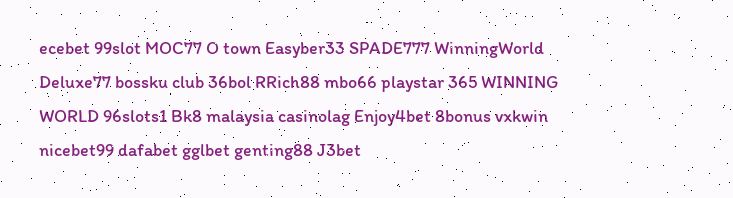ecebet 99slot MOC77 O town Easyber33 SPADE777 WinningWorld Deluxe77 bossku club 36bol RRich88 mbo66 playstar 365 WINNING WORLD 96slots1 Bk8 malaysia casinolag Enjoy4bet 8bonus vxkwin nicebet99 dafabet gglbet genting88 J3bet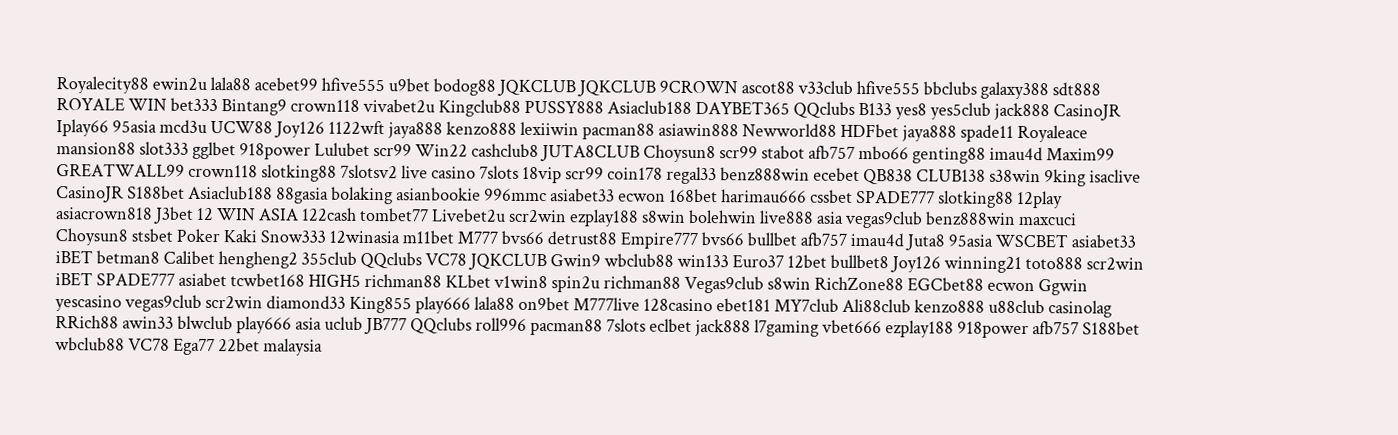Royalecity88 ewin2u lala88 acebet99 hfive555 u9bet bodog88 JQKCLUB JQKCLUB 9CROWN ascot88 v33club hfive555 bbclubs galaxy388 sdt888 ROYALE WIN bet333 Bintang9 crown118 vivabet2u Kingclub88 PUSSY888 Asiaclub188 DAYBET365 QQclubs B133 yes8 yes5club jack888 CasinoJR Iplay66 95asia mcd3u UCW88 Joy126 1122wft jaya888 kenzo888 lexiiwin pacman88 asiawin888 Newworld88 HDFbet jaya888 spade11 Royaleace mansion88 slot333 gglbet 918power Lulubet scr99 Win22 cashclub8 JUTA8CLUB Choysun8 scr99 stabot afb757 mbo66 genting88 imau4d Maxim99 GREATWALL99 crown118 slotking88 7slotsv2 live casino 7slots 18vip scr99 coin178 regal33 benz888win ecebet QB838 CLUB138 s38win 9king isaclive CasinoJR S188bet Asiaclub188 88gasia bolaking asianbookie 996mmc asiabet33 ecwon 168bet harimau666 cssbet SPADE777 slotking88 12play asiacrown818 J3bet 12 WIN ASIA 122cash tombet77 Livebet2u scr2win ezplay188 s8win bolehwin live888 asia vegas9club benz888win maxcuci Choysun8 stsbet Poker Kaki Snow333 12winasia m11bet M777 bvs66 detrust88 Empire777 bvs66 bullbet afb757 imau4d Juta8 95asia WSCBET asiabet33 iBET betman8 Calibet hengheng2 355club QQclubs VC78 JQKCLUB Gwin9 wbclub88 win133 Euro37 12bet bullbet8 Joy126 winning21 toto888 scr2win iBET SPADE777 asiabet tcwbet168 HIGH5 richman88 KLbet v1win8 spin2u richman88 Vegas9club s8win RichZone88 EGCbet88 ecwon Ggwin yescasino vegas9club scr2win diamond33 King855 play666 lala88 on9bet M777live 128casino ebet181 MY7club Ali88club kenzo888 u88club casinolag RRich88 awin33 blwclub play666 asia uclub JB777 QQclubs roll996 pacman88 7slots eclbet jack888 l7gaming vbet666 ezplay188 918power afb757 S188bet wbclub88 VC78 Ega77 22bet malaysia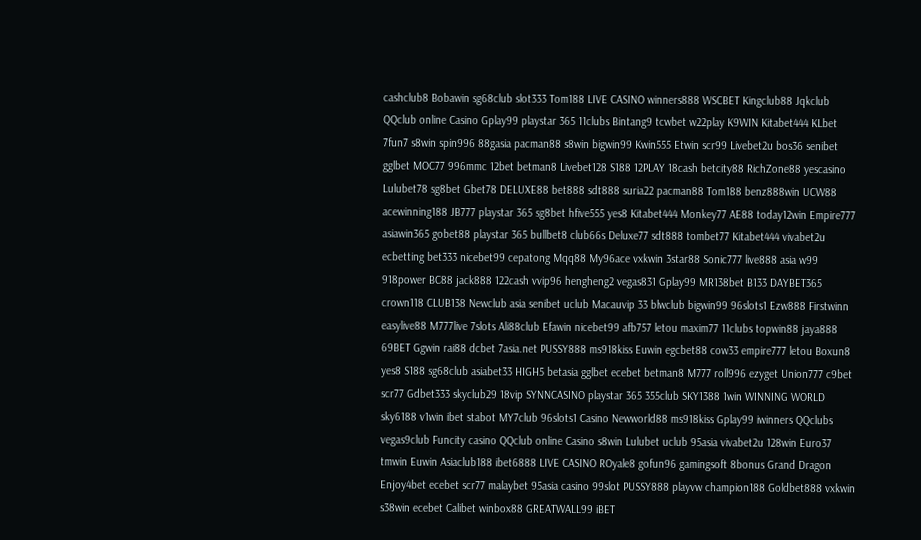cashclub8 Bobawin sg68club slot333 Tom188 LIVE CASINO winners888 WSCBET Kingclub88 Jqkclub QQclub online Casino Gplay99 playstar 365 11clubs Bintang9 tcwbet w22play K9WIN Kitabet444 KLbet 7fun7 s8win spin996 88gasia pacman88 s8win bigwin99 Kwin555 Etwin scr99 Livebet2u bos36 senibet gglbet MOC77 996mmc 12bet betman8 Livebet128 S188 12PLAY 18cash betcity88 RichZone88 yescasino Lulubet78 sg8bet Gbet78 DELUXE88 bet888 sdt888 suria22 pacman88 Tom188 benz888win UCW88 acewinning188 JB777 playstar 365 sg8bet hfive555 yes8 Kitabet444 Monkey77 AE88 today12win Empire777 asiawin365 gobet88 playstar 365 bullbet8 club66s Deluxe77 sdt888 tombet77 Kitabet444 vivabet2u ecbetting bet333 nicebet99 cepatong Mqq88 My96ace vxkwin 3star88 Sonic777 live888 asia w99 918power BC88 jack888 122cash vvip96 hengheng2 vegas831 Gplay99 MR138bet B133 DAYBET365 crown118 CLUB138 Newclub asia senibet uclub Macauvip 33 blwclub bigwin99 96slots1 Ezw888 Firstwinn easylive88 M777live 7slots Ali88club Efawin nicebet99 afb757 letou maxim77 11clubs topwin88 jaya888 69BET Ggwin rai88 dcbet 7asia.net PUSSY888 ms918kiss Euwin egcbet88 cow33 empire777 letou Boxun8 yes8 S188 sg68club asiabet33 HIGH5 betasia gglbet ecebet betman8 M777 roll996 ezyget Union777 c9bet scr77 Gdbet333 skyclub29 18vip SYNNCASINO playstar 365 355club SKY1388 1win WINNING WORLD sky6188 v1win ibet stabot MY7club 96slots1 Casino Newworld88 ms918kiss Gplay99 iwinners QQclubs vegas9club Funcity casino QQclub online Casino s8win Lulubet uclub 95asia vivabet2u 128win Euro37 tmwin Euwin Asiaclub188 ibet6888 LIVE CASINO ROyale8 gofun96 gamingsoft 8bonus Grand Dragon Enjoy4bet ecebet scr77 malaybet 95asia casino 99slot PUSSY888 playvw champion188 Goldbet888 vxkwin s38win ecebet Calibet winbox88 GREATWALL99 iBET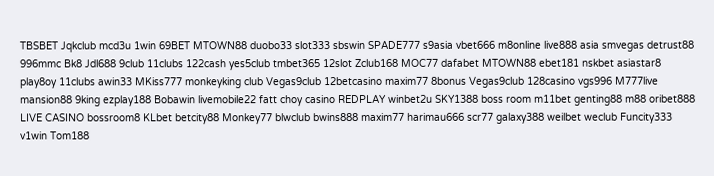TBSBET Jqkclub mcd3u 1win 69BET MTOWN88 duobo33 slot333 sbswin SPADE777 s9asia vbet666 m8online live888 asia smvegas detrust88 996mmc Bk8 Jdl688 9club 11clubs 122cash yes5club tmbet365 12slot Zclub168 MOC77 dafabet MTOWN88 ebet181 nskbet asiastar8 play8oy 11clubs awin33 MKiss777 monkeyking club Vegas9club 12betcasino maxim77 8bonus Vegas9club 128casino vgs996 M777live mansion88 9king ezplay188 Bobawin livemobile22 fatt choy casino REDPLAY winbet2u SKY1388 boss room m11bet genting88 m88 oribet888 LIVE CASINO bossroom8 KLbet betcity88 Monkey77 blwclub bwins888 maxim77 harimau666 scr77 galaxy388 weilbet weclub Funcity333 v1win Tom188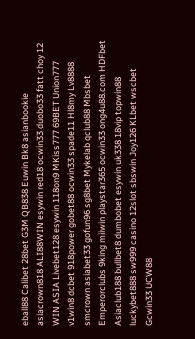eball88 Calibet 28bet G3M QB838 Euwin Bk8 asianbookie asiacrown818 ALI88WIN esywin red18 ocwin33 duobo33 fatt choy 12 WIN ASIA Livebet128 esywin 118on9 MKiss777 69BET Union777 v1win8 dcbet 918power gobet88 ocwin33 spade11 Hl8my Lv8888 smcrown asiabet33 gofun96 sg8bet Mykelab qclub88 Mbsbet Emperorclubs 9king miiwin playstar365 ocwin33 ong4u88.com HDFbet Asiaclub188 bullbet8 dumbobet esywin uk338 18vip topwin88 luckybet888 sw999 casino 12slot sbswin Joy126 KLbet wscbet Gcwin33 UCW88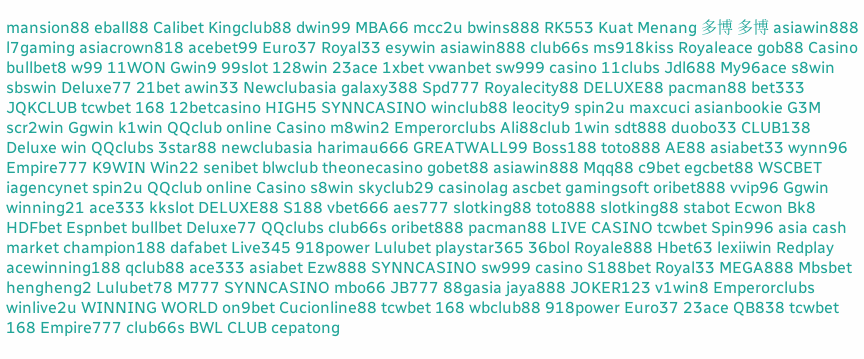mansion88 eball88 Calibet Kingclub88 dwin99 MBA66 mcc2u bwins888 RK553 Kuat Menang 多博 多博 asiawin888 l7gaming asiacrown818 acebet99 Euro37 Royal33 esywin asiawin888 club66s ms918kiss Royaleace gob88 Casino bullbet8 w99 11WON Gwin9 99slot 128win 23ace 1xbet vwanbet sw999 casino 11clubs Jdl688 My96ace s8win sbswin Deluxe77 21bet awin33 Newclubasia galaxy388 Spd777 Royalecity88 DELUXE88 pacman88 bet333 JQKCLUB tcwbet 168 12betcasino HIGH5 SYNNCASINO winclub88 leocity9 spin2u maxcuci asianbookie G3M scr2win Ggwin k1win QQclub online Casino m8win2 Emperorclubs Ali88club 1win sdt888 duobo33 CLUB138 Deluxe win QQclubs 3star88 newclubasia harimau666 GREATWALL99 Boss188 toto888 AE88 asiabet33 wynn96 Empire777 K9WIN Win22 senibet blwclub theonecasino gobet88 asiawin888 Mqq88 c9bet egcbet88 WSCBET iagencynet spin2u QQclub online Casino s8win skyclub29 casinolag ascbet gamingsoft oribet888 vvip96 Ggwin winning21 ace333 kkslot DELUXE88 S188 vbet666 aes777 slotking88 toto888 slotking88 stabot Ecwon Bk8 HDFbet Espnbet bullbet Deluxe77 QQclubs club66s oribet888 pacman88 LIVE CASINO tcwbet Spin996 asia cash market champion188 dafabet Live345 918power Lulubet playstar365 36bol Royale888 Hbet63 lexiiwin Redplay acewinning188 qclub88 ace333 asiabet Ezw888 SYNNCASINO sw999 casino S188bet Royal33 MEGA888 Mbsbet hengheng2 Lulubet78 M777 SYNNCASINO mbo66 JB777 88gasia jaya888 JOKER123 v1win8 Emperorclubs winlive2u WINNING WORLD on9bet Cucionline88 tcwbet 168 wbclub88 918power Euro37 23ace QB838 tcwbet 168 Empire777 club66s BWL CLUB cepatong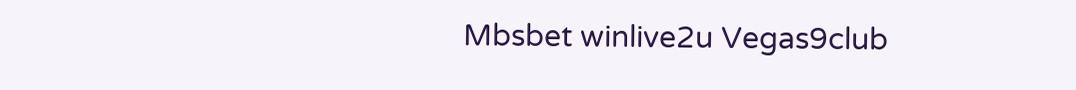Mbsbet winlive2u Vegas9club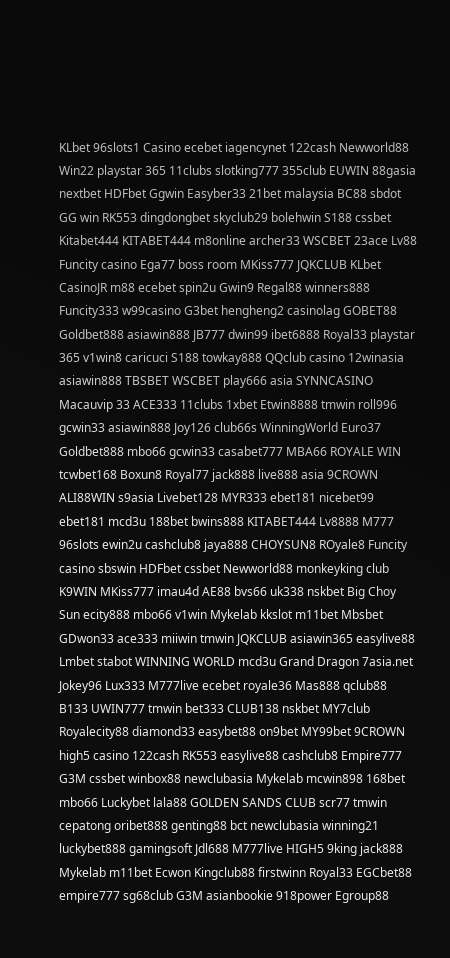KLbet 96slots1 Casino ecebet iagencynet 122cash Newworld88 Win22 playstar 365 11clubs slotking777 355club EUWIN 88gasia nextbet HDFbet Ggwin Easyber33 21bet malaysia BC88 sbdot GG win RK553 dingdongbet skyclub29 bolehwin S188 cssbet Kitabet444 KITABET444 m8online archer33 WSCBET 23ace Lv88 Funcity casino Ega77 boss room MKiss777 JQKCLUB KLbet CasinoJR m88 ecebet spin2u Gwin9 Regal88 winners888 Funcity333 w99casino G3bet hengheng2 casinolag GOBET88 Goldbet888 asiawin888 JB777 dwin99 ibet6888 Royal33 playstar 365 v1win8 caricuci S188 towkay888 QQclub casino 12winasia asiawin888 TBSBET WSCBET play666 asia SYNNCASINO Macauvip 33 ACE333 11clubs 1xbet Etwin8888 tmwin roll996 gcwin33 asiawin888 Joy126 club66s WinningWorld Euro37 Goldbet888 mbo66 gcwin33 casabet777 MBA66 ROYALE WIN tcwbet168 Boxun8 Royal77 jack888 live888 asia 9CROWN ALI88WIN s9asia Livebet128 MYR333 ebet181 nicebet99 ebet181 mcd3u 188bet bwins888 KITABET444 Lv8888 M777 96slots ewin2u cashclub8 jaya888 CHOYSUN8 ROyale8 Funcity casino sbswin HDFbet cssbet Newworld88 monkeyking club K9WIN MKiss777 imau4d AE88 bvs66 uk338 nskbet Big Choy Sun ecity888 mbo66 v1win Mykelab kkslot m11bet Mbsbet GDwon33 ace333 miiwin tmwin JQKCLUB asiawin365 easylive88 Lmbet stabot WINNING WORLD mcd3u Grand Dragon 7asia.net Jokey96 Lux333 M777live ecebet royale36 Mas888 qclub88 B133 UWIN777 tmwin bet333 CLUB138 nskbet MY7club Royalecity88 diamond33 easybet88 on9bet MY99bet 9CROWN high5 casino 122cash RK553 easylive88 cashclub8 Empire777 G3M cssbet winbox88 newclubasia Mykelab mcwin898 168bet mbo66 Luckybet lala88 GOLDEN SANDS CLUB scr77 tmwin cepatong oribet888 genting88 bct newclubasia winning21 luckybet888 gamingsoft Jdl688 M777live HIGH5 9king jack888 Mykelab m11bet Ecwon Kingclub88 firstwinn Royal33 EGCbet88 empire777 sg68club G3M asianbookie 918power Egroup88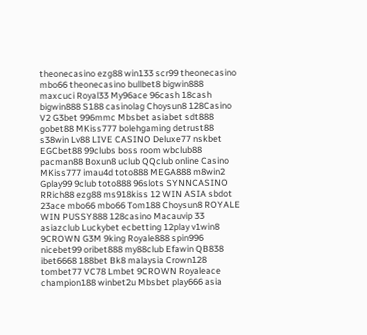theonecasino ezg88 win133 scr99 theonecasino mbo66 theonecasino bullbet8 bigwin888 maxcuci Royal33 My96ace 96cash 18cash bigwin888 S188 casinolag Choysun8 128Casino V2 G3bet 996mmc Mbsbet asiabet sdt888 gobet88 MKiss777 bolehgaming detrust88 s38win Lv88 LIVE CASINO Deluxe77 nskbet EGCbet88 99clubs boss room wbclub88 pacman88 Boxun8 uclub QQclub online Casino MKiss777 imau4d toto888 MEGA888 m8win2 Gplay99 9club toto888 96slots SYNNCASINO RRich88 ezg88 ms918kiss 12 WIN ASIA sbdot 23ace mbo66 mbo66 Tom188 Choysun8 ROYALE WIN PUSSY888 128casino Macauvip 33 asiazclub Luckybet ecbetting 12play v1win8 9CROWN G3M 9king Royale888 spin996 nicebet99 oribet888 my88club Efawin QB838 ibet6668 188bet Bk8 malaysia Crown128 tombet77 VC78 Lmbet 9CROWN Royaleace champion188 winbet2u Mbsbet play666 asia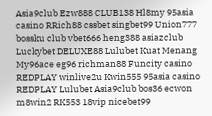Asia9club Ezw888 CLUB138 Hl8my 95asia casino RRich88 cssbet singbet99 Union777 bossku club vbet666 heng388 asiazclub Luckybet DELUXE88 Lulubet Kuat Menang My96ace eg96 richman88 Funcity casino REDPLAY winlive2u Kwin555 95asia casino REDPLAY Lulubet Asia9club bos36 ecwon m8win2 RK553 18vip nicebet99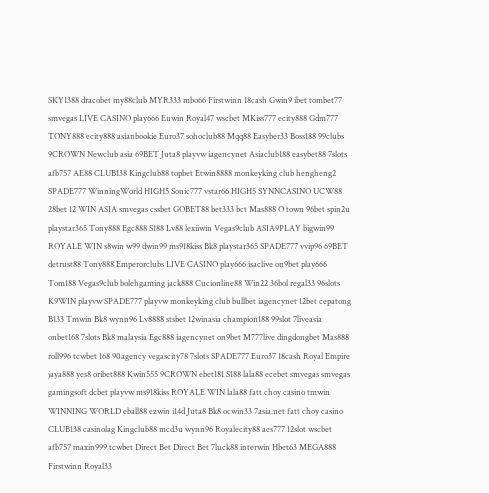SKY1388 dracobet my88club MYR333 mbo66 Firstwinn 18cash Gwin9 ibet tombet77 smvegas LIVE CASINO play666 Euwin Royal47 wscbet MKiss777 ecity888 Gdm777 TONY888 ecity888 asianbookie Euro37 sohoclub88 Mqq88 Easyber33 Boss188 99clubs 9CROWN Newclub asia 69BET Juta8 playvw iagencynet Asiaclub188 easybet88 7slots afb757 AE88 CLUB138 Kingclub88 topbet Etwin8888 monkeyking club hengheng2 SPADE777 WinningWorld HIGH5 Sonic777 vstar66 HIGH5 SYNNCASINO UCW88 28bet 12 WIN ASIA smvegas cssbet GOBET88 bet333 bct Mas888 O town 96bet spin2u playstar365 Tony888 Egc888 S188 Lv88 lexiiwin Vegas9club ASIA9PLAY bigwin99 ROYALE WIN s8win w99 dwin99 ms918kiss Bk8 playstar365 SPADE777 vvip96 69BET detrust88 Tony888 Emperorclubs LIVE CASINO play666 isaclive on9bet play666 Tom188 Vegas9club bolehgaming jack888 Cucionline88 Win22 36bol regal33 96slots K9WIN playvw SPADE777 playvw monkeyking club bullbet iagencynet 12bet cepatong B133 Tmwin Bk8 wynn96 Lv8888 stsbet 12winasia champion188 99slot 7liveasia onbet168 7slots Bk8 malaysia Egc888 iagencynet on9bet M777live dingdongbet Mas888 roll996 tcwbet 168 90agency vegascity78 7slots SPADE777 Euro37 18cash Royal Empire jaya888 yes8 oribet888 Kwin555 9CROWN ebet181 S188 lala88 ecebet smvegas smvegas gamingsoft dcbet playvw ms918kiss ROYALE WIN lala88 fatt choy casino tmwin WINNING WORLD eball88 ezwin i14d Juta8 Bk8 ocwin33 7asia.net fatt choy casino CLUB138 casinolag Kingclub88 mcd3u wynn96 Royalecity88 aes777 12slot wscbet afb757 maxin999 tcwbet Direct Bet Direct Bet 7luck88 interwin Hbet63 MEGA888 Firstwinn Royal33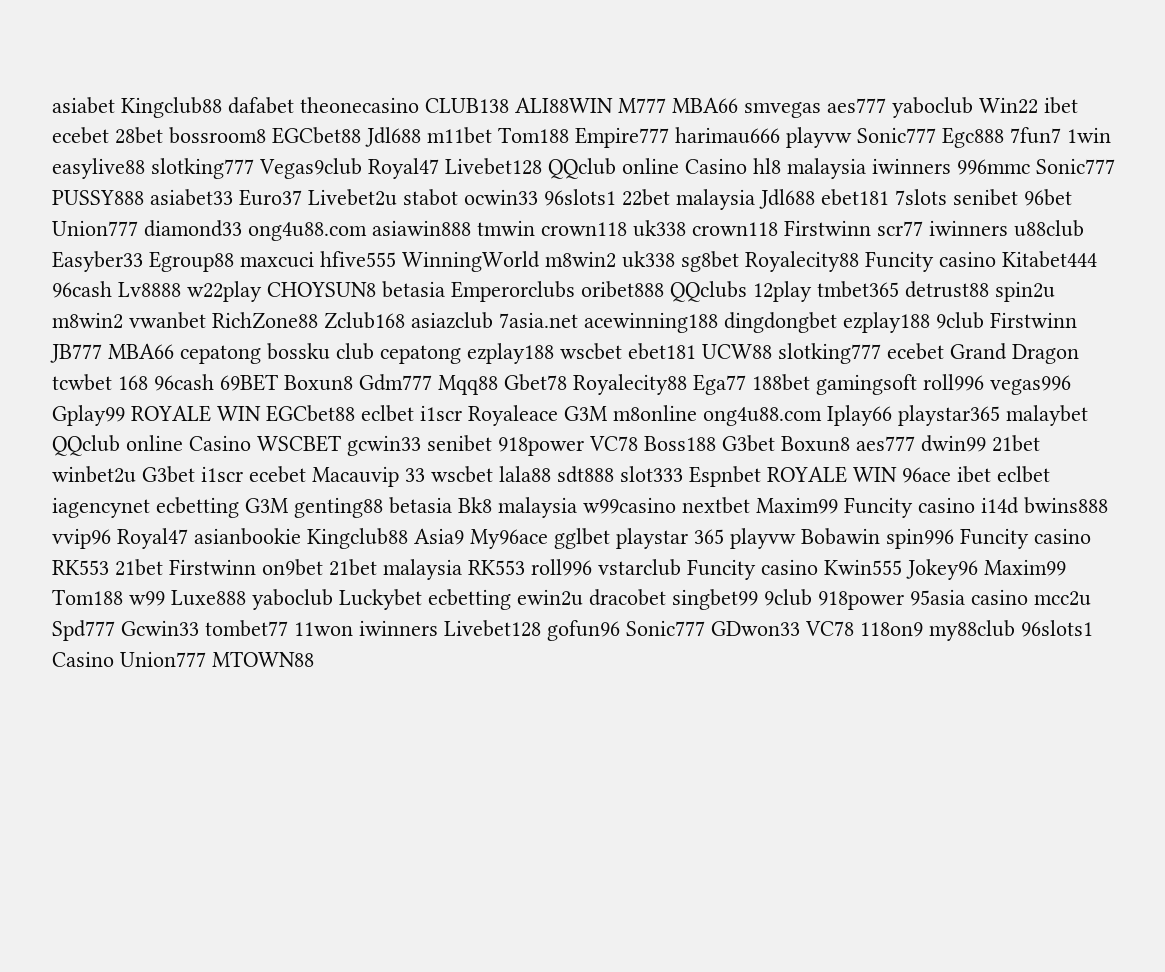asiabet Kingclub88 dafabet theonecasino CLUB138 ALI88WIN M777 MBA66 smvegas aes777 yaboclub Win22 ibet ecebet 28bet bossroom8 EGCbet88 Jdl688 m11bet Tom188 Empire777 harimau666 playvw Sonic777 Egc888 7fun7 1win easylive88 slotking777 Vegas9club Royal47 Livebet128 QQclub online Casino hl8 malaysia iwinners 996mmc Sonic777 PUSSY888 asiabet33 Euro37 Livebet2u stabot ocwin33 96slots1 22bet malaysia Jdl688 ebet181 7slots senibet 96bet Union777 diamond33 ong4u88.com asiawin888 tmwin crown118 uk338 crown118 Firstwinn scr77 iwinners u88club Easyber33 Egroup88 maxcuci hfive555 WinningWorld m8win2 uk338 sg8bet Royalecity88 Funcity casino Kitabet444 96cash Lv8888 w22play CHOYSUN8 betasia Emperorclubs oribet888 QQclubs 12play tmbet365 detrust88 spin2u m8win2 vwanbet RichZone88 Zclub168 asiazclub 7asia.net acewinning188 dingdongbet ezplay188 9club Firstwinn JB777 MBA66 cepatong bossku club cepatong ezplay188 wscbet ebet181 UCW88 slotking777 ecebet Grand Dragon tcwbet 168 96cash 69BET Boxun8 Gdm777 Mqq88 Gbet78 Royalecity88 Ega77 188bet gamingsoft roll996 vegas996 Gplay99 ROYALE WIN EGCbet88 eclbet i1scr Royaleace G3M m8online ong4u88.com Iplay66 playstar365 malaybet QQclub online Casino WSCBET gcwin33 senibet 918power VC78 Boss188 G3bet Boxun8 aes777 dwin99 21bet winbet2u G3bet i1scr ecebet Macauvip 33 wscbet lala88 sdt888 slot333 Espnbet ROYALE WIN 96ace ibet eclbet iagencynet ecbetting G3M genting88 betasia Bk8 malaysia w99casino nextbet Maxim99 Funcity casino i14d bwins888 vvip96 Royal47 asianbookie Kingclub88 Asia9 My96ace gglbet playstar 365 playvw Bobawin spin996 Funcity casino RK553 21bet Firstwinn on9bet 21bet malaysia RK553 roll996 vstarclub Funcity casino Kwin555 Jokey96 Maxim99 Tom188 w99 Luxe888 yaboclub Luckybet ecbetting ewin2u dracobet singbet99 9club 918power 95asia casino mcc2u Spd777 Gcwin33 tombet77 11won iwinners Livebet128 gofun96 Sonic777 GDwon33 VC78 118on9 my88club 96slots1 Casino Union777 MTOWN88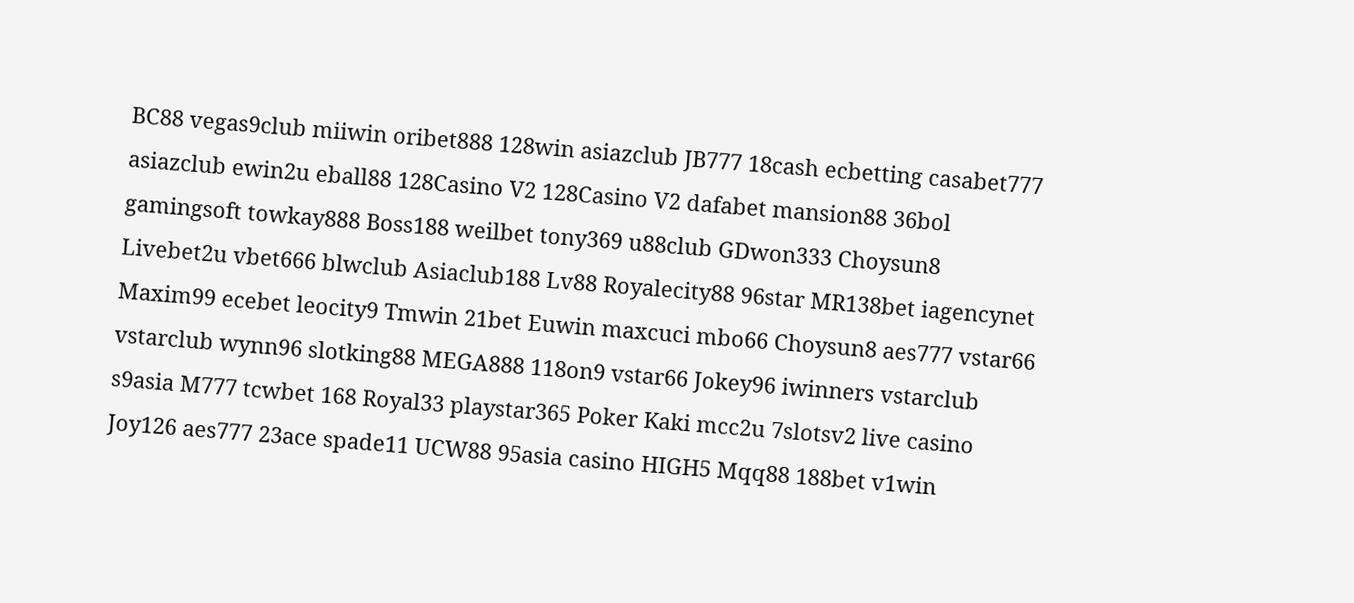BC88 vegas9club miiwin oribet888 128win asiazclub JB777 18cash ecbetting casabet777 asiazclub ewin2u eball88 128Casino V2 128Casino V2 dafabet mansion88 36bol gamingsoft towkay888 Boss188 weilbet tony369 u88club GDwon333 Choysun8 Livebet2u vbet666 blwclub Asiaclub188 Lv88 Royalecity88 96star MR138bet iagencynet Maxim99 ecebet leocity9 Tmwin 21bet Euwin maxcuci mbo66 Choysun8 aes777 vstar66 vstarclub wynn96 slotking88 MEGA888 118on9 vstar66 Jokey96 iwinners vstarclub s9asia M777 tcwbet 168 Royal33 playstar365 Poker Kaki mcc2u 7slotsv2 live casino Joy126 aes777 23ace spade11 UCW88 95asia casino HIGH5 Mqq88 188bet v1win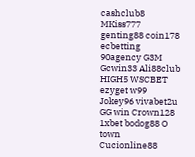cashclub8 MKiss777 genting88 coin178 ecbetting 90agency G3M Gcwin33 Ali88club HIGH5 WSCBET ezyget w99 Jokey96 vivabet2u GG win Crown128 1xbet bodog88 O town Cucionline88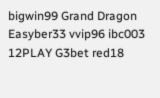bigwin99 Grand Dragon Easyber33 vvip96 ibc003 12PLAY G3bet red18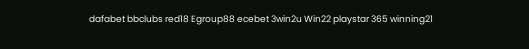dafabet bbclubs red18 Egroup88 ecebet 3win2u Win22 playstar 365 winning21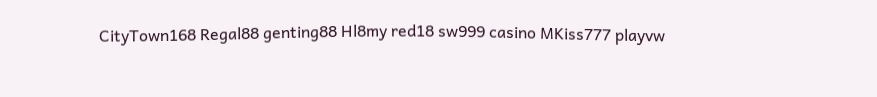CityTown168 Regal88 genting88 Hl8my red18 sw999 casino MKiss777 playvw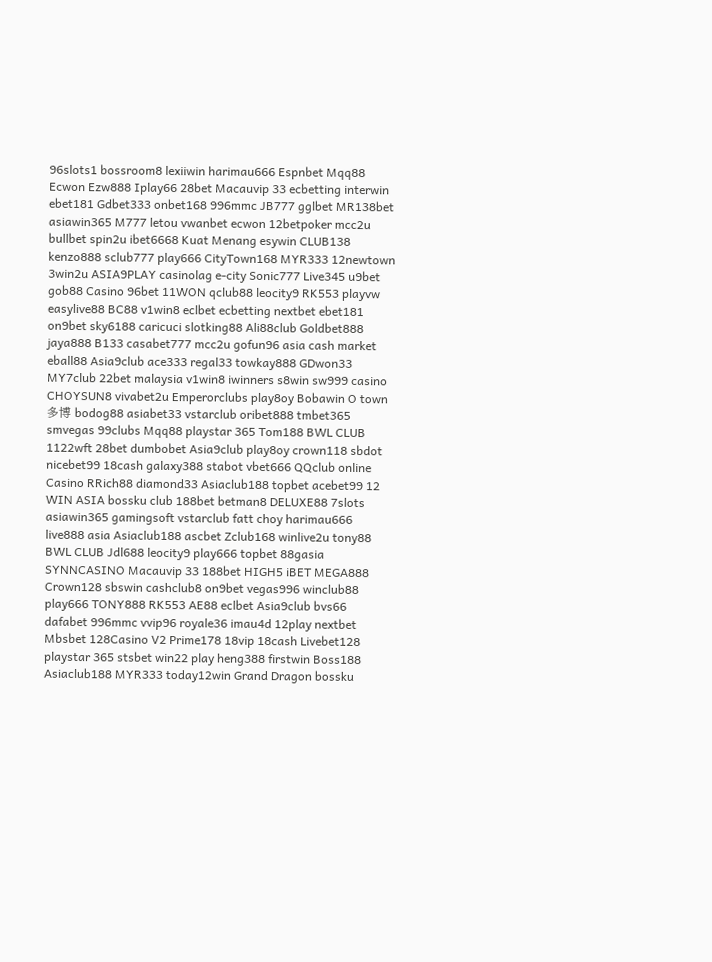96slots1 bossroom8 lexiiwin harimau666 Espnbet Mqq88 Ecwon Ezw888 Iplay66 28bet Macauvip 33 ecbetting interwin ebet181 Gdbet333 onbet168 996mmc JB777 gglbet MR138bet asiawin365 M777 letou vwanbet ecwon 12betpoker mcc2u bullbet spin2u ibet6668 Kuat Menang esywin CLUB138 kenzo888 sclub777 play666 CityTown168 MYR333 12newtown 3win2u ASIA9PLAY casinolag e-city Sonic777 Live345 u9bet gob88 Casino 96bet 11WON qclub88 leocity9 RK553 playvw easylive88 BC88 v1win8 eclbet ecbetting nextbet ebet181 on9bet sky6188 caricuci slotking88 Ali88club Goldbet888 jaya888 B133 casabet777 mcc2u gofun96 asia cash market eball88 Asia9club ace333 regal33 towkay888 GDwon33 MY7club 22bet malaysia v1win8 iwinners s8win sw999 casino CHOYSUN8 vivabet2u Emperorclubs play8oy Bobawin O town 多博 bodog88 asiabet33 vstarclub oribet888 tmbet365 smvegas 99clubs Mqq88 playstar 365 Tom188 BWL CLUB 1122wft 28bet dumbobet Asia9club play8oy crown118 sbdot nicebet99 18cash galaxy388 stabot vbet666 QQclub online Casino RRich88 diamond33 Asiaclub188 topbet acebet99 12 WIN ASIA bossku club 188bet betman8 DELUXE88 7slots asiawin365 gamingsoft vstarclub fatt choy harimau666 live888 asia Asiaclub188 ascbet Zclub168 winlive2u tony88 BWL CLUB Jdl688 leocity9 play666 topbet 88gasia SYNNCASINO Macauvip 33 188bet HIGH5 iBET MEGA888 Crown128 sbswin cashclub8 on9bet vegas996 winclub88 play666 TONY888 RK553 AE88 eclbet Asia9club bvs66 dafabet 996mmc vvip96 royale36 imau4d 12play nextbet Mbsbet 128Casino V2 Prime178 18vip 18cash Livebet128 playstar 365 stsbet win22 play heng388 firstwin Boss188 Asiaclub188 MYR333 today12win Grand Dragon bossku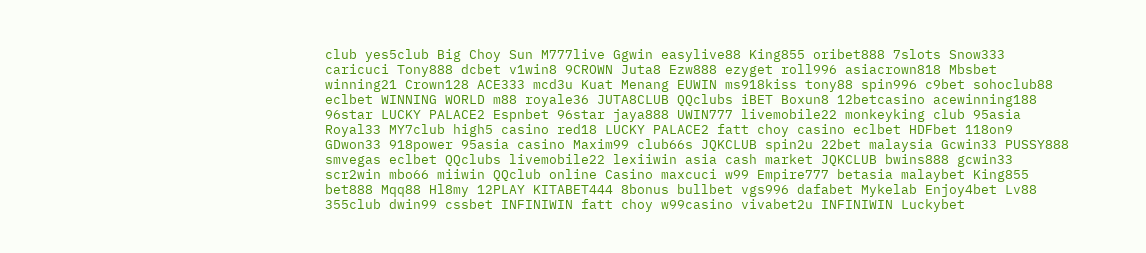club yes5club Big Choy Sun M777live Ggwin easylive88 King855 oribet888 7slots Snow333 caricuci Tony888 dcbet v1win8 9CROWN Juta8 Ezw888 ezyget roll996 asiacrown818 Mbsbet winning21 Crown128 ACE333 mcd3u Kuat Menang EUWIN ms918kiss tony88 spin996 c9bet sohoclub88 eclbet WINNING WORLD m88 royale36 JUTA8CLUB QQclubs iBET Boxun8 12betcasino acewinning188 96star LUCKY PALACE2 Espnbet 96star jaya888 UWIN777 livemobile22 monkeyking club 95asia Royal33 MY7club high5 casino red18 LUCKY PALACE2 fatt choy casino eclbet HDFbet 118on9 GDwon33 918power 95asia casino Maxim99 club66s JQKCLUB spin2u 22bet malaysia Gcwin33 PUSSY888 smvegas eclbet QQclubs livemobile22 lexiiwin asia cash market JQKCLUB bwins888 gcwin33 scr2win mbo66 miiwin QQclub online Casino maxcuci w99 Empire777 betasia malaybet King855 bet888 Mqq88 Hl8my 12PLAY KITABET444 8bonus bullbet vgs996 dafabet Mykelab Enjoy4bet Lv88 355club dwin99 cssbet INFINIWIN fatt choy w99casino vivabet2u INFINIWIN Luckybet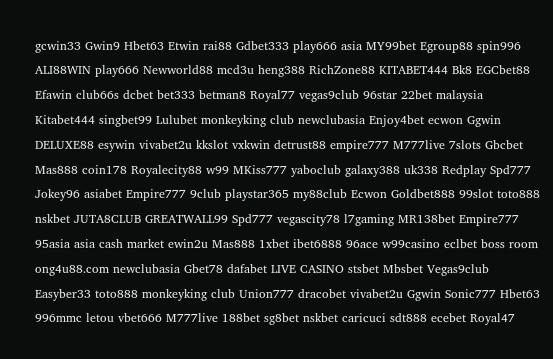gcwin33 Gwin9 Hbet63 Etwin rai88 Gdbet333 play666 asia MY99bet Egroup88 spin996 ALI88WIN play666 Newworld88 mcd3u heng388 RichZone88 KITABET444 Bk8 EGCbet88 Efawin club66s dcbet bet333 betman8 Royal77 vegas9club 96star 22bet malaysia Kitabet444 singbet99 Lulubet monkeyking club newclubasia Enjoy4bet ecwon Ggwin DELUXE88 esywin vivabet2u kkslot vxkwin detrust88 empire777 M777live 7slots Gbcbet Mas888 coin178 Royalecity88 w99 MKiss777 yaboclub galaxy388 uk338 Redplay Spd777 Jokey96 asiabet Empire777 9club playstar365 my88club Ecwon Goldbet888 99slot toto888 nskbet JUTA8CLUB GREATWALL99 Spd777 vegascity78 l7gaming MR138bet Empire777 95asia asia cash market ewin2u Mas888 1xbet ibet6888 96ace w99casino eclbet boss room ong4u88.com newclubasia Gbet78 dafabet LIVE CASINO stsbet Mbsbet Vegas9club Easyber33 toto888 monkeyking club Union777 dracobet vivabet2u Ggwin Sonic777 Hbet63 996mmc letou vbet666 M777live 188bet sg8bet nskbet caricuci sdt888 ecebet Royal47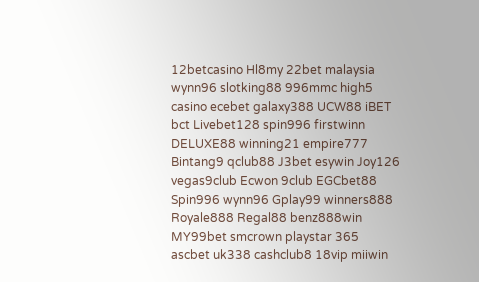12betcasino Hl8my 22bet malaysia wynn96 slotking88 996mmc high5 casino ecebet galaxy388 UCW88 iBET bct Livebet128 spin996 firstwinn DELUXE88 winning21 empire777 Bintang9 qclub88 J3bet esywin Joy126 vegas9club Ecwon 9club EGCbet88 Spin996 wynn96 Gplay99 winners888 Royale888 Regal88 benz888win MY99bet smcrown playstar 365 ascbet uk338 cashclub8 18vip miiwin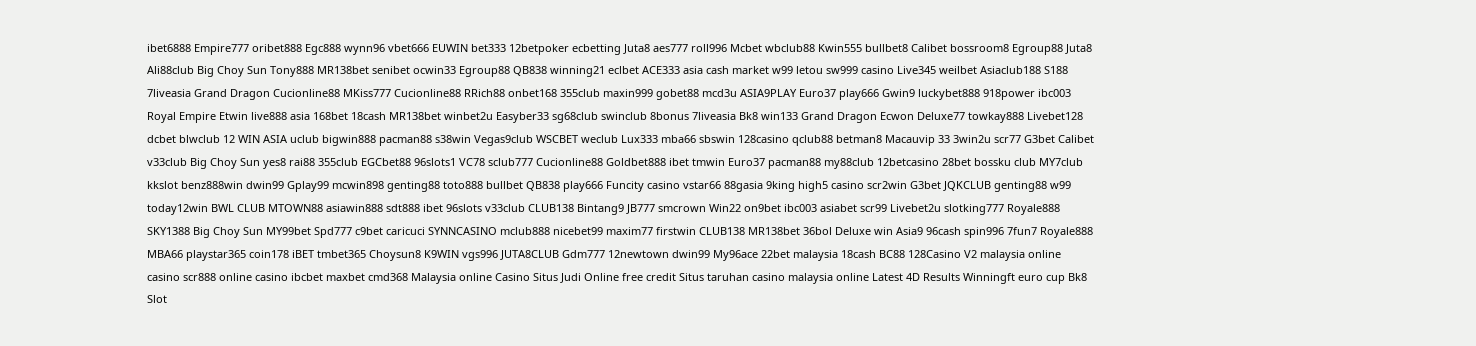ibet6888 Empire777 oribet888 Egc888 wynn96 vbet666 EUWIN bet333 12betpoker ecbetting Juta8 aes777 roll996 Mcbet wbclub88 Kwin555 bullbet8 Calibet bossroom8 Egroup88 Juta8 Ali88club Big Choy Sun Tony888 MR138bet senibet ocwin33 Egroup88 QB838 winning21 eclbet ACE333 asia cash market w99 letou sw999 casino Live345 weilbet Asiaclub188 S188 7liveasia Grand Dragon Cucionline88 MKiss777 Cucionline88 RRich88 onbet168 355club maxin999 gobet88 mcd3u ASIA9PLAY Euro37 play666 Gwin9 luckybet888 918power ibc003 Royal Empire Etwin live888 asia 168bet 18cash MR138bet winbet2u Easyber33 sg68club swinclub 8bonus 7liveasia Bk8 win133 Grand Dragon Ecwon Deluxe77 towkay888 Livebet128 dcbet blwclub 12 WIN ASIA uclub bigwin888 pacman88 s38win Vegas9club WSCBET weclub Lux333 mba66 sbswin 128casino qclub88 betman8 Macauvip 33 3win2u scr77 G3bet Calibet v33club Big Choy Sun yes8 rai88 355club EGCbet88 96slots1 VC78 sclub777 Cucionline88 Goldbet888 ibet tmwin Euro37 pacman88 my88club 12betcasino 28bet bossku club MY7club kkslot benz888win dwin99 Gplay99 mcwin898 genting88 toto888 bullbet QB838 play666 Funcity casino vstar66 88gasia 9king high5 casino scr2win G3bet JQKCLUB genting88 w99 today12win BWL CLUB MTOWN88 asiawin888 sdt888 ibet 96slots v33club CLUB138 Bintang9 JB777 smcrown Win22 on9bet ibc003 asiabet scr99 Livebet2u slotking777 Royale888 SKY1388 Big Choy Sun MY99bet Spd777 c9bet caricuci SYNNCASINO mclub888 nicebet99 maxim77 firstwin CLUB138 MR138bet 36bol Deluxe win Asia9 96cash spin996 7fun7 Royale888 MBA66 playstar365 coin178 iBET tmbet365 Choysun8 K9WIN vgs996 JUTA8CLUB Gdm777 12newtown dwin99 My96ace 22bet malaysia 18cash BC88 128Casino V2 malaysia online casino scr888 online casino ibcbet maxbet cmd368 Malaysia online Casino Situs Judi Online free credit Situs taruhan casino malaysia online Latest 4D Results Winningft euro cup Bk8 Slot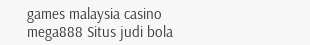games malaysia casino mega888 Situs judi bola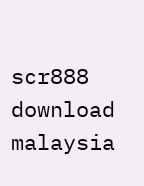scr888 download malaysia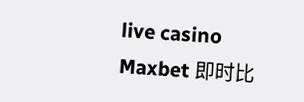live casino Maxbet 即时比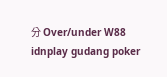分 Over/under W88 idnplay gudang poker